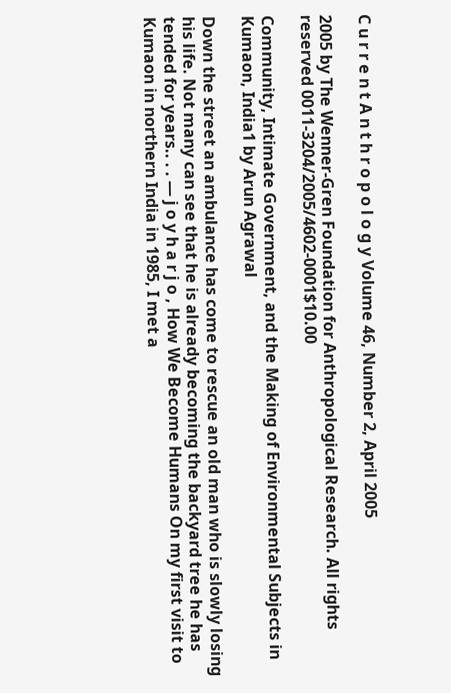C u r r e n t A n t h r o p o l o g y Volume 46, Number 2, April 2005

2005 by The Wenner-Gren Foundation for Anthropological Research. All rights reserved 0011-3204/2005/4602-0001$10.00

Community, Intimate Government, and the Making of Environmental Subjects in Kumaon, India1 by Arun Agrawal

Down the street an ambulance has come to rescue an old man who is slowly losing his life. Not many can see that he is already becoming the backyard tree he has tended for years.. . . — j o y h a r j o , How We Become Humans On my first visit to Kumaon in northern India in 1985, I met a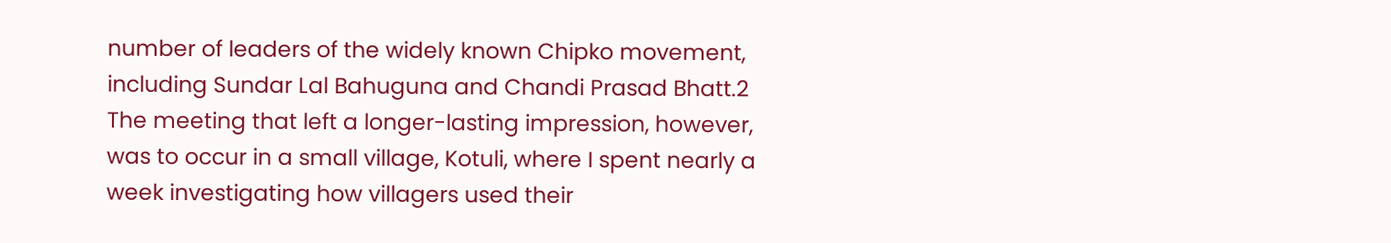number of leaders of the widely known Chipko movement, including Sundar Lal Bahuguna and Chandi Prasad Bhatt.2 The meeting that left a longer-lasting impression, however, was to occur in a small village, Kotuli, where I spent nearly a week investigating how villagers used their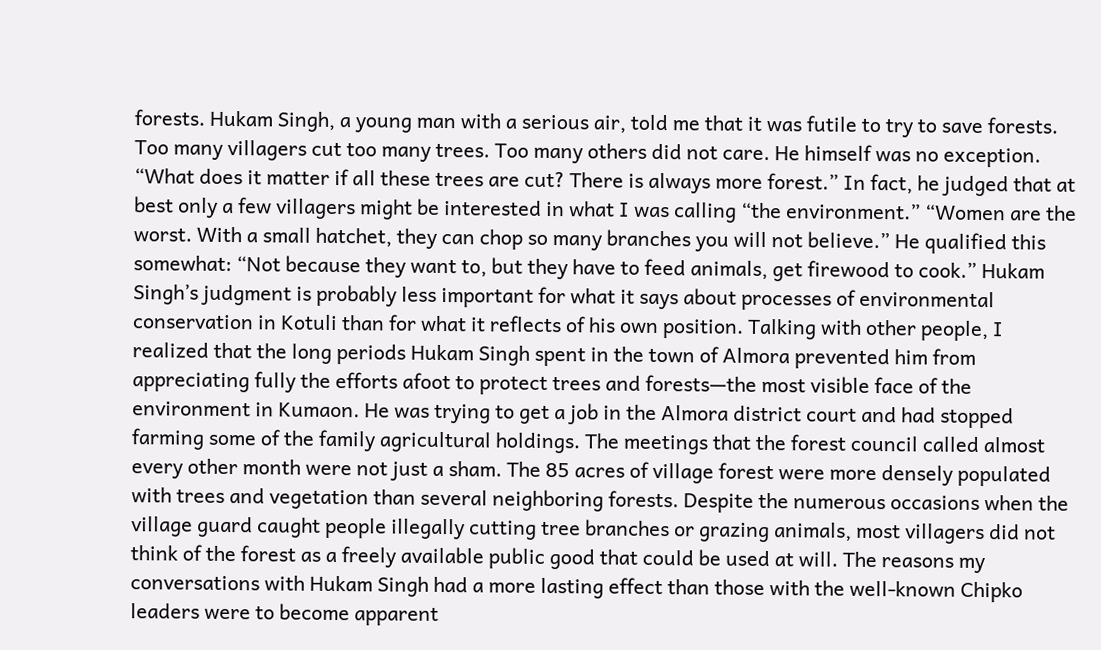forests. Hukam Singh, a young man with a serious air, told me that it was futile to try to save forests. Too many villagers cut too many trees. Too many others did not care. He himself was no exception. “What does it matter if all these trees are cut? There is always more forest.” In fact, he judged that at best only a few villagers might be interested in what I was calling “the environment.” “Women are the worst. With a small hatchet, they can chop so many branches you will not believe.” He qualified this somewhat: “Not because they want to, but they have to feed animals, get firewood to cook.” Hukam Singh’s judgment is probably less important for what it says about processes of environmental conservation in Kotuli than for what it reflects of his own position. Talking with other people, I realized that the long periods Hukam Singh spent in the town of Almora prevented him from appreciating fully the efforts afoot to protect trees and forests—the most visible face of the environment in Kumaon. He was trying to get a job in the Almora district court and had stopped farming some of the family agricultural holdings. The meetings that the forest council called almost every other month were not just a sham. The 85 acres of village forest were more densely populated with trees and vegetation than several neighboring forests. Despite the numerous occasions when the village guard caught people illegally cutting tree branches or grazing animals, most villagers did not think of the forest as a freely available public good that could be used at will. The reasons my conversations with Hukam Singh had a more lasting effect than those with the well-known Chipko leaders were to become apparent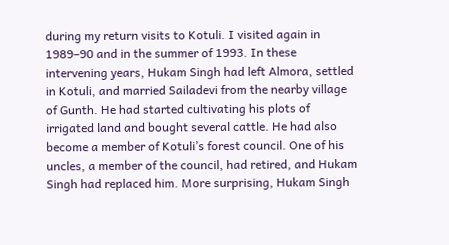during my return visits to Kotuli. I visited again in 1989–90 and in the summer of 1993. In these intervening years, Hukam Singh had left Almora, settled in Kotuli, and married Sailadevi from the nearby village of Gunth. He had started cultivating his plots of irrigated land and bought several cattle. He had also become a member of Kotuli’s forest council. One of his uncles, a member of the council, had retired, and Hukam Singh had replaced him. More surprising, Hukam Singh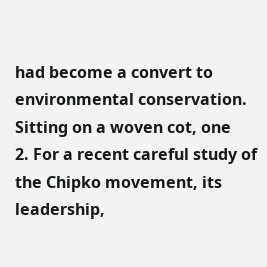had become a convert to environmental conservation. Sitting on a woven cot, one
2. For a recent careful study of the Chipko movement, its leadership,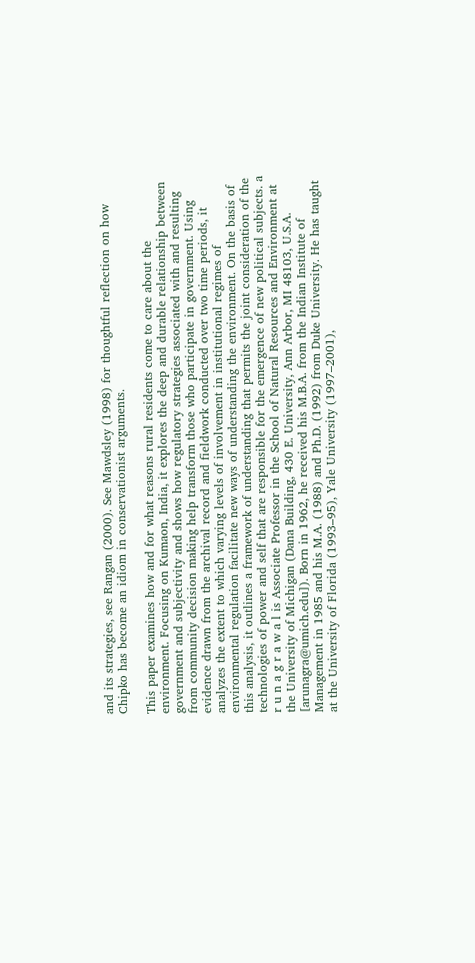and its strategies, see Rangan (2000). See Mawdsley (1998) for thoughtful reflection on how Chipko has become an idiom in conservationist arguments.

This paper examines how and for what reasons rural residents come to care about the environment. Focusing on Kumaon, India, it explores the deep and durable relationship between government and subjectivity and shows how regulatory strategies associated with and resulting from community decision making help transform those who participate in government. Using evidence drawn from the archival record and fieldwork conducted over two time periods, it analyzes the extent to which varying levels of involvement in institutional regimes of environmental regulation facilitate new ways of understanding the environment. On the basis of this analysis, it outlines a framework of understanding that permits the joint consideration of the technologies of power and self that are responsible for the emergence of new political subjects. a r u n a g r a w a l is Associate Professor in the School of Natural Resources and Environment at the University of Michigan (Dana Building, 430 E. University, Ann Arbor, MI 48103, U.S.A. [arunagra@umich.edu]). Born in 1962, he received his M.B.A. from the Indian Institute of Management in 1985 and his M.A. (1988) and Ph.D. (1992) from Duke University. He has taught at the University of Florida (1993–95), Yale University (1997–2001),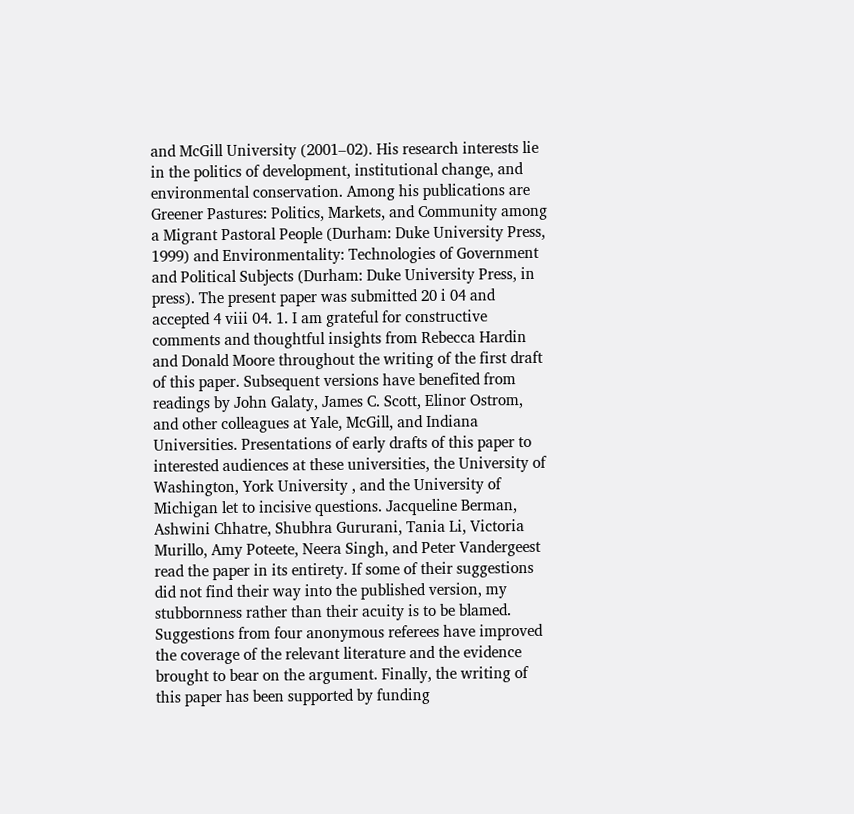and McGill University (2001–02). His research interests lie in the politics of development, institutional change, and environmental conservation. Among his publications are Greener Pastures: Politics, Markets, and Community among a Migrant Pastoral People (Durham: Duke University Press, 1999) and Environmentality: Technologies of Government and Political Subjects (Durham: Duke University Press, in press). The present paper was submitted 20 i 04 and accepted 4 viii 04. 1. I am grateful for constructive comments and thoughtful insights from Rebecca Hardin and Donald Moore throughout the writing of the first draft of this paper. Subsequent versions have benefited from readings by John Galaty, James C. Scott, Elinor Ostrom, and other colleagues at Yale, McGill, and Indiana Universities. Presentations of early drafts of this paper to interested audiences at these universities, the University of Washington, York University , and the University of Michigan let to incisive questions. Jacqueline Berman, Ashwini Chhatre, Shubhra Gururani, Tania Li, Victoria Murillo, Amy Poteete, Neera Singh, and Peter Vandergeest read the paper in its entirety. If some of their suggestions did not find their way into the published version, my stubbornness rather than their acuity is to be blamed. Suggestions from four anonymous referees have improved the coverage of the relevant literature and the evidence brought to bear on the argument. Finally, the writing of this paper has been supported by funding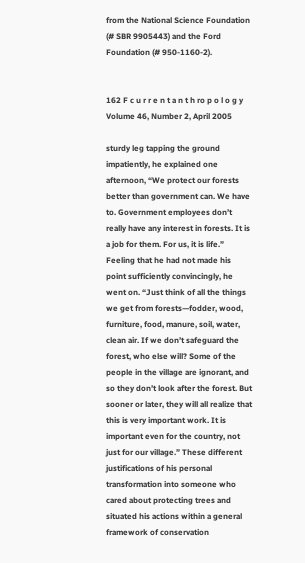from the National Science Foundation (# SBR 9905443) and the Ford Foundation (# 950-1160-2).


162 F c u r r e n t a n t h ro p o l o g y Volume 46, Number 2, April 2005

sturdy leg tapping the ground impatiently, he explained one afternoon, “We protect our forests better than government can. We have to. Government employees don’t really have any interest in forests. It is a job for them. For us, it is life.” Feeling that he had not made his point sufficiently convincingly, he went on. “Just think of all the things we get from forests—fodder, wood, furniture, food, manure, soil, water, clean air. If we don’t safeguard the forest, who else will? Some of the people in the village are ignorant, and so they don’t look after the forest. But sooner or later, they will all realize that this is very important work. It is important even for the country, not just for our village.” These different justifications of his personal transformation into someone who cared about protecting trees and situated his actions within a general framework of conservation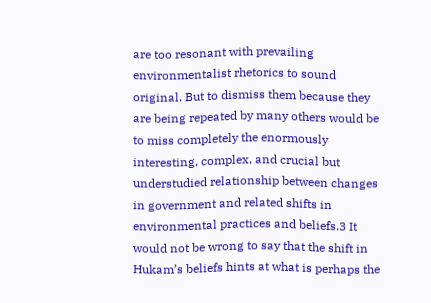are too resonant with prevailing environmentalist rhetorics to sound original. But to dismiss them because they are being repeated by many others would be to miss completely the enormously interesting, complex, and crucial but understudied relationship between changes in government and related shifts in environmental practices and beliefs.3 It would not be wrong to say that the shift in Hukam’s beliefs hints at what is perhaps the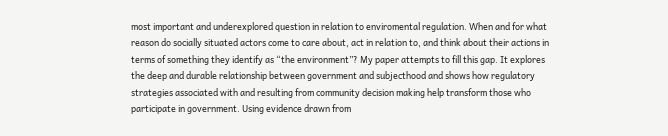most important and underexplored question in relation to enviromental regulation. When and for what reason do socially situated actors come to care about, act in relation to, and think about their actions in terms of something they identify as “the environment”? My paper attempts to fill this gap. It explores the deep and durable relationship between government and subjecthood and shows how regulatory strategies associated with and resulting from community decision making help transform those who participate in government. Using evidence drawn from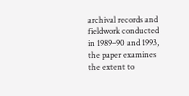archival records and fieldwork conducted in 1989–90 and 1993, the paper examines the extent to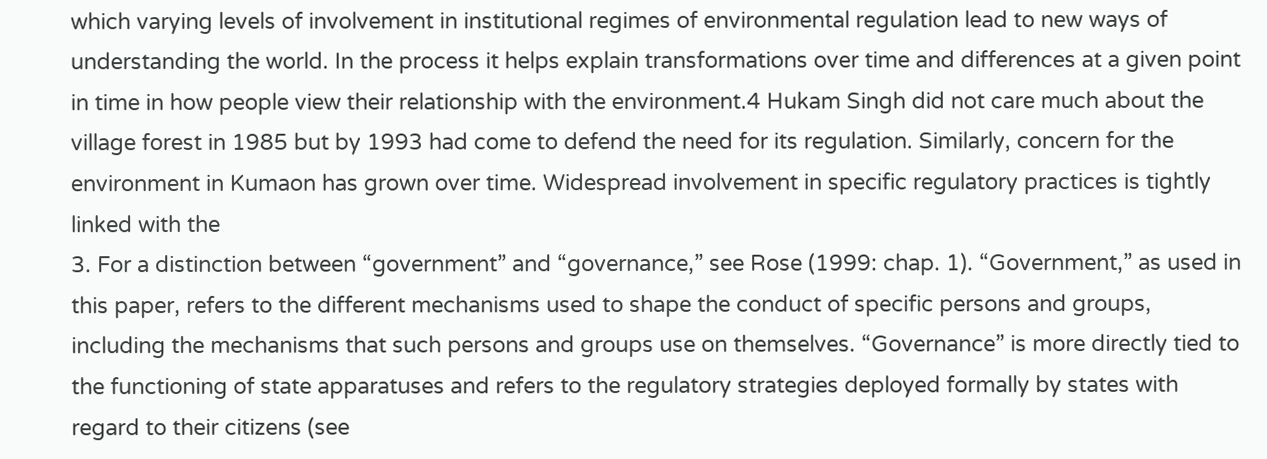which varying levels of involvement in institutional regimes of environmental regulation lead to new ways of understanding the world. In the process it helps explain transformations over time and differences at a given point in time in how people view their relationship with the environment.4 Hukam Singh did not care much about the village forest in 1985 but by 1993 had come to defend the need for its regulation. Similarly, concern for the environment in Kumaon has grown over time. Widespread involvement in specific regulatory practices is tightly linked with the
3. For a distinction between “government” and “governance,” see Rose (1999: chap. 1). “Government,” as used in this paper, refers to the different mechanisms used to shape the conduct of specific persons and groups, including the mechanisms that such persons and groups use on themselves. “Governance” is more directly tied to the functioning of state apparatuses and refers to the regulatory strategies deployed formally by states with regard to their citizens (see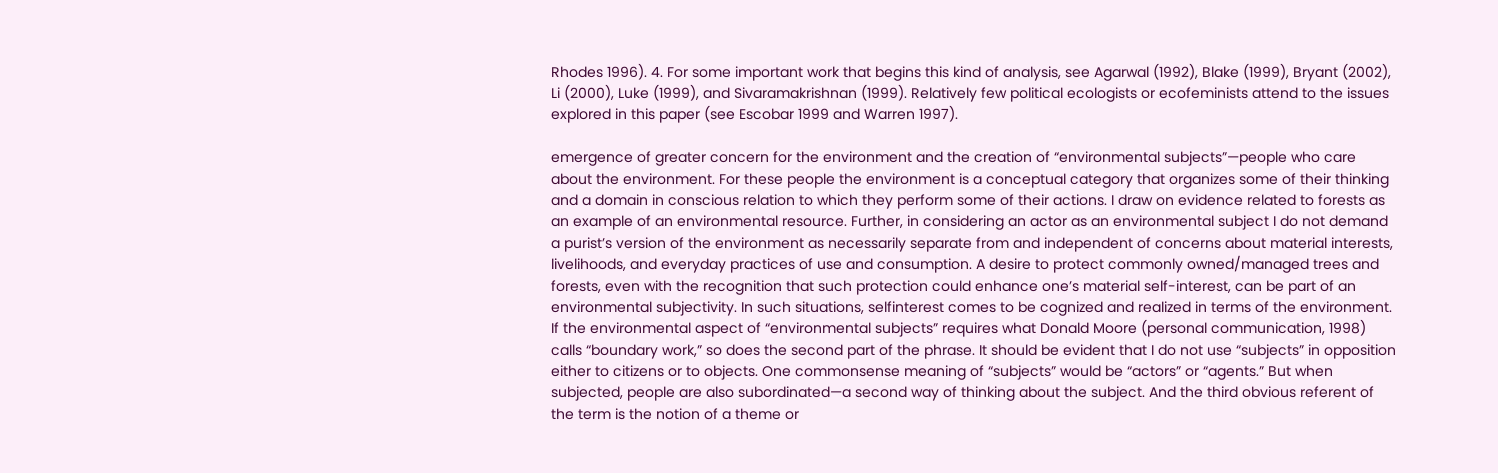Rhodes 1996). 4. For some important work that begins this kind of analysis, see Agarwal (1992), Blake (1999), Bryant (2002), Li (2000), Luke (1999), and Sivaramakrishnan (1999). Relatively few political ecologists or ecofeminists attend to the issues explored in this paper (see Escobar 1999 and Warren 1997).

emergence of greater concern for the environment and the creation of “environmental subjects”—people who care about the environment. For these people the environment is a conceptual category that organizes some of their thinking and a domain in conscious relation to which they perform some of their actions. I draw on evidence related to forests as an example of an environmental resource. Further, in considering an actor as an environmental subject I do not demand a purist’s version of the environment as necessarily separate from and independent of concerns about material interests, livelihoods, and everyday practices of use and consumption. A desire to protect commonly owned/managed trees and forests, even with the recognition that such protection could enhance one’s material self-interest, can be part of an environmental subjectivity. In such situations, selfinterest comes to be cognized and realized in terms of the environment. If the environmental aspect of “environmental subjects” requires what Donald Moore (personal communication, 1998) calls “boundary work,” so does the second part of the phrase. It should be evident that I do not use “subjects” in opposition either to citizens or to objects. One commonsense meaning of “subjects” would be “actors” or “agents.” But when subjected, people are also subordinated—a second way of thinking about the subject. And the third obvious referent of the term is the notion of a theme or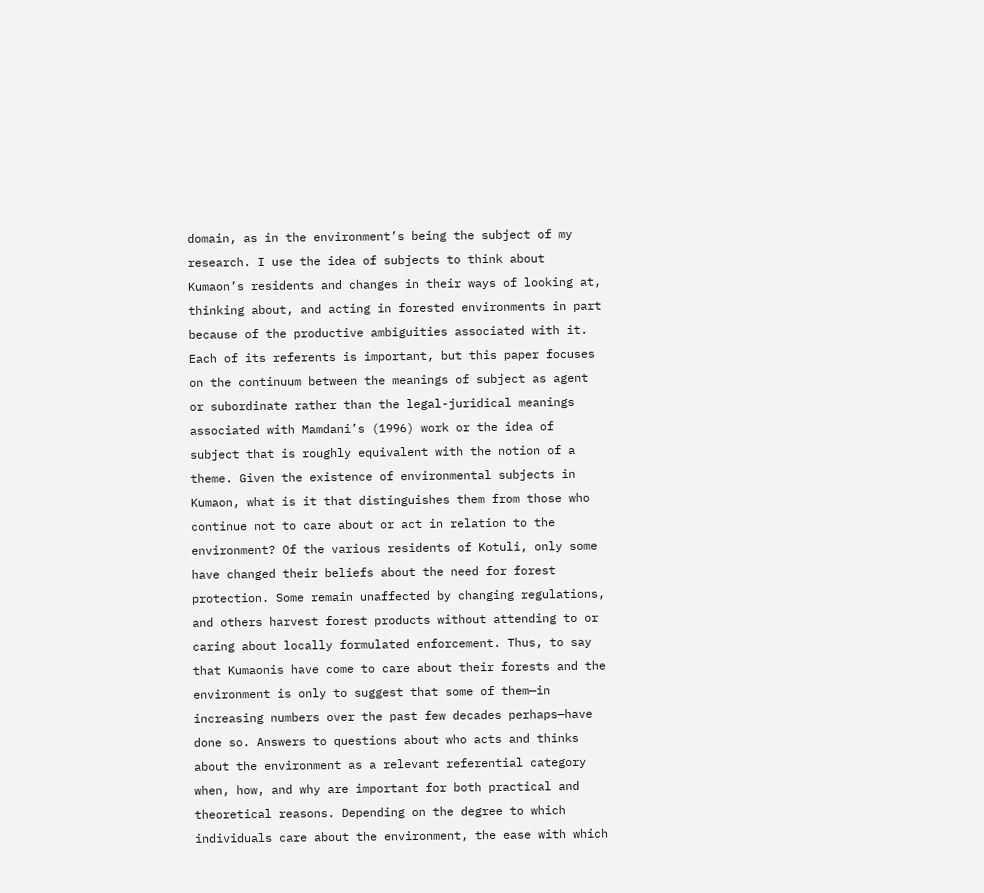domain, as in the environment’s being the subject of my research. I use the idea of subjects to think about Kumaon’s residents and changes in their ways of looking at, thinking about, and acting in forested environments in part because of the productive ambiguities associated with it. Each of its referents is important, but this paper focuses on the continuum between the meanings of subject as agent or subordinate rather than the legal-juridical meanings associated with Mamdani’s (1996) work or the idea of subject that is roughly equivalent with the notion of a theme. Given the existence of environmental subjects in Kumaon, what is it that distinguishes them from those who continue not to care about or act in relation to the environment? Of the various residents of Kotuli, only some have changed their beliefs about the need for forest protection. Some remain unaffected by changing regulations, and others harvest forest products without attending to or caring about locally formulated enforcement. Thus, to say that Kumaonis have come to care about their forests and the environment is only to suggest that some of them—in increasing numbers over the past few decades perhaps—have done so. Answers to questions about who acts and thinks about the environment as a relevant referential category when, how, and why are important for both practical and theoretical reasons. Depending on the degree to which individuals care about the environment, the ease with which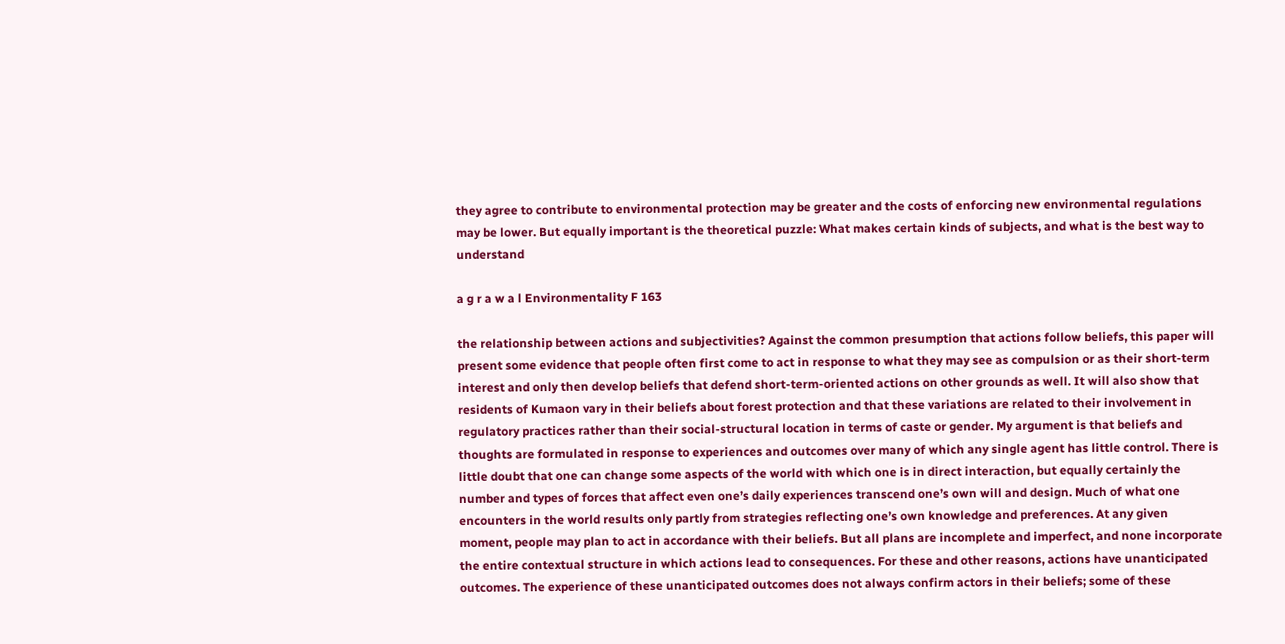they agree to contribute to environmental protection may be greater and the costs of enforcing new environmental regulations may be lower. But equally important is the theoretical puzzle: What makes certain kinds of subjects, and what is the best way to understand

a g r a w a l Environmentality F 163

the relationship between actions and subjectivities? Against the common presumption that actions follow beliefs, this paper will present some evidence that people often first come to act in response to what they may see as compulsion or as their short-term interest and only then develop beliefs that defend short-term-oriented actions on other grounds as well. It will also show that residents of Kumaon vary in their beliefs about forest protection and that these variations are related to their involvement in regulatory practices rather than their social-structural location in terms of caste or gender. My argument is that beliefs and thoughts are formulated in response to experiences and outcomes over many of which any single agent has little control. There is little doubt that one can change some aspects of the world with which one is in direct interaction, but equally certainly the number and types of forces that affect even one’s daily experiences transcend one’s own will and design. Much of what one encounters in the world results only partly from strategies reflecting one’s own knowledge and preferences. At any given moment, people may plan to act in accordance with their beliefs. But all plans are incomplete and imperfect, and none incorporate the entire contextual structure in which actions lead to consequences. For these and other reasons, actions have unanticipated outcomes. The experience of these unanticipated outcomes does not always confirm actors in their beliefs; some of these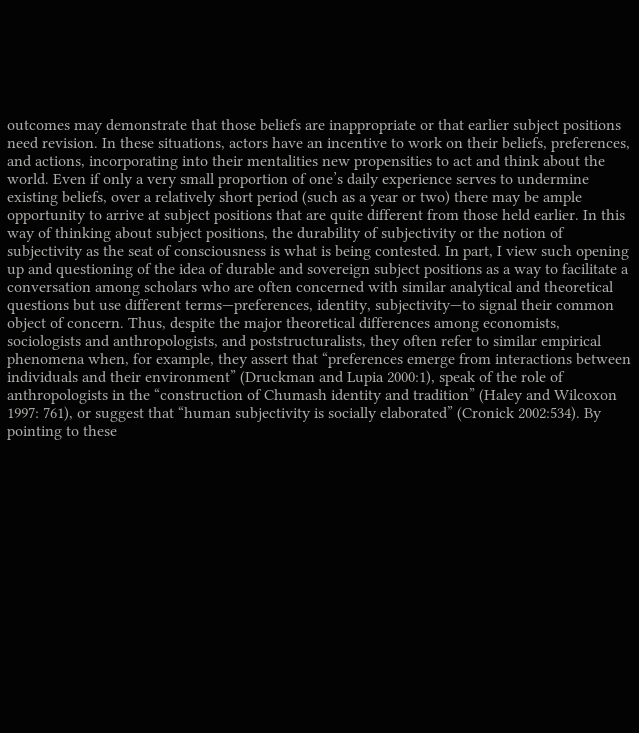outcomes may demonstrate that those beliefs are inappropriate or that earlier subject positions need revision. In these situations, actors have an incentive to work on their beliefs, preferences, and actions, incorporating into their mentalities new propensities to act and think about the world. Even if only a very small proportion of one’s daily experience serves to undermine existing beliefs, over a relatively short period (such as a year or two) there may be ample opportunity to arrive at subject positions that are quite different from those held earlier. In this way of thinking about subject positions, the durability of subjectivity or the notion of subjectivity as the seat of consciousness is what is being contested. In part, I view such opening up and questioning of the idea of durable and sovereign subject positions as a way to facilitate a conversation among scholars who are often concerned with similar analytical and theoretical questions but use different terms—preferences, identity, subjectivity—to signal their common object of concern. Thus, despite the major theoretical differences among economists, sociologists and anthropologists, and poststructuralists, they often refer to similar empirical phenomena when, for example, they assert that “preferences emerge from interactions between individuals and their environment” (Druckman and Lupia 2000:1), speak of the role of anthropologists in the “construction of Chumash identity and tradition” (Haley and Wilcoxon 1997: 761), or suggest that “human subjectivity is socially elaborated” (Cronick 2002:534). By pointing to these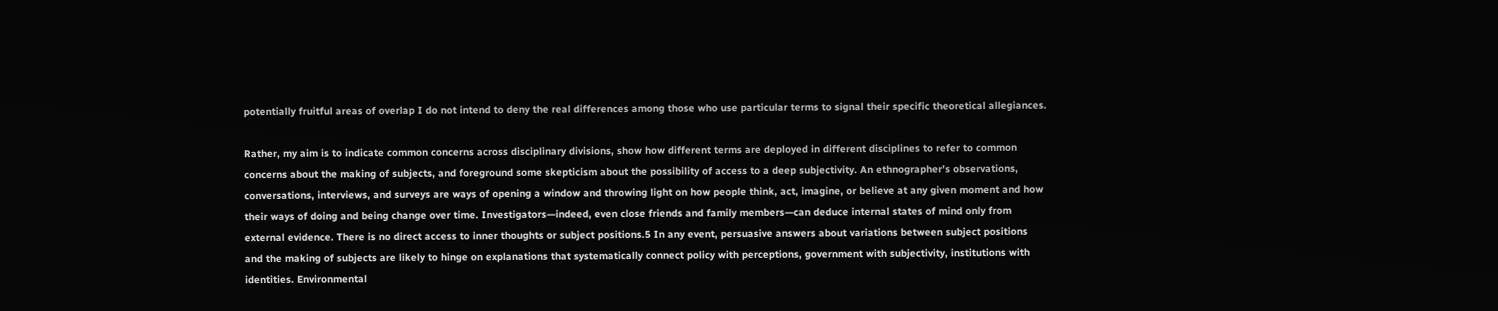potentially fruitful areas of overlap I do not intend to deny the real differences among those who use particular terms to signal their specific theoretical allegiances.

Rather, my aim is to indicate common concerns across disciplinary divisions, show how different terms are deployed in different disciplines to refer to common concerns about the making of subjects, and foreground some skepticism about the possibility of access to a deep subjectivity. An ethnographer’s observations, conversations, interviews, and surveys are ways of opening a window and throwing light on how people think, act, imagine, or believe at any given moment and how their ways of doing and being change over time. Investigators—indeed, even close friends and family members—can deduce internal states of mind only from external evidence. There is no direct access to inner thoughts or subject positions.5 In any event, persuasive answers about variations between subject positions and the making of subjects are likely to hinge on explanations that systematically connect policy with perceptions, government with subjectivity, institutions with identities. Environmental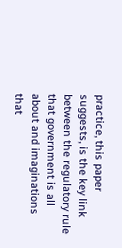practice, this paper suggests, is the key link between the regulatory rule that government is all about and imaginations that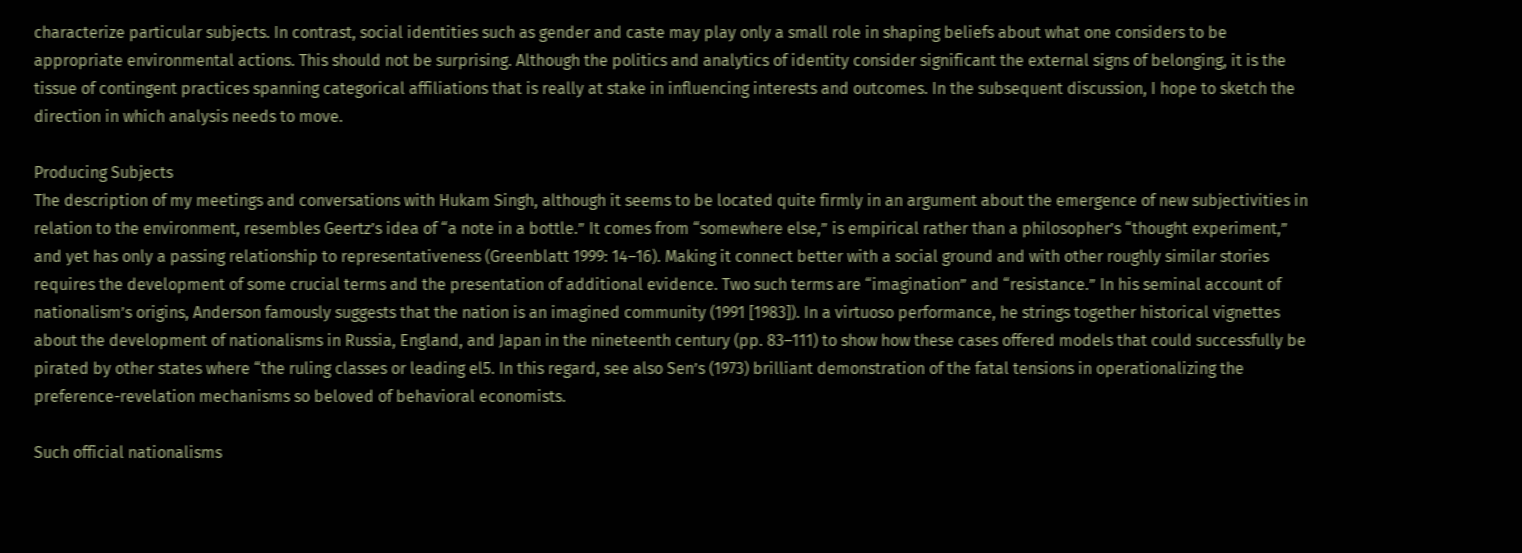characterize particular subjects. In contrast, social identities such as gender and caste may play only a small role in shaping beliefs about what one considers to be appropriate environmental actions. This should not be surprising. Although the politics and analytics of identity consider significant the external signs of belonging, it is the tissue of contingent practices spanning categorical affiliations that is really at stake in influencing interests and outcomes. In the subsequent discussion, I hope to sketch the direction in which analysis needs to move.

Producing Subjects
The description of my meetings and conversations with Hukam Singh, although it seems to be located quite firmly in an argument about the emergence of new subjectivities in relation to the environment, resembles Geertz’s idea of “a note in a bottle.” It comes from “somewhere else,” is empirical rather than a philosopher’s “thought experiment,” and yet has only a passing relationship to representativeness (Greenblatt 1999: 14–16). Making it connect better with a social ground and with other roughly similar stories requires the development of some crucial terms and the presentation of additional evidence. Two such terms are “imagination” and “resistance.” In his seminal account of nationalism’s origins, Anderson famously suggests that the nation is an imagined community (1991 [1983]). In a virtuoso performance, he strings together historical vignettes about the development of nationalisms in Russia, England, and Japan in the nineteenth century (pp. 83–111) to show how these cases offered models that could successfully be pirated by other states where “the ruling classes or leading el5. In this regard, see also Sen’s (1973) brilliant demonstration of the fatal tensions in operationalizing the preference-revelation mechanisms so beloved of behavioral economists.

Such official nationalisms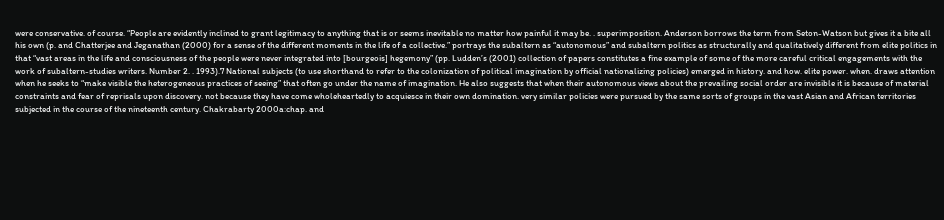were conservative. of course. “People are evidently inclined to grant legitimacy to anything that is or seems inevitable no matter how painful it may be. . superimposition. Anderson borrows the term from Seton-Watson but gives it a bite all his own (p. and Chatterjee and Jeganathan (2000) for a sense of the different moments in the life of a collective.” portrays the subaltern as “autonomous” and subaltern politics as structurally and qualitatively different from elite politics in that “vast areas in the life and consciousness of the people were never integrated into [bourgeois] hegemony” (pp. Ludden’s (2001) collection of papers constitutes a fine example of some of the more careful critical engagements with the work of subaltern-studies writers. Number 2. . 1993).7 National subjects (to use shorthand to refer to the colonization of political imagination by official nationalizing policies) emerged in history. and how. elite power. when. draws attention when he seeks to “make visible the heterogeneous practices of seeing” that often go under the name of imagination. He also suggests that when their autonomous views about the prevailing social order are invisible it is because of material constraints and fear of reprisals upon discovery. not because they have come wholeheartedly to acquiesce in their own domination. very similar policies were pursued by the same sorts of groups in the vast Asian and African territories subjected in the course of the nineteenth century. Chakrabarty 2000a:chap. and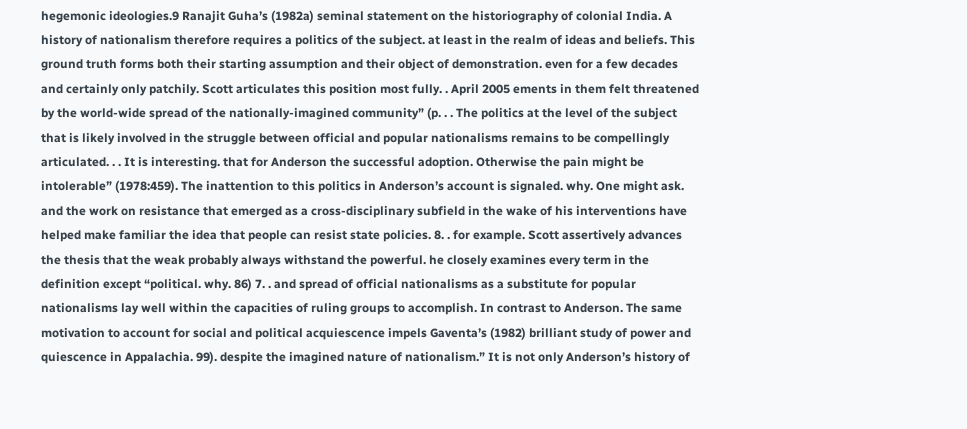hegemonic ideologies.9 Ranajit Guha’s (1982a) seminal statement on the historiography of colonial India. A history of nationalism therefore requires a politics of the subject. at least in the realm of ideas and beliefs. This ground truth forms both their starting assumption and their object of demonstration. even for a few decades and certainly only patchily. Scott articulates this position most fully. . April 2005 ements in them felt threatened by the world-wide spread of the nationally-imagined community” (p. . . The politics at the level of the subject that is likely involved in the struggle between official and popular nationalisms remains to be compellingly articulated. . . It is interesting. that for Anderson the successful adoption. Otherwise the pain might be intolerable” (1978:459). The inattention to this politics in Anderson’s account is signaled. why. One might ask. and the work on resistance that emerged as a cross-disciplinary subfield in the wake of his interventions have helped make familiar the idea that people can resist state policies. 8. . for example. Scott assertively advances the thesis that the weak probably always withstand the powerful. he closely examines every term in the definition except “political. why. 86) 7. . and spread of official nationalisms as a substitute for popular nationalisms lay well within the capacities of ruling groups to accomplish. In contrast to Anderson. The same motivation to account for social and political acquiescence impels Gaventa’s (1982) brilliant study of power and quiescence in Appalachia. 99). despite the imagined nature of nationalism.” It is not only Anderson’s history of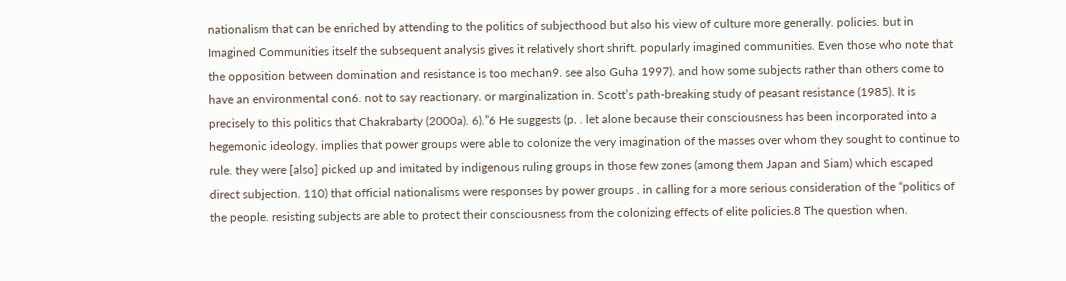nationalism that can be enriched by attending to the politics of subjecthood but also his view of culture more generally. policies. but in Imagined Communities itself the subsequent analysis gives it relatively short shrift. popularly imagined communities. Even those who note that the opposition between domination and resistance is too mechan9. see also Guha 1997). and how some subjects rather than others come to have an environmental con6. not to say reactionary. or marginalization in. Scott’s path-breaking study of peasant resistance (1985). It is precisely to this politics that Chakrabarty (2000a). 6).”6 He suggests (p. . let alone because their consciousness has been incorporated into a hegemonic ideology. implies that power groups were able to colonize the very imagination of the masses over whom they sought to continue to rule. they were [also] picked up and imitated by indigenous ruling groups in those few zones (among them Japan and Siam) which escaped direct subjection. 110) that official nationalisms were responses by power groups . in calling for a more serious consideration of the “politics of the people. resisting subjects are able to protect their consciousness from the colonizing effects of elite policies.8 The question when.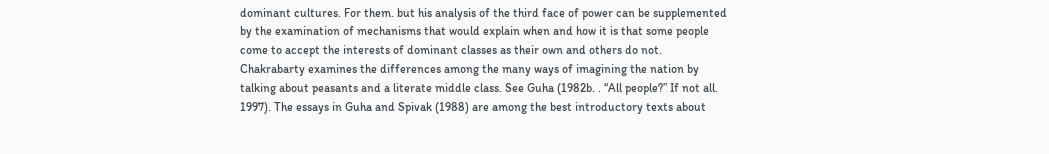dominant cultures. For them. but his analysis of the third face of power can be supplemented by the examination of mechanisms that would explain when and how it is that some people come to accept the interests of dominant classes as their own and others do not. Chakrabarty examines the differences among the many ways of imagining the nation by talking about peasants and a literate middle class. See Guha (1982b. . “All people?” If not all. 1997). The essays in Guha and Spivak (1988) are among the best introductory texts about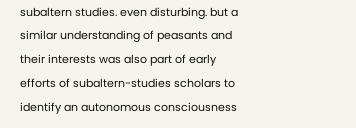subaltern studies. even disturbing. but a similar understanding of peasants and their interests was also part of early efforts of subaltern-studies scholars to identify an autonomous consciousness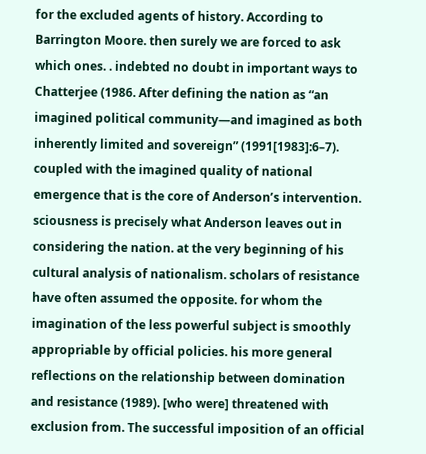for the excluded agents of history. According to Barrington Moore. then surely we are forced to ask which ones. . indebted no doubt in important ways to Chatterjee (1986. After defining the nation as “an imagined political community—and imagined as both inherently limited and sovereign” (1991[1983]:6–7). coupled with the imagined quality of national emergence that is the core of Anderson’s intervention. sciousness is precisely what Anderson leaves out in considering the nation. at the very beginning of his cultural analysis of nationalism. scholars of resistance have often assumed the opposite. for whom the imagination of the less powerful subject is smoothly appropriable by official policies. his more general reflections on the relationship between domination and resistance (1989). [who were] threatened with exclusion from. The successful imposition of an official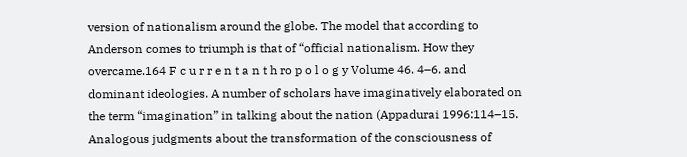version of nationalism around the globe. The model that according to Anderson comes to triumph is that of “official nationalism. How they overcame.164 F c u r r e n t a n t h ro p o l o g y Volume 46. 4–6. and dominant ideologies. A number of scholars have imaginatively elaborated on the term “imagination” in talking about the nation (Appadurai 1996:114–15. Analogous judgments about the transformation of the consciousness of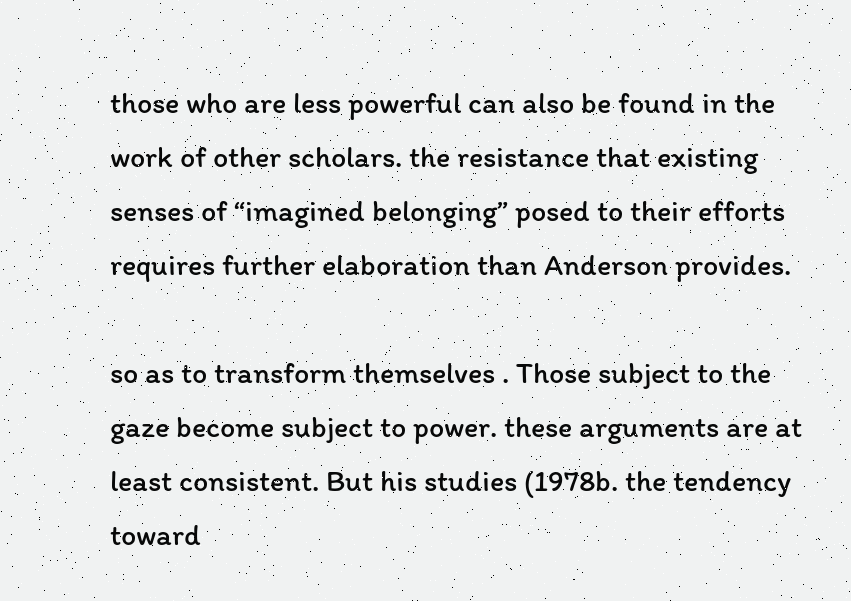those who are less powerful can also be found in the work of other scholars. the resistance that existing senses of “imagined belonging” posed to their efforts requires further elaboration than Anderson provides.

so as to transform themselves . Those subject to the gaze become subject to power. these arguments are at least consistent. But his studies (1978b. the tendency toward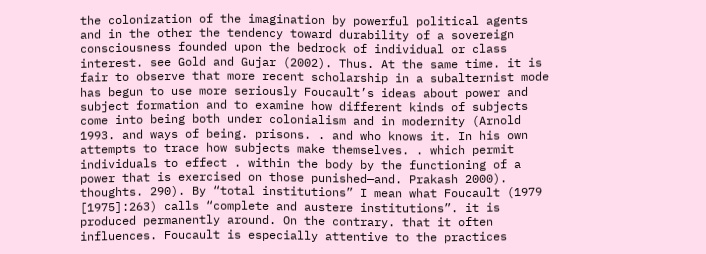the colonization of the imagination by powerful political agents and in the other the tendency toward durability of a sovereign consciousness founded upon the bedrock of individual or class interest. see Gold and Gujar (2002). Thus. At the same time. it is fair to observe that more recent scholarship in a subalternist mode has begun to use more seriously Foucault’s ideas about power and subject formation and to examine how different kinds of subjects come into being both under colonialism and in modernity (Arnold 1993. and ways of being. prisons. . and who knows it. In his own attempts to trace how subjects make themselves. . which permit individuals to effect . within the body by the functioning of a power that is exercised on those punished—and. Prakash 2000). thoughts. 290). By “total institutions” I mean what Foucault (1979 [1975]:263) calls “complete and austere institutions”. it is produced permanently around. On the contrary. that it often influences. Foucault is especially attentive to the practices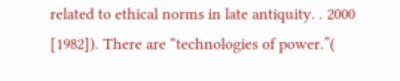related to ethical norms in late antiquity. . 2000 [1982]). There are “technologies of power.”(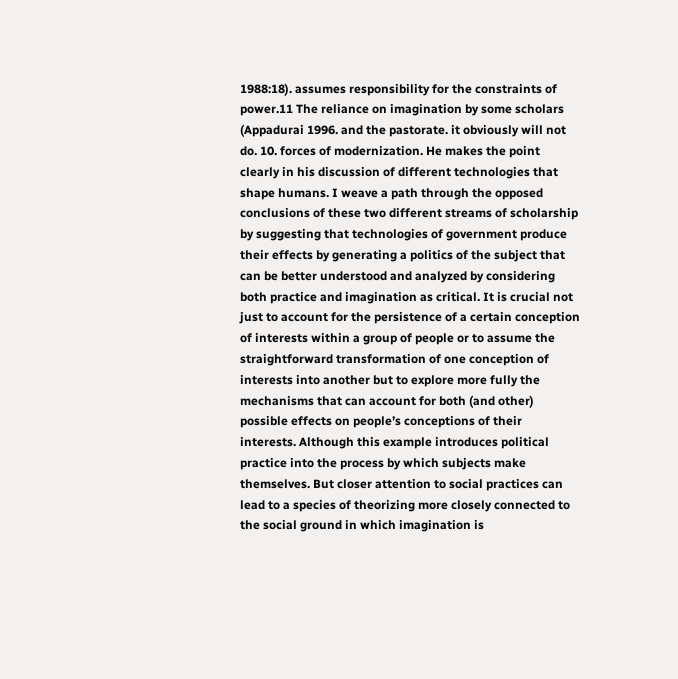1988:18). assumes responsibility for the constraints of power.11 The reliance on imagination by some scholars (Appadurai 1996. and the pastorate. it obviously will not do. 10. forces of modernization. He makes the point clearly in his discussion of different technologies that shape humans. I weave a path through the opposed conclusions of these two different streams of scholarship by suggesting that technologies of government produce their effects by generating a politics of the subject that can be better understood and analyzed by considering both practice and imagination as critical. It is crucial not just to account for the persistence of a certain conception of interests within a group of people or to assume the straightforward transformation of one conception of interests into another but to explore more fully the mechanisms that can account for both (and other) possible effects on people’s conceptions of their interests. Although this example introduces political practice into the process by which subjects make themselves. But closer attention to social practices can lead to a species of theorizing more closely connected to the social ground in which imagination is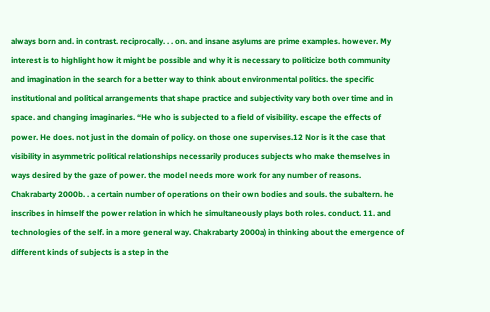always born and. in contrast. reciprocally. . . on. and insane asylums are prime examples. however. My interest is to highlight how it might be possible and why it is necessary to politicize both community and imagination in the search for a better way to think about environmental politics. the specific institutional and political arrangements that shape practice and subjectivity vary both over time and in space. and changing imaginaries. “He who is subjected to a field of visibility. escape the effects of power. He does. not just in the domain of policy. on those one supervises.12 Nor is it the case that visibility in asymmetric political relationships necessarily produces subjects who make themselves in ways desired by the gaze of power. the model needs more work for any number of reasons. Chakrabarty 2000b. . a certain number of operations on their own bodies and souls. the subaltern. he inscribes in himself the power relation in which he simultaneously plays both roles. conduct. 11. and technologies of the self. in a more general way. Chakrabarty 2000a) in thinking about the emergence of different kinds of subjects is a step in the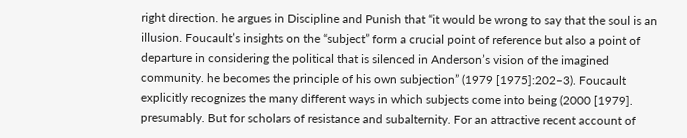right direction. he argues in Discipline and Punish that “it would be wrong to say that the soul is an illusion. Foucault’s insights on the “subject” form a crucial point of reference but also a point of departure in considering the political that is silenced in Anderson’s vision of the imagined community. he becomes the principle of his own subjection” (1979 [1975]:202–3). Foucault explicitly recognizes the many different ways in which subjects come into being (2000 [1979]. presumably. But for scholars of resistance and subalternity. For an attractive recent account of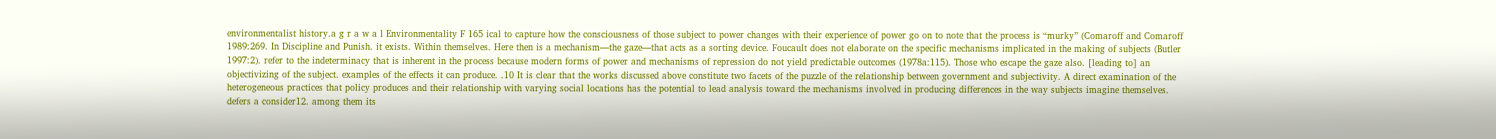environmentalist history.a g r a w a l Environmentality F 165 ical to capture how the consciousness of those subject to power changes with their experience of power go on to note that the process is “murky” (Comaroff and Comaroff 1989:269. In Discipline and Punish. it exists. Within themselves. Here then is a mechanism—the gaze—that acts as a sorting device. Foucault does not elaborate on the specific mechanisms implicated in the making of subjects (Butler 1997:2). refer to the indeterminacy that is inherent in the process because modern forms of power and mechanisms of repression do not yield predictable outcomes (1978a:115). Those who escape the gaze also. [leading to] an objectivizing of the subject. examples of the effects it can produce. .10 It is clear that the works discussed above constitute two facets of the puzzle of the relationship between government and subjectivity. A direct examination of the heterogeneous practices that policy produces and their relationship with varying social locations has the potential to lead analysis toward the mechanisms involved in producing differences in the way subjects imagine themselves. defers a consider12. among them its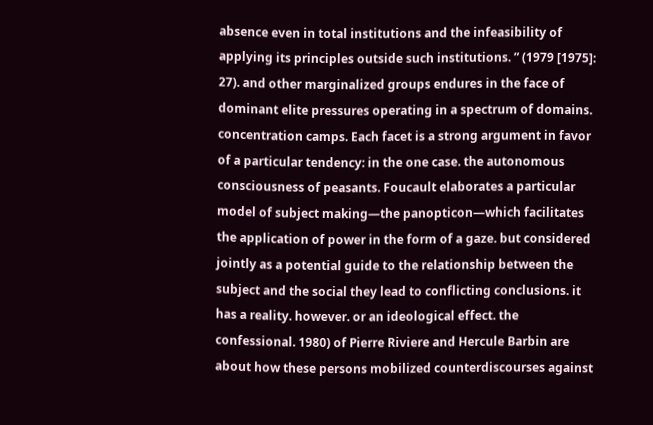absence even in total institutions and the infeasibility of applying its principles outside such institutions. ” (1979 [1975]: 27). and other marginalized groups endures in the face of dominant elite pressures operating in a spectrum of domains. concentration camps. Each facet is a strong argument in favor of a particular tendency: in the one case. the autonomous consciousness of peasants. Foucault elaborates a particular model of subject making—the panopticon—which facilitates the application of power in the form of a gaze. but considered jointly as a potential guide to the relationship between the subject and the social they lead to conflicting conclusions. it has a reality. however. or an ideological effect. the confessional. 1980) of Pierre Riviere and Hercule Barbin are about how these persons mobilized counterdiscourses against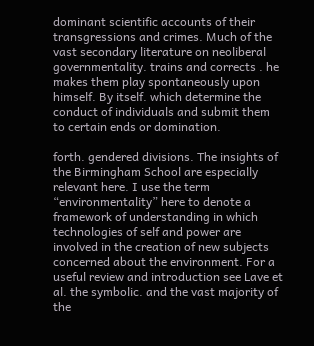dominant scientific accounts of their transgressions and crimes. Much of the vast secondary literature on neoliberal governmentality. trains and corrects . he makes them play spontaneously upon himself. By itself. which determine the conduct of individuals and submit them to certain ends or domination.

forth. gendered divisions. The insights of the Birmingham School are especially relevant here. I use the term “environmentality” here to denote a framework of understanding in which technologies of self and power are involved in the creation of new subjects concerned about the environment. For a useful review and introduction see Lave et al. the symbolic. and the vast majority of the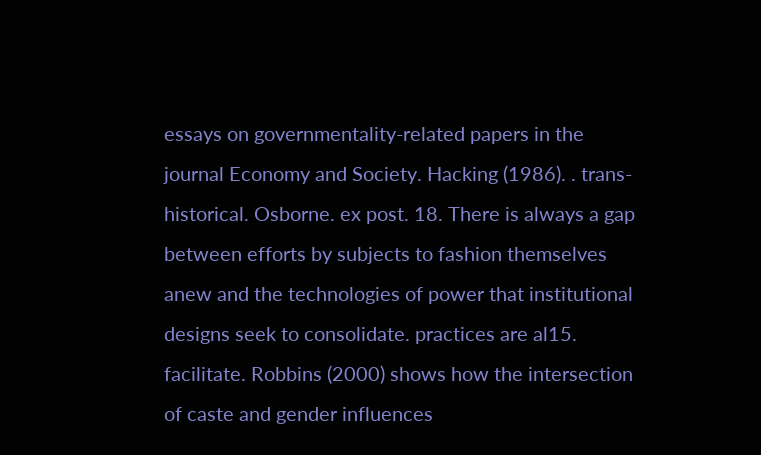essays on governmentality-related papers in the journal Economy and Society. Hacking (1986). . trans-historical. Osborne. ex post. 18. There is always a gap between efforts by subjects to fashion themselves anew and the technologies of power that institutional designs seek to consolidate. practices are al15. facilitate. Robbins (2000) shows how the intersection of caste and gender influences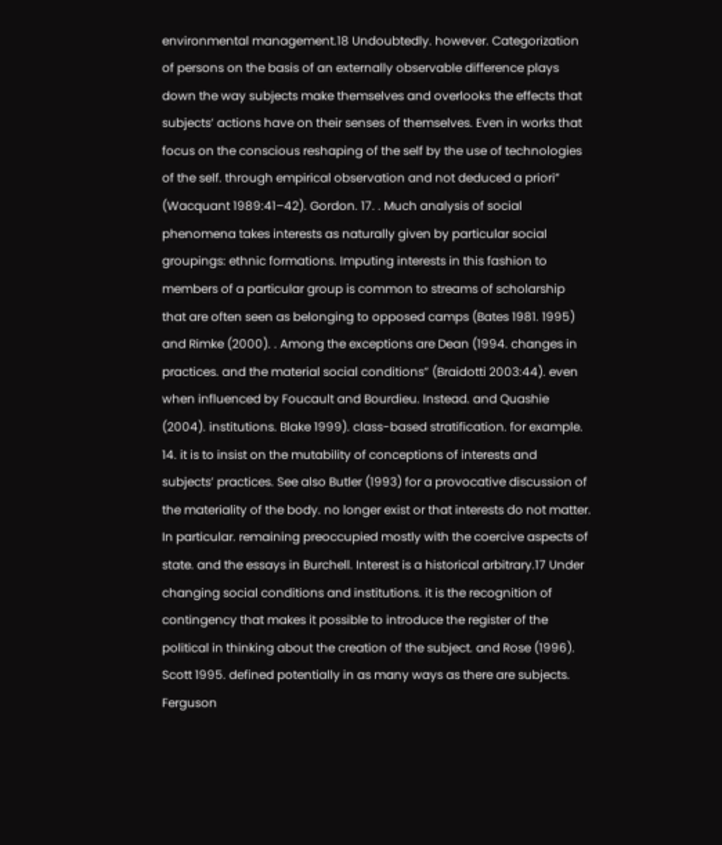environmental management.18 Undoubtedly. however. Categorization of persons on the basis of an externally observable difference plays down the way subjects make themselves and overlooks the effects that subjects’ actions have on their senses of themselves. Even in works that focus on the conscious reshaping of the self by the use of technologies of the self. through empirical observation and not deduced a priori” (Wacquant 1989:41–42). Gordon. 17. . Much analysis of social phenomena takes interests as naturally given by particular social groupings: ethnic formations. Imputing interests in this fashion to members of a particular group is common to streams of scholarship that are often seen as belonging to opposed camps (Bates 1981. 1995) and Rimke (2000). . Among the exceptions are Dean (1994. changes in practices. and the material social conditions” (Braidotti 2003:44). even when influenced by Foucault and Bourdieu. Instead. and Quashie (2004). institutions. Blake 1999). class-based stratification. for example. 14. it is to insist on the mutability of conceptions of interests and subjects’ practices. See also Butler (1993) for a provocative discussion of the materiality of the body. no longer exist or that interests do not matter. In particular. remaining preoccupied mostly with the coercive aspects of state. and the essays in Burchell. Interest is a historical arbitrary.17 Under changing social conditions and institutions. it is the recognition of contingency that makes it possible to introduce the register of the political in thinking about the creation of the subject. and Rose (1996). Scott 1995. defined potentially in as many ways as there are subjects. Ferguson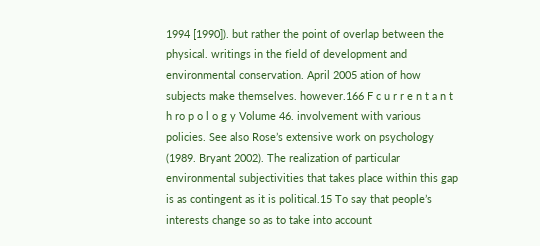1994 [1990]). but rather the point of overlap between the physical. writings in the field of development and environmental conservation. April 2005 ation of how subjects make themselves. however.166 F c u r r e n t a n t h ro p o l o g y Volume 46. involvement with various policies. See also Rose’s extensive work on psychology (1989. Bryant 2002). The realization of particular environmental subjectivities that takes place within this gap is as contingent as it is political.15 To say that people’s interests change so as to take into account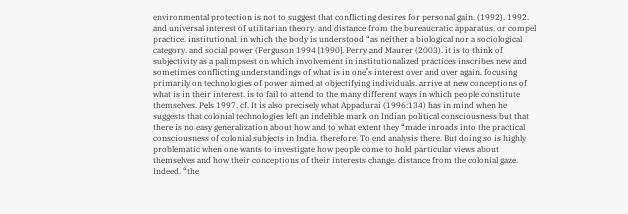environmental protection is not to suggest that conflicting desires for personal gain. (1992). 1992. and universal interest of utilitarian theory. and distance from the bureaucratic apparatus. or compel practice. institutional. in which the body is understood “as neither a biological nor a sociological category. and social power (Ferguson 1994 [1990]. Perry and Maurer (2003). it is to think of subjectivity as a palimpsest on which involvement in institutionalized practices inscribes new and sometimes conflicting understandings of what is in one’s interest over and over again. focusing primarily on technologies of power aimed at objectifying individuals. arrive at new conceptions of what is in their interest. is to fail to attend to the many different ways in which people constitute themselves. Pels 1997. cf. It is also precisely what Appadurai (1996:134) has in mind when he suggests that colonial technologies left an indelible mark on Indian political consciousness but that there is no easy generalization about how and to what extent they “made inroads into the practical consciousness of colonial subjects in India. therefore. To end analysis there. But doing so is highly problematic when one wants to investigate how people come to hold particular views about themselves and how their conceptions of their interests change. distance from the colonial gaze. Indeed. “the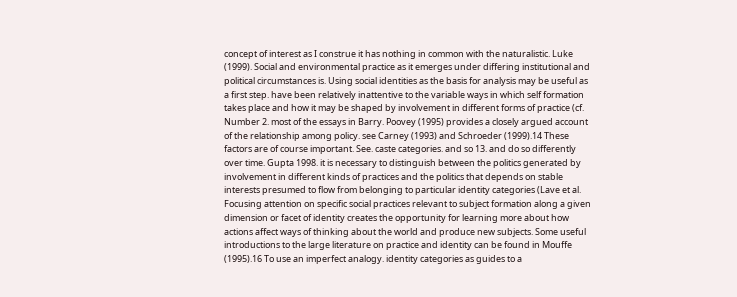concept of interest as I construe it has nothing in common with the naturalistic. Luke (1999). Social and environmental practice as it emerges under differing institutional and political circumstances is. Using social identities as the basis for analysis may be useful as a first step. have been relatively inattentive to the variable ways in which self formation takes place and how it may be shaped by involvement in different forms of practice (cf. Number 2. most of the essays in Barry. Poovey (1995) provides a closely argued account of the relationship among policy. see Carney (1993) and Schroeder (1999).14 These factors are of course important. See. caste categories. and so 13. and do so differently over time. Gupta 1998. it is necessary to distinguish between the politics generated by involvement in different kinds of practices and the politics that depends on stable interests presumed to flow from belonging to particular identity categories (Lave et al. Focusing attention on specific social practices relevant to subject formation along a given dimension or facet of identity creates the opportunity for learning more about how actions affect ways of thinking about the world and produce new subjects. Some useful introductions to the large literature on practice and identity can be found in Mouffe (1995).16 To use an imperfect analogy. identity categories as guides to a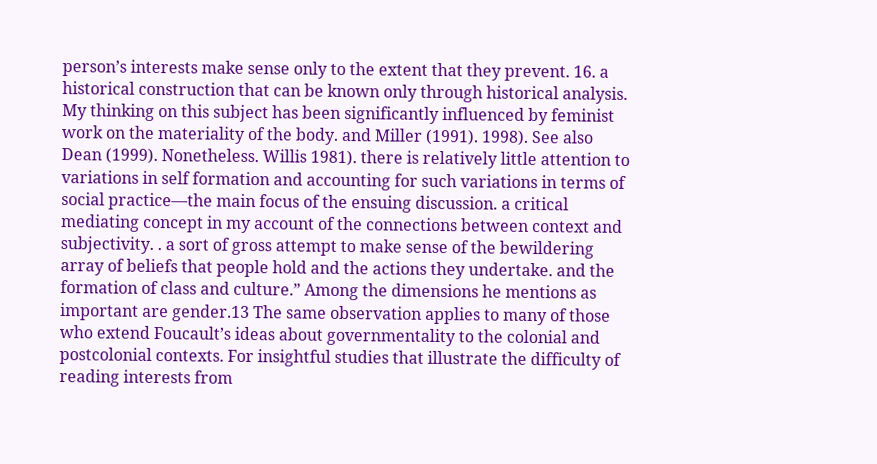person’s interests make sense only to the extent that they prevent. 16. a historical construction that can be known only through historical analysis. My thinking on this subject has been significantly influenced by feminist work on the materiality of the body. and Miller (1991). 1998). See also Dean (1999). Nonetheless. Willis 1981). there is relatively little attention to variations in self formation and accounting for such variations in terms of social practice—the main focus of the ensuing discussion. a critical mediating concept in my account of the connections between context and subjectivity. . a sort of gross attempt to make sense of the bewildering array of beliefs that people hold and the actions they undertake. and the formation of class and culture.” Among the dimensions he mentions as important are gender.13 The same observation applies to many of those who extend Foucault’s ideas about governmentality to the colonial and postcolonial contexts. For insightful studies that illustrate the difficulty of reading interests from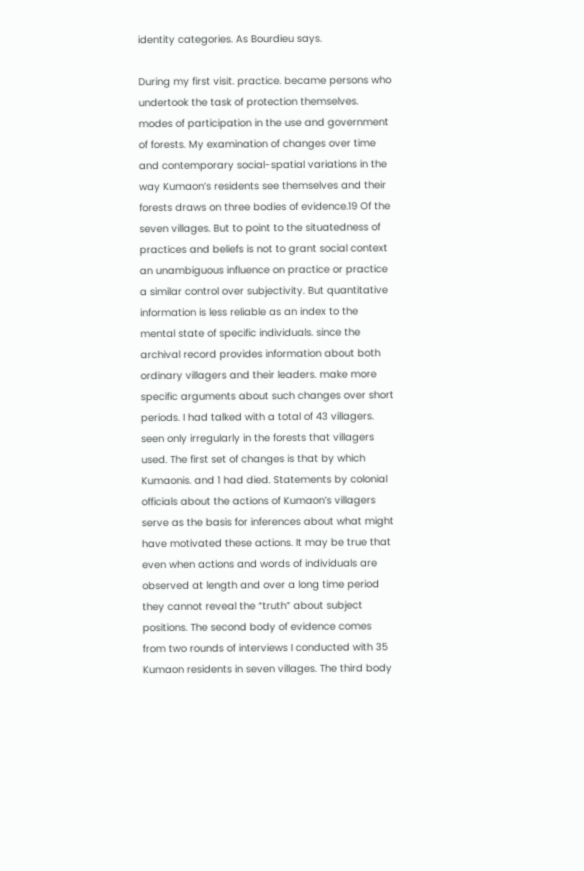identity categories. As Bourdieu says.

During my first visit. practice. became persons who undertook the task of protection themselves. modes of participation in the use and government of forests. My examination of changes over time and contemporary social-spatial variations in the way Kumaon’s residents see themselves and their forests draws on three bodies of evidence.19 Of the seven villages. But to point to the situatedness of practices and beliefs is not to grant social context an unambiguous influence on practice or practice a similar control over subjectivity. But quantitative information is less reliable as an index to the mental state of specific individuals. since the archival record provides information about both ordinary villagers and their leaders. make more specific arguments about such changes over short periods. I had talked with a total of 43 villagers. seen only irregularly in the forests that villagers used. The first set of changes is that by which Kumaonis. and 1 had died. Statements by colonial officials about the actions of Kumaon’s villagers serve as the basis for inferences about what might have motivated these actions. It may be true that even when actions and words of individuals are observed at length and over a long time period they cannot reveal the “truth” about subject positions. The second body of evidence comes from two rounds of interviews I conducted with 35 Kumaon residents in seven villages. The third body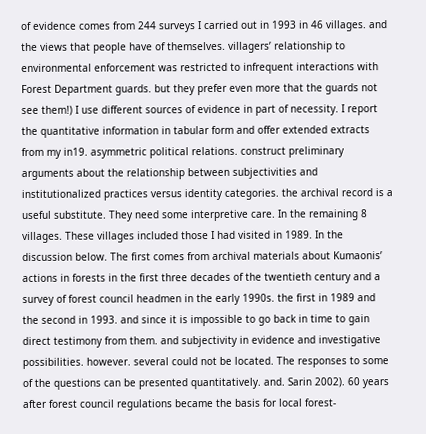of evidence comes from 244 surveys I carried out in 1993 in 46 villages. and the views that people have of themselves. villagers’ relationship to environmental enforcement was restricted to infrequent interactions with Forest Department guards. but they prefer even more that the guards not see them!) I use different sources of evidence in part of necessity. I report the quantitative information in tabular form and offer extended extracts from my in19. asymmetric political relations. construct preliminary arguments about the relationship between subjectivities and institutionalized practices versus identity categories. the archival record is a useful substitute. They need some interpretive care. In the remaining 8 villages. These villages included those I had visited in 1989. In the discussion below. The first comes from archival materials about Kumaonis’ actions in forests in the first three decades of the twentieth century and a survey of forest council headmen in the early 1990s. the first in 1989 and the second in 1993. and since it is impossible to go back in time to gain direct testimony from them. and subjectivity in evidence and investigative possibilities. however. several could not be located. The responses to some of the questions can be presented quantitatively. and. Sarin 2002). 60 years after forest council regulations became the basis for local forest-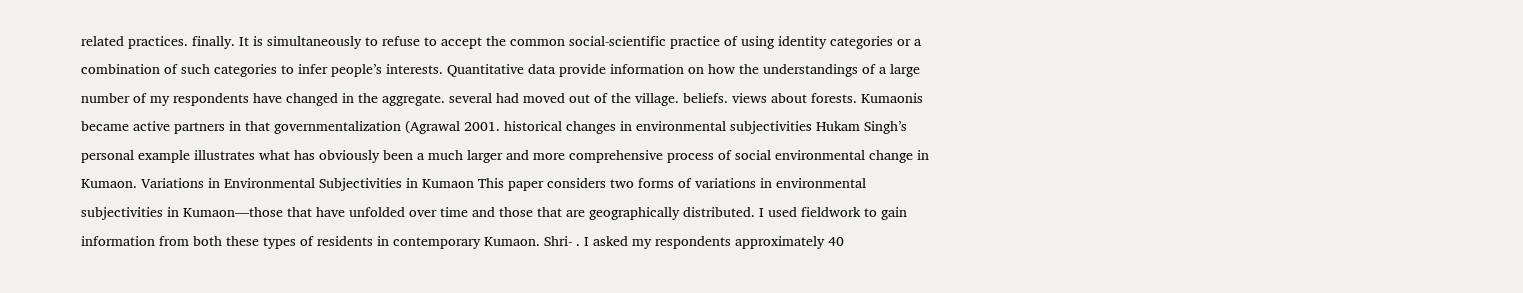related practices. finally. It is simultaneously to refuse to accept the common social-scientific practice of using identity categories or a combination of such categories to infer people’s interests. Quantitative data provide information on how the understandings of a large number of my respondents have changed in the aggregate. several had moved out of the village. beliefs. views about forests. Kumaonis became active partners in that governmentalization (Agrawal 2001. historical changes in environmental subjectivities Hukam Singh’s personal example illustrates what has obviously been a much larger and more comprehensive process of social environmental change in Kumaon. Variations in Environmental Subjectivities in Kumaon This paper considers two forms of variations in environmental subjectivities in Kumaon—those that have unfolded over time and those that are geographically distributed. I used fieldwork to gain information from both these types of residents in contemporary Kumaon. Shri- . I asked my respondents approximately 40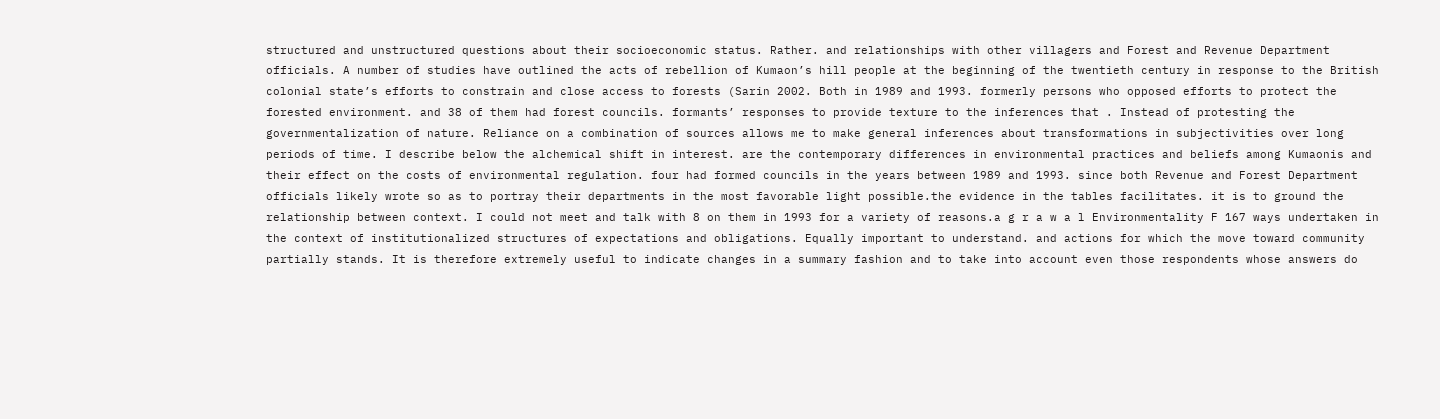structured and unstructured questions about their socioeconomic status. Rather. and relationships with other villagers and Forest and Revenue Department officials. A number of studies have outlined the acts of rebellion of Kumaon’s hill people at the beginning of the twentieth century in response to the British colonial state’s efforts to constrain and close access to forests (Sarin 2002. Both in 1989 and 1993. formerly persons who opposed efforts to protect the forested environment. and 38 of them had forest councils. formants’ responses to provide texture to the inferences that . Instead of protesting the governmentalization of nature. Reliance on a combination of sources allows me to make general inferences about transformations in subjectivities over long periods of time. I describe below the alchemical shift in interest. are the contemporary differences in environmental practices and beliefs among Kumaonis and their effect on the costs of environmental regulation. four had formed councils in the years between 1989 and 1993. since both Revenue and Forest Department officials likely wrote so as to portray their departments in the most favorable light possible.the evidence in the tables facilitates. it is to ground the relationship between context. I could not meet and talk with 8 on them in 1993 for a variety of reasons.a g r a w a l Environmentality F 167 ways undertaken in the context of institutionalized structures of expectations and obligations. Equally important to understand. and actions for which the move toward community partially stands. It is therefore extremely useful to indicate changes in a summary fashion and to take into account even those respondents whose answers do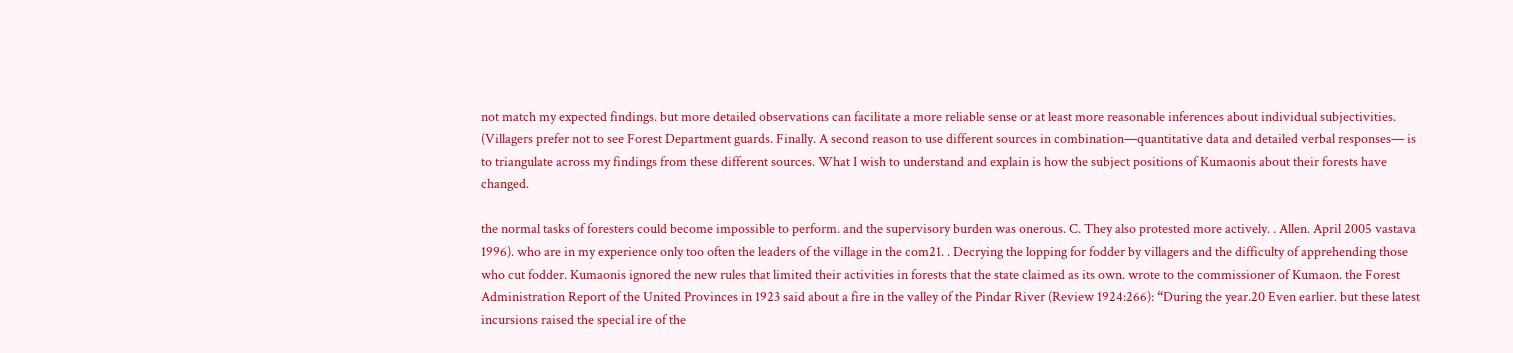not match my expected findings. but more detailed observations can facilitate a more reliable sense or at least more reasonable inferences about individual subjectivities. (Villagers prefer not to see Forest Department guards. Finally. A second reason to use different sources in combination—quantitative data and detailed verbal responses— is to triangulate across my findings from these different sources. What I wish to understand and explain is how the subject positions of Kumaonis about their forests have changed.

the normal tasks of foresters could become impossible to perform. and the supervisory burden was onerous. C. They also protested more actively. . Allen. April 2005 vastava 1996). who are in my experience only too often the leaders of the village in the com21. . Decrying the lopping for fodder by villagers and the difficulty of apprehending those who cut fodder. Kumaonis ignored the new rules that limited their activities in forests that the state claimed as its own. wrote to the commissioner of Kumaon. the Forest Administration Report of the United Provinces in 1923 said about a fire in the valley of the Pindar River (Review 1924:266): “During the year.20 Even earlier. but these latest incursions raised the special ire of the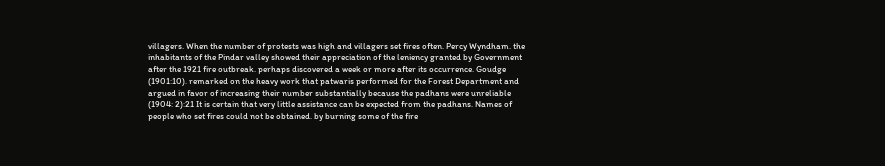villagers. When the number of protests was high and villagers set fires often. Percy Wyndham. the inhabitants of the Pindar valley showed their appreciation of the leniency granted by Government after the 1921 fire outbreak. perhaps discovered a week or more after its occurrence. Goudge (1901:10). remarked on the heavy work that patwaris performed for the Forest Department and argued in favor of increasing their number substantially because the padhans were unreliable (1904: 2):21 It is certain that very little assistance can be expected from the padhans. Names of people who set fires could not be obtained. by burning some of the fire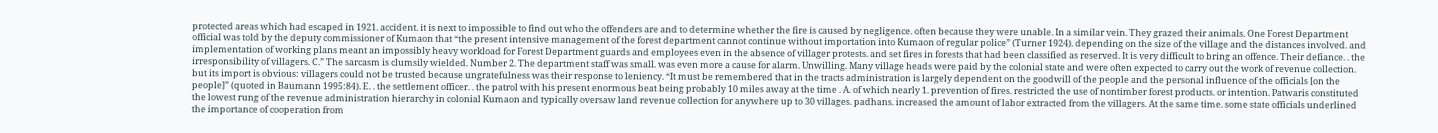protected areas which had escaped in 1921. accident. it is next to impossible to find out who the offenders are and to determine whether the fire is caused by negligence. often because they were unable. In a similar vein. They grazed their animals. One Forest Department official was told by the deputy commissioner of Kumaon that “the present intensive management of the forest department cannot continue without importation into Kumaon of regular police” (Turner 1924). depending on the size of the village and the distances involved. and implementation of working plans meant an impossibly heavy workload for Forest Department guards and employees even in the absence of villager protests. and set fires in forests that had been classified as reserved. It is very difficult to bring an offence. Their defiance. . the irresponsibility of villagers. C.” The sarcasm is clumsily wielded. Number 2. The department staff was small. was even more a cause for alarm. Unwilling. Many village heads were paid by the colonial state and were often expected to carry out the work of revenue collection. but its import is obvious: villagers could not be trusted because ungratefulness was their response to leniency. “It must be remembered that in the tracts administration is largely dependent on the goodwill of the people and the personal influence of the officials [on the people]” (quoted in Baumann 1995:84). E. . the settlement officer. . the patrol with his present enormous beat being probably 10 miles away at the time . A. of which nearly 1. prevention of fires. restricted the use of nontimber forest products. or intention. Patwaris constituted the lowest rung of the revenue administration hierarchy in colonial Kumaon and typically oversaw land revenue collection for anywhere up to 30 villages. padhans. increased the amount of labor extracted from the villagers. At the same time. some state officials underlined the importance of cooperation from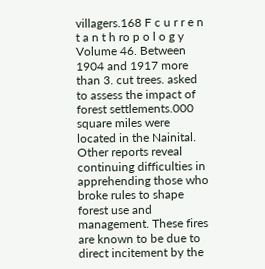villagers.168 F c u r r e n t a n t h ro p o l o g y Volume 46. Between 1904 and 1917 more than 3. cut trees. asked to assess the impact of forest settlements.000 square miles were located in the Nainital. Other reports reveal continuing difficulties in apprehending those who broke rules to shape forest use and management. These fires are known to be due to direct incitement by the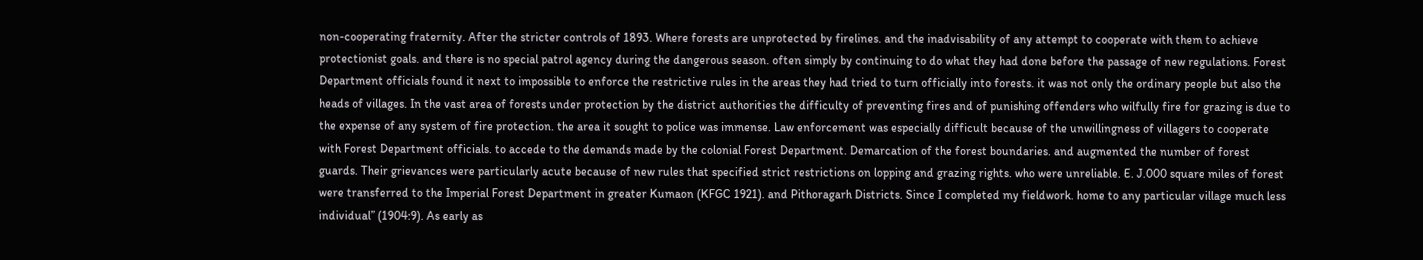non-cooperating fraternity. After the stricter controls of 1893. Where forests are unprotected by firelines. and the inadvisability of any attempt to cooperate with them to achieve protectionist goals. and there is no special patrol agency during the dangerous season. often simply by continuing to do what they had done before the passage of new regulations. Forest Department officials found it next to impossible to enforce the restrictive rules in the areas they had tried to turn officially into forests. it was not only the ordinary people but also the heads of villages. In the vast area of forests under protection by the district authorities the difficulty of preventing fires and of punishing offenders who wilfully fire for grazing is due to the expense of any system of fire protection. the area it sought to police was immense. Law enforcement was especially difficult because of the unwillingness of villagers to cooperate with Forest Department officials. to accede to the demands made by the colonial Forest Department. Demarcation of the forest boundaries. and augmented the number of forest guards. Their grievances were particularly acute because of new rules that specified strict restrictions on lopping and grazing rights. who were unreliable. E. J.000 square miles of forest were transferred to the Imperial Forest Department in greater Kumaon (KFGC 1921). and Pithoragarh Districts. Since I completed my fieldwork. home to any particular village much less individual” (1904:9). As early as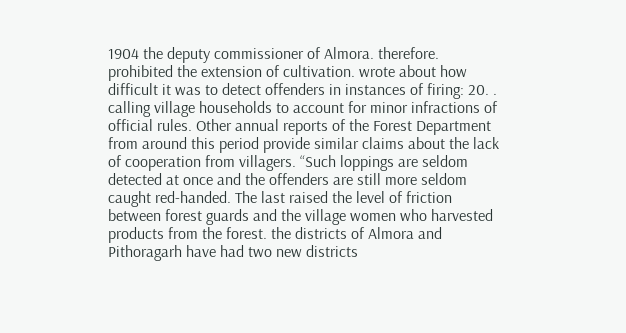1904 the deputy commissioner of Almora. therefore. prohibited the extension of cultivation. wrote about how difficult it was to detect offenders in instances of firing: 20. . calling village households to account for minor infractions of official rules. Other annual reports of the Forest Department from around this period provide similar claims about the lack of cooperation from villagers. “Such loppings are seldom detected at once and the offenders are still more seldom caught red-handed. The last raised the level of friction between forest guards and the village women who harvested products from the forest. the districts of Almora and Pithoragarh have had two new districts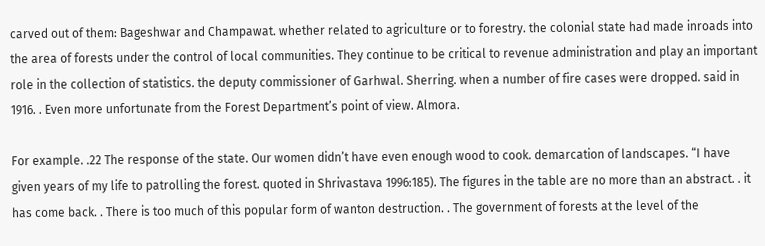carved out of them: Bageshwar and Champawat. whether related to agriculture or to forestry. the colonial state had made inroads into the area of forests under the control of local communities. They continue to be critical to revenue administration and play an important role in the collection of statistics. the deputy commissioner of Garhwal. Sherring. when a number of fire cases were dropped. said in 1916. . Even more unfortunate from the Forest Department’s point of view. Almora.

For example. .22 The response of the state. Our women didn’t have even enough wood to cook. demarcation of landscapes. “I have given years of my life to patrolling the forest. quoted in Shrivastava 1996:185). The figures in the table are no more than an abstract. . it has come back. . There is too much of this popular form of wanton destruction. . The government of forests at the level of the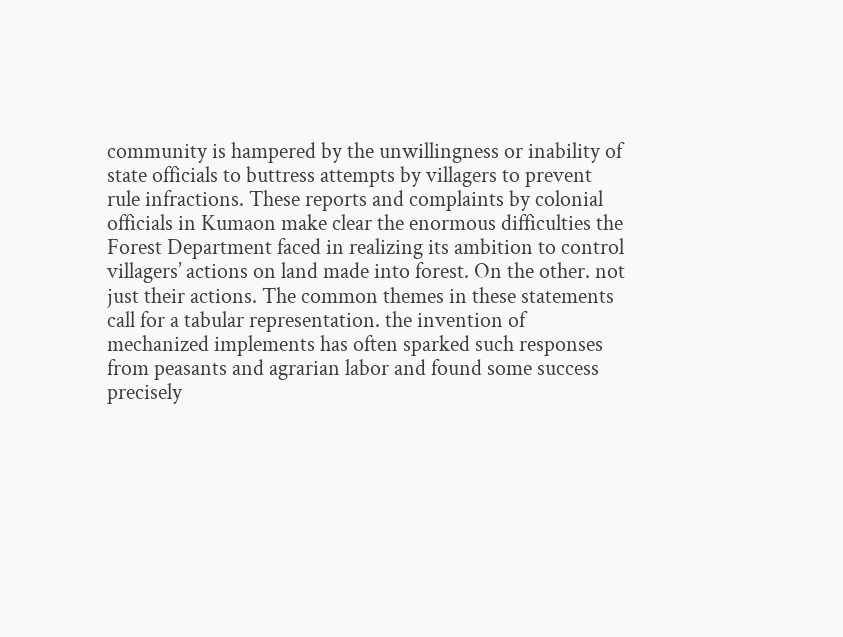community is hampered by the unwillingness or inability of state officials to buttress attempts by villagers to prevent rule infractions. These reports and complaints by colonial officials in Kumaon make clear the enormous difficulties the Forest Department faced in realizing its ambition to control villagers’ actions on land made into forest. On the other. not just their actions. The common themes in these statements call for a tabular representation. the invention of mechanized implements has often sparked such responses from peasants and agrarian labor and found some success precisely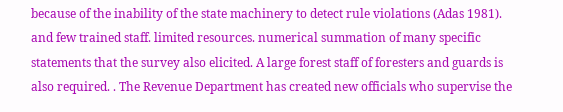because of the inability of the state machinery to detect rule violations (Adas 1981). and few trained staff. limited resources. numerical summation of many specific statements that the survey also elicited. A large forest staff of foresters and guards is also required. . The Revenue Department has created new officials who supervise the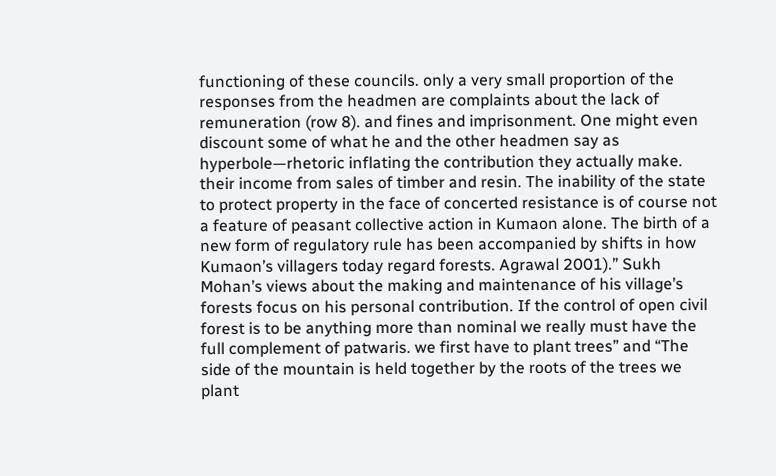functioning of these councils. only a very small proportion of the responses from the headmen are complaints about the lack of remuneration (row 8). and fines and imprisonment. One might even discount some of what he and the other headmen say as hyperbole—rhetoric inflating the contribution they actually make. their income from sales of timber and resin. The inability of the state to protect property in the face of concerted resistance is of course not a feature of peasant collective action in Kumaon alone. The birth of a new form of regulatory rule has been accompanied by shifts in how Kumaon’s villagers today regard forests. Agrawal 2001).” Sukh Mohan’s views about the making and maintenance of his village’s forests focus on his personal contribution. If the control of open civil forest is to be anything more than nominal we really must have the full complement of patwaris. we first have to plant trees” and “The side of the mountain is held together by the roots of the trees we plant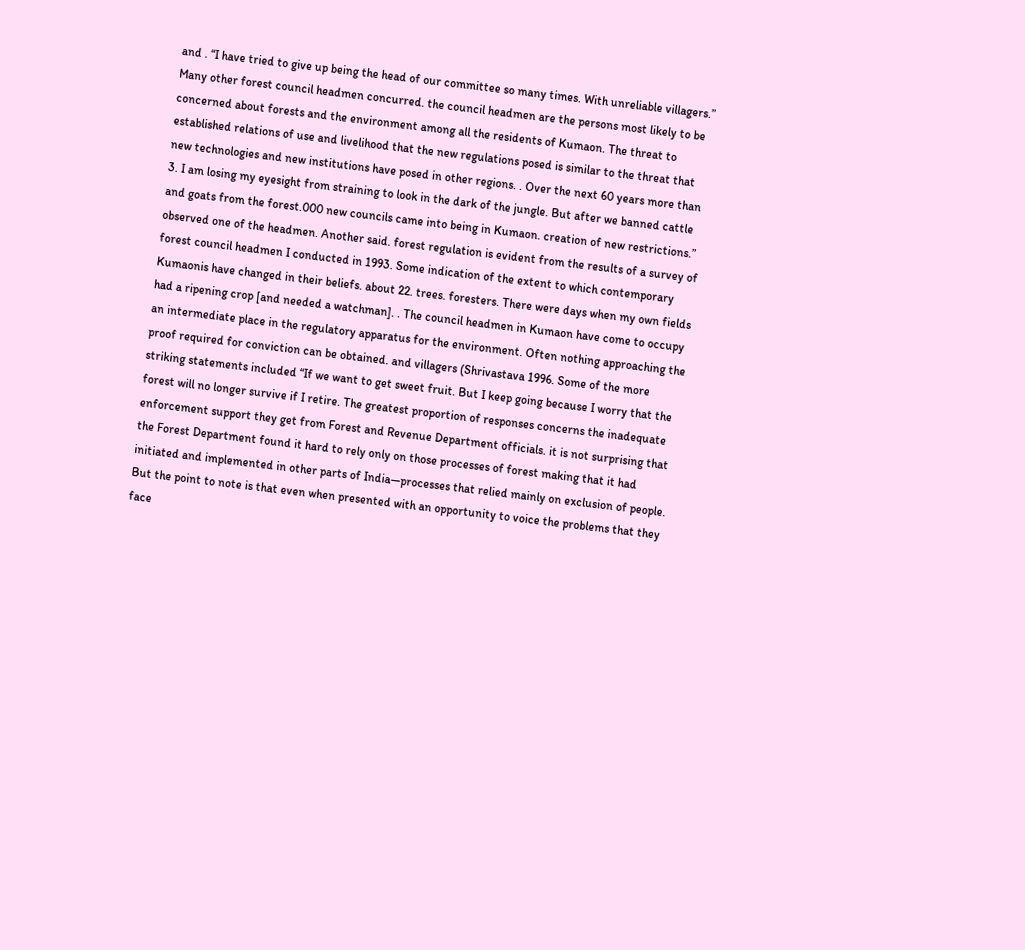and . “I have tried to give up being the head of our committee so many times. With unreliable villagers.” Many other forest council headmen concurred. the council headmen are the persons most likely to be concerned about forests and the environment among all the residents of Kumaon. The threat to established relations of use and livelihood that the new regulations posed is similar to the threat that new technologies and new institutions have posed in other regions. . Over the next 60 years more than 3. I am losing my eyesight from straining to look in the dark of the jungle. But after we banned cattle and goats from the forest.000 new councils came into being in Kumaon. creation of new restrictions.” observed one of the headmen. Another said. forest regulation is evident from the results of a survey of forest council headmen I conducted in 1993. Some indication of the extent to which contemporary Kumaonis have changed in their beliefs. about 22. trees. foresters. There were days when my own fields had a ripening crop [and needed a watchman]. . The council headmen in Kumaon have come to occupy an intermediate place in the regulatory apparatus for the environment. Often nothing approaching the proof required for conviction can be obtained. and villagers (Shrivastava 1996. Some of the more striking statements included “If we want to get sweet fruit. But I keep going because I worry that the forest will no longer survive if I retire. The greatest proportion of responses concerns the inadequate enforcement support they get from Forest and Revenue Department officials. it is not surprising that the Forest Department found it hard to rely only on those processes of forest making that it had initiated and implemented in other parts of India—processes that relied mainly on exclusion of people. But the point to note is that even when presented with an opportunity to voice the problems that they face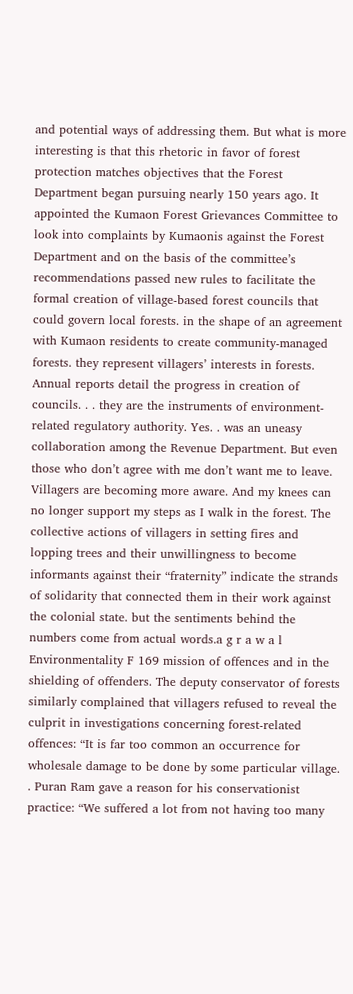and potential ways of addressing them. But what is more interesting is that this rhetoric in favor of forest protection matches objectives that the Forest Department began pursuing nearly 150 years ago. It appointed the Kumaon Forest Grievances Committee to look into complaints by Kumaonis against the Forest Department and on the basis of the committee’s recommendations passed new rules to facilitate the formal creation of village-based forest councils that could govern local forests. in the shape of an agreement with Kumaon residents to create community-managed forests. they represent villagers’ interests in forests. Annual reports detail the progress in creation of councils. . . they are the instruments of environment-related regulatory authority. Yes. . was an uneasy collaboration among the Revenue Department. But even those who don’t agree with me don’t want me to leave. Villagers are becoming more aware. And my knees can no longer support my steps as I walk in the forest. The collective actions of villagers in setting fires and lopping trees and their unwillingness to become informants against their “fraternity” indicate the strands of solidarity that connected them in their work against the colonial state. but the sentiments behind the numbers come from actual words.a g r a w a l Environmentality F 169 mission of offences and in the shielding of offenders. The deputy conservator of forests similarly complained that villagers refused to reveal the culprit in investigations concerning forest-related offences: “It is far too common an occurrence for wholesale damage to be done by some particular village. . Puran Ram gave a reason for his conservationist practice: “We suffered a lot from not having too many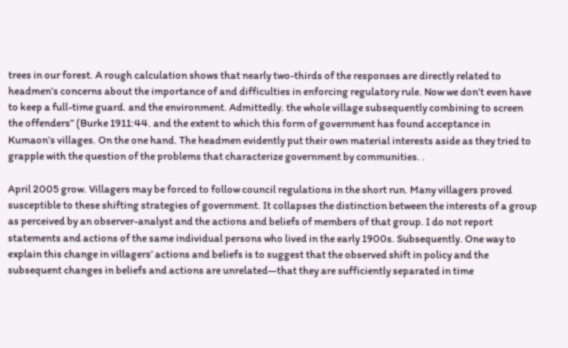trees in our forest. A rough calculation shows that nearly two-thirds of the responses are directly related to headmen’s concerns about the importance of and difficulties in enforcing regulatory rule. Now we don’t even have to keep a full-time guard. and the environment. Admittedly. the whole village subsequently combining to screen the offenders” (Burke 1911:44. and the extent to which this form of government has found acceptance in Kumaon’s villages. On the one hand. The headmen evidently put their own material interests aside as they tried to grapple with the question of the problems that characterize government by communities. .

April 2005 grow. Villagers may be forced to follow council regulations in the short run. Many villagers proved susceptible to these shifting strategies of government. It collapses the distinction between the interests of a group as perceived by an observer-analyst and the actions and beliefs of members of that group. I do not report statements and actions of the same individual persons who lived in the early 1900s. Subsequently. One way to explain this change in villagers’ actions and beliefs is to suggest that the observed shift in policy and the subsequent changes in beliefs and actions are unrelated—that they are sufficiently separated in time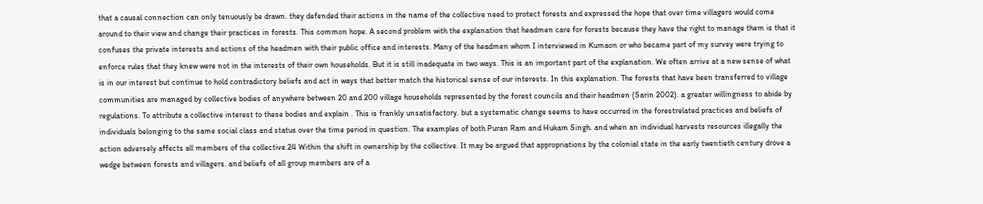that a causal connection can only tenuously be drawn. they defended their actions in the name of the collective need to protect forests and expressed the hope that over time villagers would come around to their view and change their practices in forests. This common hope. A second problem with the explanation that headmen care for forests because they have the right to manage them is that it confuses the private interests and actions of the headmen with their public office and interests. Many of the headmen whom I interviewed in Kumaon or who became part of my survey were trying to enforce rules that they knew were not in the interests of their own households. But it is still inadequate in two ways. This is an important part of the explanation. We often arrive at a new sense of what is in our interest but continue to hold contradictory beliefs and act in ways that better match the historical sense of our interests. In this explanation. The forests that have been transferred to village communities are managed by collective bodies of anywhere between 20 and 200 village households represented by the forest councils and their headmen (Sarin 2002). a greater willingness to abide by regulations. To attribute a collective interest to these bodies and explain . This is frankly unsatisfactory. but a systematic change seems to have occurred in the forestrelated practices and beliefs of individuals belonging to the same social class and status over the time period in question. The examples of both Puran Ram and Hukam Singh. and when an individual harvests resources illegally the action adversely affects all members of the collective.24 Within the shift in ownership by the collective. It may be argued that appropriations by the colonial state in the early twentieth century drove a wedge between forests and villagers. and beliefs of all group members are of a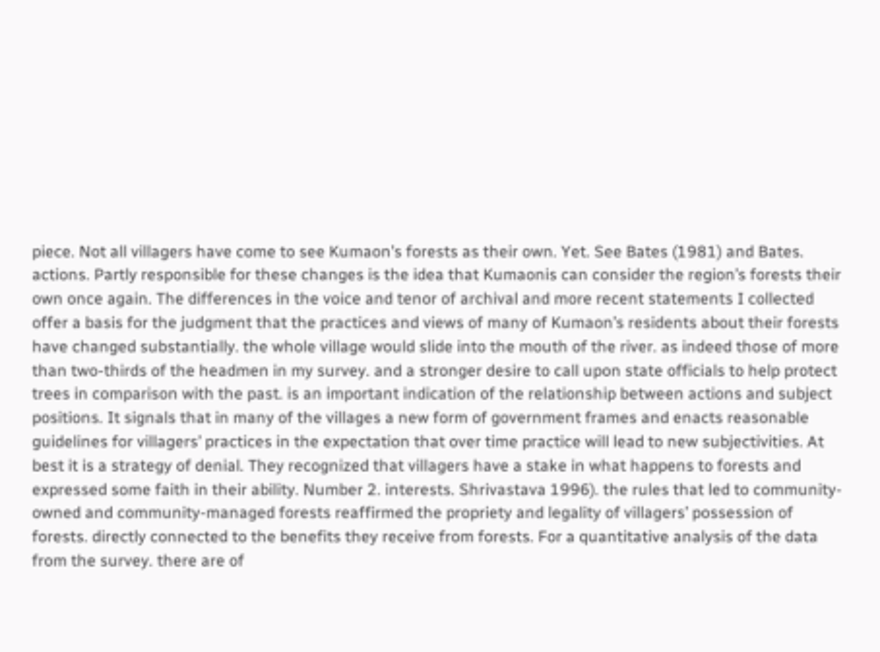piece. Not all villagers have come to see Kumaon’s forests as their own. Yet. See Bates (1981) and Bates. actions. Partly responsible for these changes is the idea that Kumaonis can consider the region’s forests their own once again. The differences in the voice and tenor of archival and more recent statements I collected offer a basis for the judgment that the practices and views of many of Kumaon’s residents about their forests have changed substantially. the whole village would slide into the mouth of the river. as indeed those of more than two-thirds of the headmen in my survey. and a stronger desire to call upon state officials to help protect trees in comparison with the past. is an important indication of the relationship between actions and subject positions. It signals that in many of the villages a new form of government frames and enacts reasonable guidelines for villagers’ practices in the expectation that over time practice will lead to new subjectivities. At best it is a strategy of denial. They recognized that villagers have a stake in what happens to forests and expressed some faith in their ability. Number 2. interests. Shrivastava 1996). the rules that led to community-owned and community-managed forests reaffirmed the propriety and legality of villagers’ possession of forests. directly connected to the benefits they receive from forests. For a quantitative analysis of the data from the survey. there are of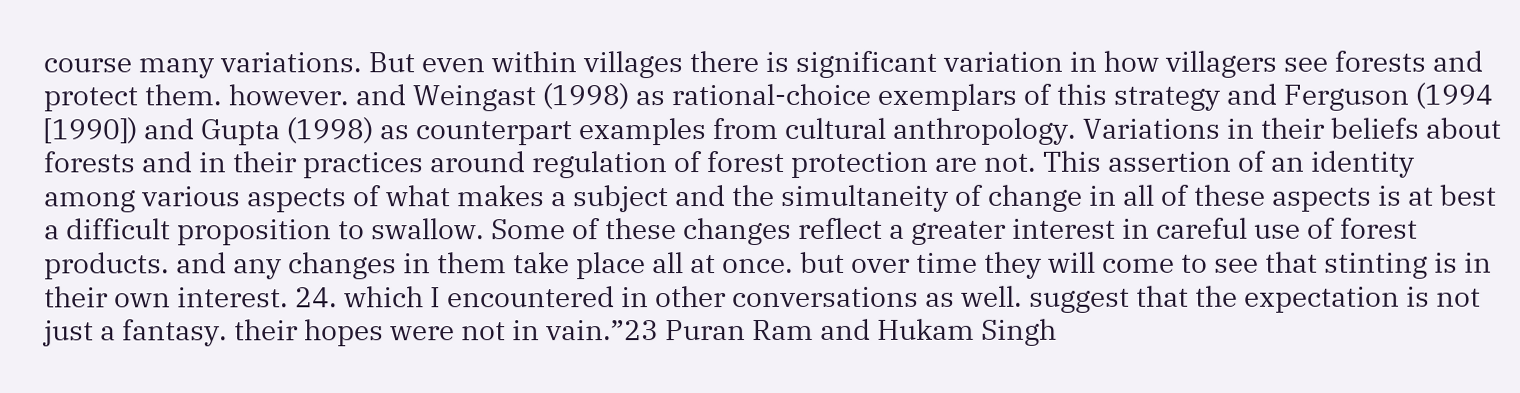course many variations. But even within villages there is significant variation in how villagers see forests and protect them. however. and Weingast (1998) as rational-choice exemplars of this strategy and Ferguson (1994 [1990]) and Gupta (1998) as counterpart examples from cultural anthropology. Variations in their beliefs about forests and in their practices around regulation of forest protection are not. This assertion of an identity among various aspects of what makes a subject and the simultaneity of change in all of these aspects is at best a difficult proposition to swallow. Some of these changes reflect a greater interest in careful use of forest products. and any changes in them take place all at once. but over time they will come to see that stinting is in their own interest. 24. which I encountered in other conversations as well. suggest that the expectation is not just a fantasy. their hopes were not in vain.”23 Puran Ram and Hukam Singh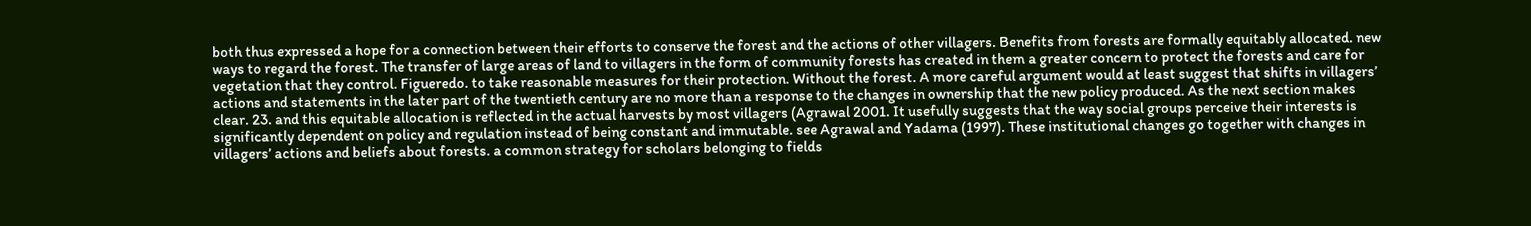both thus expressed a hope for a connection between their efforts to conserve the forest and the actions of other villagers. Benefits from forests are formally equitably allocated. new ways to regard the forest. The transfer of large areas of land to villagers in the form of community forests has created in them a greater concern to protect the forests and care for vegetation that they control. Figueredo. to take reasonable measures for their protection. Without the forest. A more careful argument would at least suggest that shifts in villagers’ actions and statements in the later part of the twentieth century are no more than a response to the changes in ownership that the new policy produced. As the next section makes clear. 23. and this equitable allocation is reflected in the actual harvests by most villagers (Agrawal 2001. It usefully suggests that the way social groups perceive their interests is significantly dependent on policy and regulation instead of being constant and immutable. see Agrawal and Yadama (1997). These institutional changes go together with changes in villagers’ actions and beliefs about forests. a common strategy for scholars belonging to fields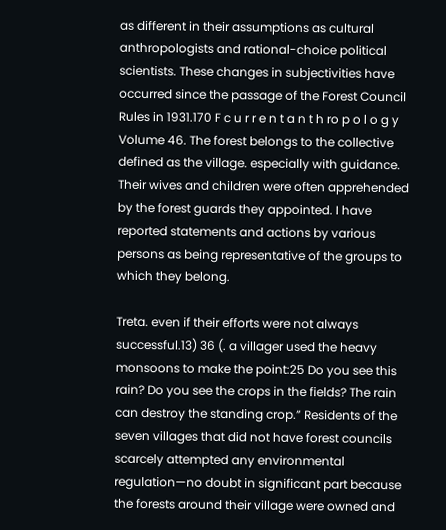as different in their assumptions as cultural anthropologists and rational-choice political scientists. These changes in subjectivities have occurred since the passage of the Forest Council Rules in 1931.170 F c u r r e n t a n t h ro p o l o g y Volume 46. The forest belongs to the collective defined as the village. especially with guidance. Their wives and children were often apprehended by the forest guards they appointed. I have reported statements and actions by various persons as being representative of the groups to which they belong.

Treta. even if their efforts were not always successful.13) 36 (. a villager used the heavy monsoons to make the point:25 Do you see this rain? Do you see the crops in the fields? The rain can destroy the standing crop.” Residents of the seven villages that did not have forest councils scarcely attempted any environmental regulation—no doubt in significant part because the forests around their village were owned and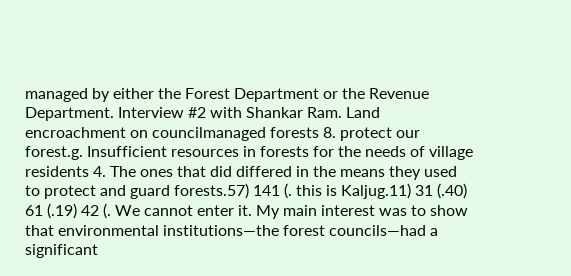managed by either the Forest Department or the Revenue Department. Interview #2 with Shankar Ram. Land encroachment on councilmanaged forests 8. protect our forest.g. Insufficient resources in forests for the needs of village residents 4. The ones that did differed in the means they used to protect and guard forests.57) 141 (. this is Kaljug.11) 31 (.40) 61 (.19) 42 (. We cannot enter it. My main interest was to show that environmental institutions—the forest councils—had a significant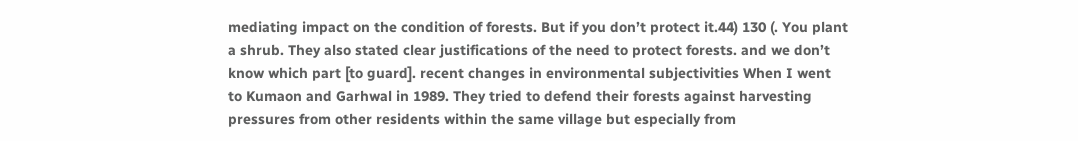mediating impact on the condition of forests. But if you don’t protect it.44) 130 (. You plant a shrub. They also stated clear justifications of the need to protect forests. and we don’t know which part [to guard]. recent changes in environmental subjectivities When I went to Kumaon and Garhwal in 1989. They tried to defend their forests against harvesting pressures from other residents within the same village but especially from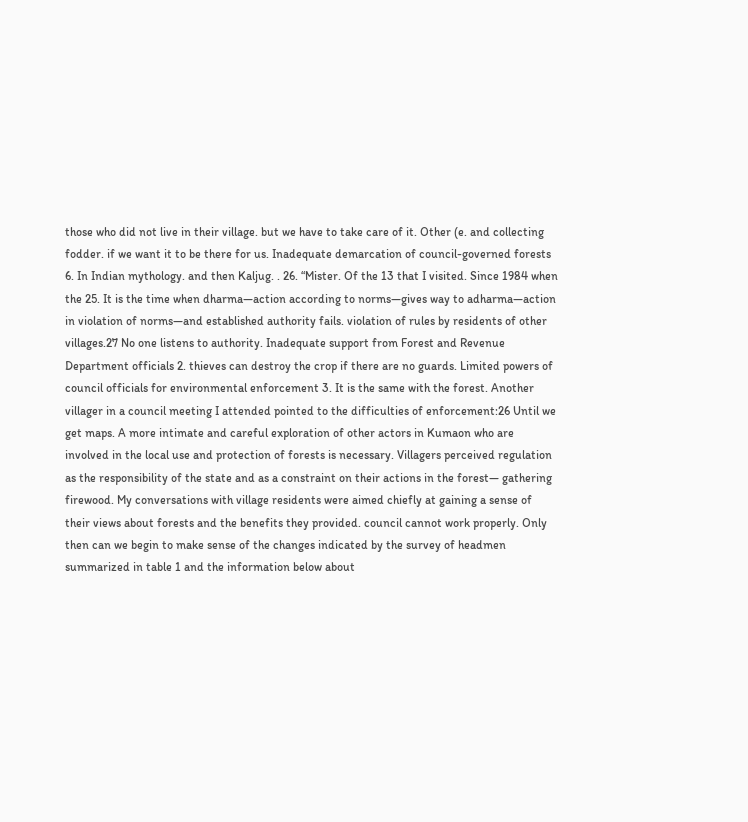those who did not live in their village. but we have to take care of it. Other (e. and collecting fodder. if we want it to be there for us. Inadequate demarcation of council-governed forests 6. In Indian mythology. and then Kaljug. . 26. “Mister. Of the 13 that I visited. Since 1984 when the 25. It is the time when dharma—action according to norms—gives way to adharma—action in violation of norms—and established authority fails. violation of rules by residents of other villages.27 No one listens to authority. Inadequate support from Forest and Revenue Department officials 2. thieves can destroy the crop if there are no guards. Limited powers of council officials for environmental enforcement 3. It is the same with the forest. Another villager in a council meeting I attended pointed to the difficulties of enforcement:26 Until we get maps. A more intimate and careful exploration of other actors in Kumaon who are involved in the local use and protection of forests is necessary. Villagers perceived regulation as the responsibility of the state and as a constraint on their actions in the forest— gathering firewood. My conversations with village residents were aimed chiefly at gaining a sense of their views about forests and the benefits they provided. council cannot work properly. Only then can we begin to make sense of the changes indicated by the survey of headmen summarized in table 1 and the information below about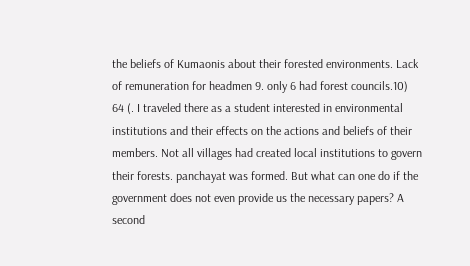the beliefs of Kumaonis about their forested environments. Lack of remuneration for headmen 9. only 6 had forest councils.10) 64 (. I traveled there as a student interested in environmental institutions and their effects on the actions and beliefs of their members. Not all villages had created local institutions to govern their forests. panchayat was formed. But what can one do if the government does not even provide us the necessary papers? A second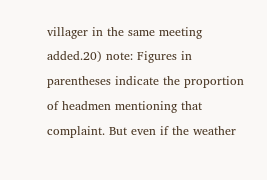villager in the same meeting added.20) note: Figures in parentheses indicate the proportion of headmen mentioning that complaint. But even if the weather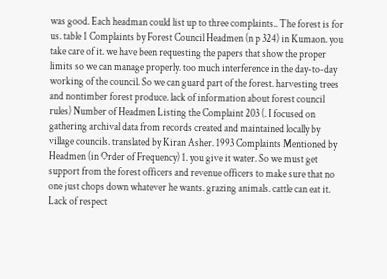was good. Each headman could list up to three complaints.. The forest is for us. table 1 Complaints by Forest Council Headmen (n p 324) in Kumaon. you take care of it. we have been requesting the papers that show the proper limits so we can manage properly. too much interference in the day-to-day working of the council. So we can guard part of the forest. harvesting trees and nontimber forest produce. lack of information about forest council rules) Number of Headmen Listing the Complaint 203 (. I focused on gathering archival data from records created and maintained locally by village councils. translated by Kiran Asher. 1993 Complaints Mentioned by Headmen (in Order of Frequency) 1. you give it water. So we must get support from the forest officers and revenue officers to make sure that no one just chops down whatever he wants. grazing animals. cattle can eat it. Lack of respect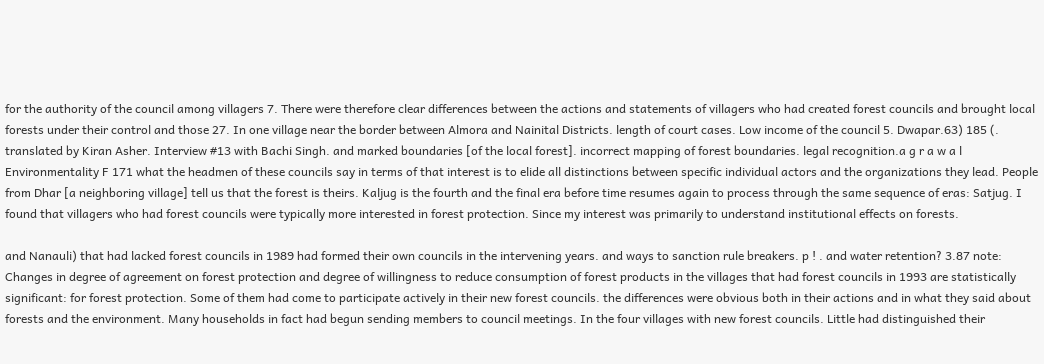for the authority of the council among villagers 7. There were therefore clear differences between the actions and statements of villagers who had created forest councils and brought local forests under their control and those 27. In one village near the border between Almora and Nainital Districts. length of court cases. Low income of the council 5. Dwapar.63) 185 (. translated by Kiran Asher. Interview #13 with Bachi Singh. and marked boundaries [of the local forest]. incorrect mapping of forest boundaries. legal recognition.a g r a w a l Environmentality F 171 what the headmen of these councils say in terms of that interest is to elide all distinctions between specific individual actors and the organizations they lead. People from Dhar [a neighboring village] tell us that the forest is theirs. Kaljug is the fourth and the final era before time resumes again to process through the same sequence of eras: Satjug. I found that villagers who had forest councils were typically more interested in forest protection. Since my interest was primarily to understand institutional effects on forests.

and Nanauli) that had lacked forest councils in 1989 had formed their own councils in the intervening years. and ways to sanction rule breakers. p ! . and water retention? 3.87 note: Changes in degree of agreement on forest protection and degree of willingness to reduce consumption of forest products in the villages that had forest councils in 1993 are statistically significant: for forest protection. Some of them had come to participate actively in their new forest councils. the differences were obvious both in their actions and in what they said about forests and the environment. Many households in fact had begun sending members to council meetings. In the four villages with new forest councils. Little had distinguished their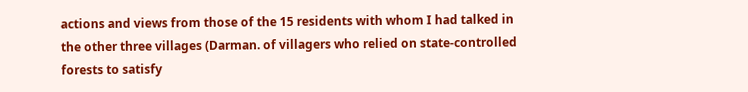actions and views from those of the 15 residents with whom I had talked in the other three villages (Darman. of villagers who relied on state-controlled forests to satisfy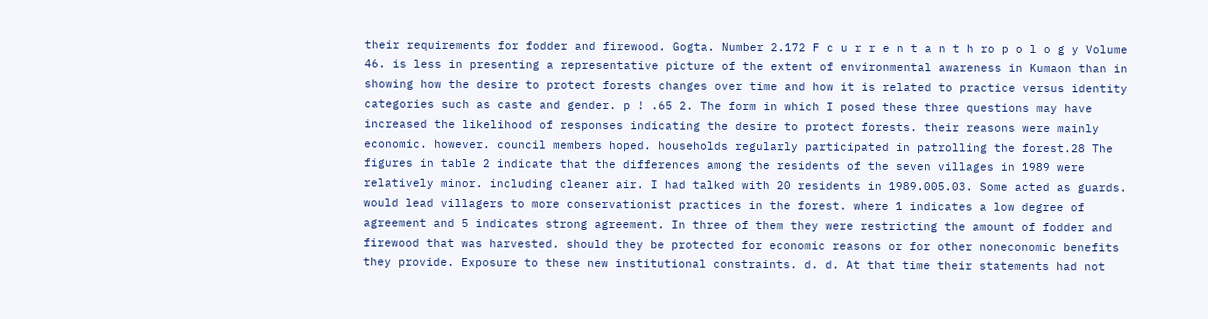their requirements for fodder and firewood. Gogta. Number 2.172 F c u r r e n t a n t h ro p o l o g y Volume 46. is less in presenting a representative picture of the extent of environmental awareness in Kumaon than in showing how the desire to protect forests changes over time and how it is related to practice versus identity categories such as caste and gender. p ! .65 2. The form in which I posed these three questions may have increased the likelihood of responses indicating the desire to protect forests. their reasons were mainly economic. however. council members hoped. households regularly participated in patrolling the forest.28 The figures in table 2 indicate that the differences among the residents of the seven villages in 1989 were relatively minor. including cleaner air. I had talked with 20 residents in 1989.005.03. Some acted as guards. would lead villagers to more conservationist practices in the forest. where 1 indicates a low degree of agreement and 5 indicates strong agreement. In three of them they were restricting the amount of fodder and firewood that was harvested. should they be protected for economic reasons or for other noneconomic benefits they provide. Exposure to these new institutional constraints. d. d. At that time their statements had not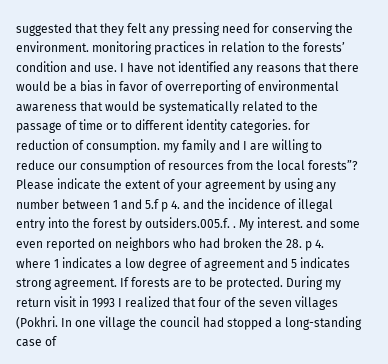suggested that they felt any pressing need for conserving the environment. monitoring practices in relation to the forests’ condition and use. I have not identified any reasons that there would be a bias in favor of overreporting of environmental awareness that would be systematically related to the passage of time or to different identity categories. for reduction of consumption. my family and I are willing to reduce our consumption of resources from the local forests”? Please indicate the extent of your agreement by using any number between 1 and 5.f p 4. and the incidence of illegal entry into the forest by outsiders.005.f. . My interest. and some even reported on neighbors who had broken the 28. p 4. where 1 indicates a low degree of agreement and 5 indicates strong agreement. If forests are to be protected. During my return visit in 1993 I realized that four of the seven villages (Pokhri. In one village the council had stopped a long-standing case of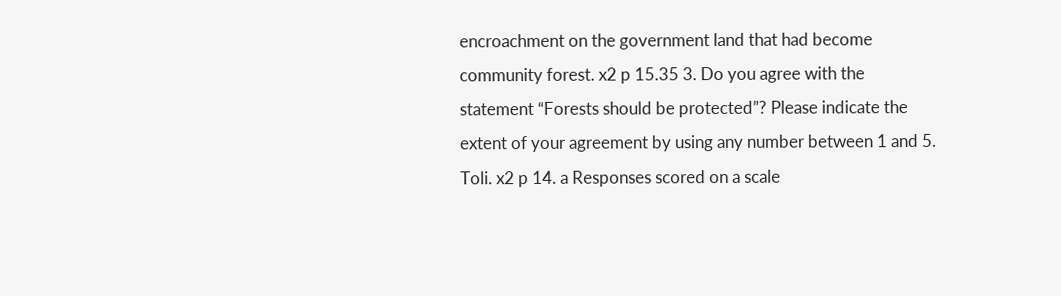encroachment on the government land that had become community forest. x2 p 15.35 3. Do you agree with the statement “Forests should be protected”? Please indicate the extent of your agreement by using any number between 1 and 5. Toli. x2 p 14. a Responses scored on a scale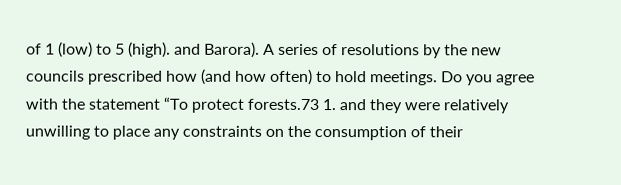of 1 (low) to 5 (high). and Barora). A series of resolutions by the new councils prescribed how (and how often) to hold meetings. Do you agree with the statement “To protect forests.73 1. and they were relatively unwilling to place any constraints on the consumption of their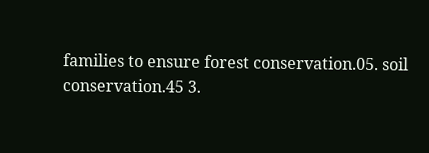families to ensure forest conservation.05. soil conservation.45 3.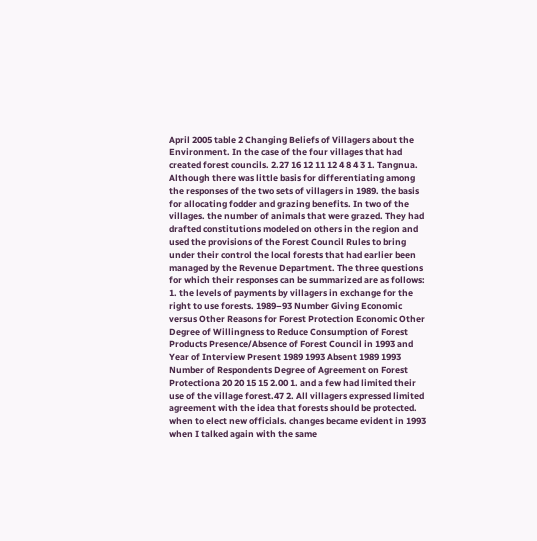April 2005 table 2 Changing Beliefs of Villagers about the Environment. In the case of the four villages that had created forest councils. 2.27 16 12 11 12 4 8 4 3 1. Tangnua. Although there was little basis for differentiating among the responses of the two sets of villagers in 1989. the basis for allocating fodder and grazing benefits. In two of the villages. the number of animals that were grazed. They had drafted constitutions modeled on others in the region and used the provisions of the Forest Council Rules to bring under their control the local forests that had earlier been managed by the Revenue Department. The three questions for which their responses can be summarized are as follows: 1. the levels of payments by villagers in exchange for the right to use forests. 1989–93 Number Giving Economic versus Other Reasons for Forest Protection Economic Other Degree of Willingness to Reduce Consumption of Forest Products Presence/Absence of Forest Council in 1993 and Year of Interview Present 1989 1993 Absent 1989 1993 Number of Respondents Degree of Agreement on Forest Protectiona 20 20 15 15 2.00 1. and a few had limited their use of the village forest.47 2. All villagers expressed limited agreement with the idea that forests should be protected. when to elect new officials. changes became evident in 1993 when I talked again with the same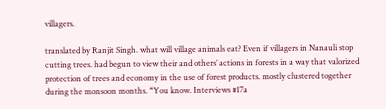villagers.

translated by Ranjit Singh. what will village animals eat? Even if villagers in Nanauli stop cutting trees. had begun to view their and others’ actions in forests in a way that valorized protection of trees and economy in the use of forest products. mostly clustered together during the monsoon months. “You know. Interviews #17a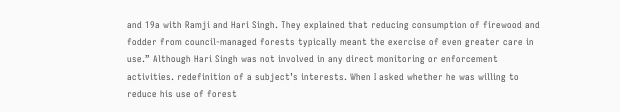and 19a with Ramji and Hari Singh. They explained that reducing consumption of firewood and fodder from council-managed forests typically meant the exercise of even greater care in use.” Although Hari Singh was not involved in any direct monitoring or enforcement activities. redefinition of a subject’s interests. When I asked whether he was willing to reduce his use of forest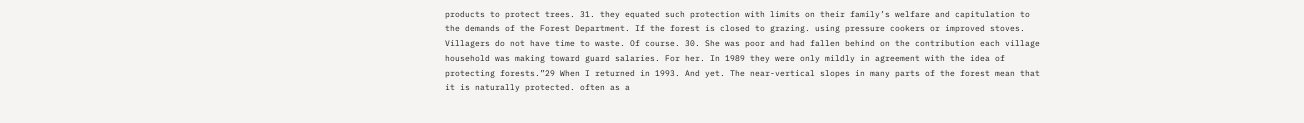products to protect trees. 31. they equated such protection with limits on their family’s welfare and capitulation to the demands of the Forest Department. If the forest is closed to grazing. using pressure cookers or improved stoves. Villagers do not have time to waste. Of course. 30. She was poor and had fallen behind on the contribution each village household was making toward guard salaries. For her. In 1989 they were only mildly in agreement with the idea of protecting forests.”29 When I returned in 1993. And yet. The near-vertical slopes in many parts of the forest mean that it is naturally protected. often as a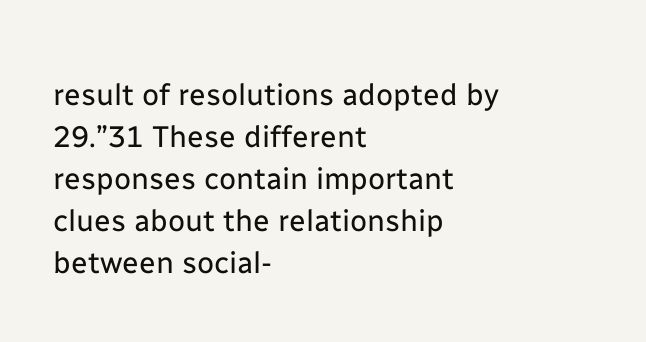result of resolutions adopted by 29.”31 These different responses contain important clues about the relationship between social-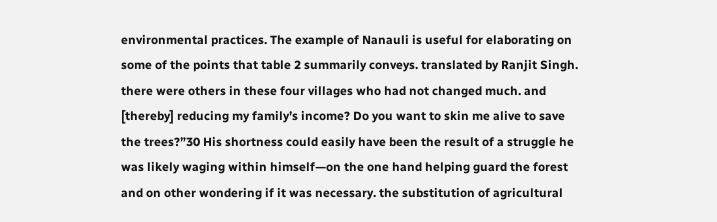environmental practices. The example of Nanauli is useful for elaborating on some of the points that table 2 summarily conveys. translated by Ranjit Singh. there were others in these four villages who had not changed much. and [thereby] reducing my family’s income? Do you want to skin me alive to save the trees?”30 His shortness could easily have been the result of a struggle he was likely waging within himself—on the one hand helping guard the forest and on other wondering if it was necessary. the substitution of agricultural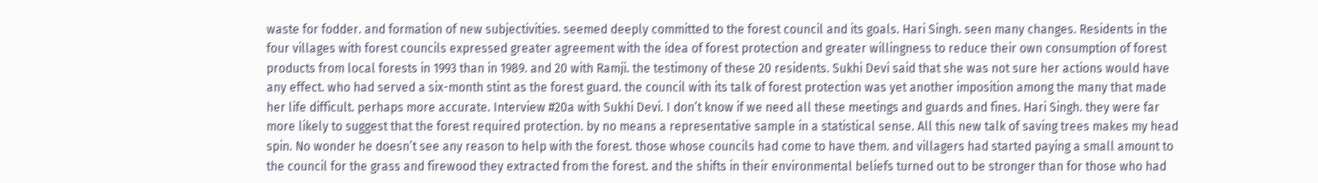waste for fodder. and formation of new subjectivities. seemed deeply committed to the forest council and its goals. Hari Singh. seen many changes. Residents in the four villages with forest councils expressed greater agreement with the idea of forest protection and greater willingness to reduce their own consumption of forest products from local forests in 1993 than in 1989. and 20 with Ramji. the testimony of these 20 residents. Sukhi Devi said that she was not sure her actions would have any effect. who had served a six-month stint as the forest guard. the council with its talk of forest protection was yet another imposition among the many that made her life difficult. perhaps more accurate. Interview #20a with Sukhi Devi. I don’t know if we need all these meetings and guards and fines. Hari Singh. they were far more likely to suggest that the forest required protection. by no means a representative sample in a statistical sense. All this new talk of saving trees makes my head spin. No wonder he doesn’t see any reason to help with the forest. those whose councils had come to have them. and villagers had started paying a small amount to the council for the grass and firewood they extracted from the forest. and the shifts in their environmental beliefs turned out to be stronger than for those who had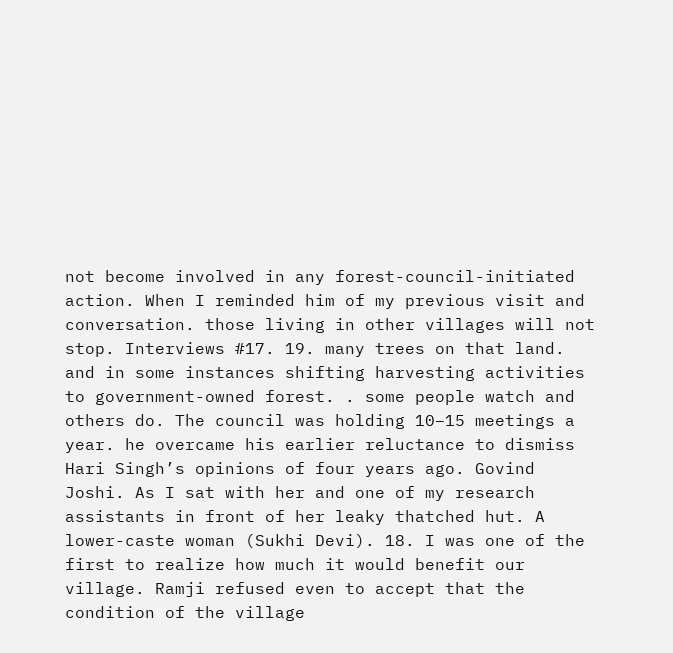not become involved in any forest-council-initiated action. When I reminded him of my previous visit and conversation. those living in other villages will not stop. Interviews #17. 19. many trees on that land. and in some instances shifting harvesting activities to government-owned forest. . some people watch and others do. The council was holding 10–15 meetings a year. he overcame his earlier reluctance to dismiss Hari Singh’s opinions of four years ago. Govind Joshi. As I sat with her and one of my research assistants in front of her leaky thatched hut. A lower-caste woman (Sukhi Devi). 18. I was one of the first to realize how much it would benefit our village. Ramji refused even to accept that the condition of the village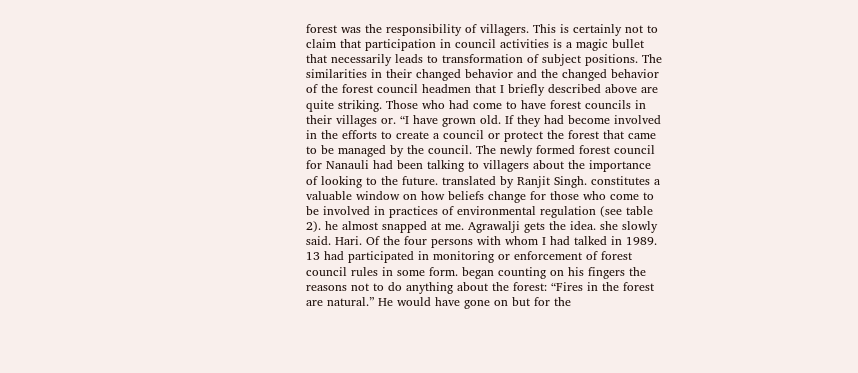forest was the responsibility of villagers. This is certainly not to claim that participation in council activities is a magic bullet that necessarily leads to transformation of subject positions. The similarities in their changed behavior and the changed behavior of the forest council headmen that I briefly described above are quite striking. Those who had come to have forest councils in their villages or. “I have grown old. If they had become involved in the efforts to create a council or protect the forest that came to be managed by the council. The newly formed forest council for Nanauli had been talking to villagers about the importance of looking to the future. translated by Ranjit Singh. constitutes a valuable window on how beliefs change for those who come to be involved in practices of environmental regulation (see table 2). he almost snapped at me. Agrawalji gets the idea. she slowly said. Hari. Of the four persons with whom I had talked in 1989. 13 had participated in monitoring or enforcement of forest council rules in some form. began counting on his fingers the reasons not to do anything about the forest: “Fires in the forest are natural.” He would have gone on but for the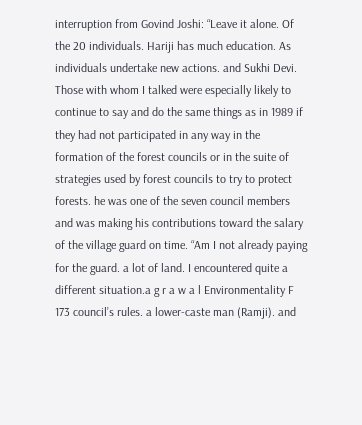interruption from Govind Joshi: “Leave it alone. Of the 20 individuals. Hariji has much education. As individuals undertake new actions. and Sukhi Devi. Those with whom I talked were especially likely to continue to say and do the same things as in 1989 if they had not participated in any way in the formation of the forest councils or in the suite of strategies used by forest councils to try to protect forests. he was one of the seven council members and was making his contributions toward the salary of the village guard on time. “Am I not already paying for the guard. a lot of land. I encountered quite a different situation.a g r a w a l Environmentality F 173 council’s rules. a lower-caste man (Ramji). and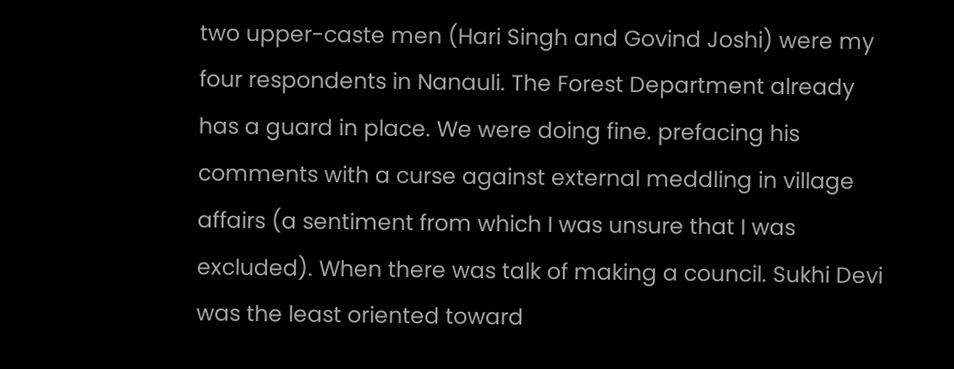two upper-caste men (Hari Singh and Govind Joshi) were my four respondents in Nanauli. The Forest Department already has a guard in place. We were doing fine. prefacing his comments with a curse against external meddling in village affairs (a sentiment from which I was unsure that I was excluded). When there was talk of making a council. Sukhi Devi was the least oriented toward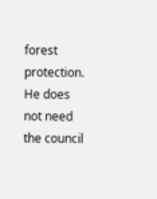forest protection. He does not need the council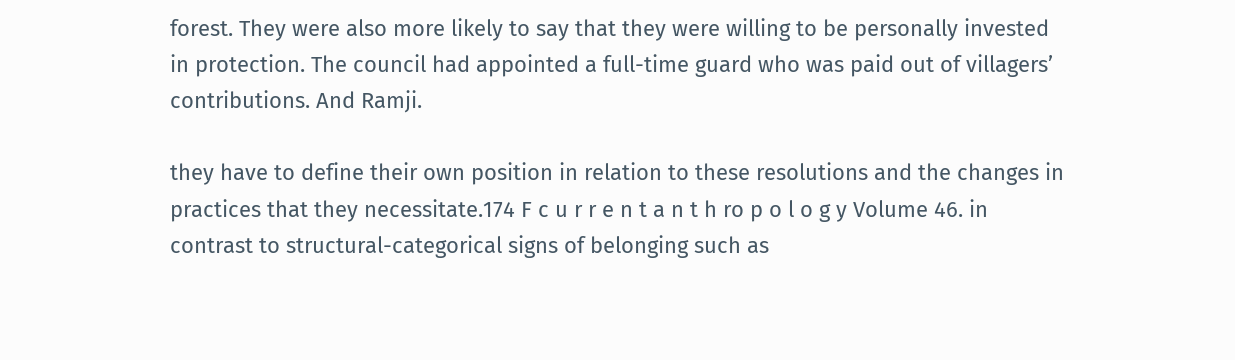forest. They were also more likely to say that they were willing to be personally invested in protection. The council had appointed a full-time guard who was paid out of villagers’ contributions. And Ramji.

they have to define their own position in relation to these resolutions and the changes in practices that they necessitate.174 F c u r r e n t a n t h ro p o l o g y Volume 46. in contrast to structural-categorical signs of belonging such as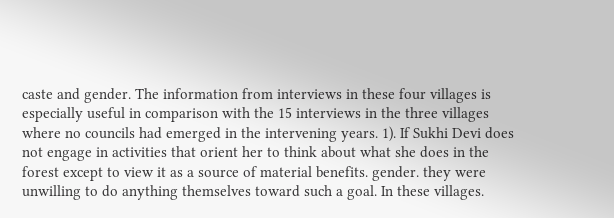caste and gender. The information from interviews in these four villages is especially useful in comparison with the 15 interviews in the three villages where no councils had emerged in the intervening years. 1). If Sukhi Devi does not engage in activities that orient her to think about what she does in the forest except to view it as a source of material benefits. gender. they were unwilling to do anything themselves toward such a goal. In these villages.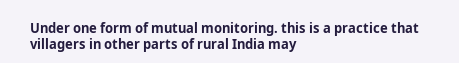Under one form of mutual monitoring. this is a practice that villagers in other parts of rural India may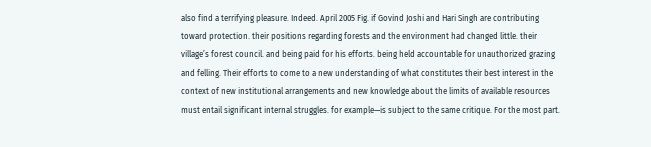also find a terrifying pleasure. Indeed. April 2005 Fig. if Govind Joshi and Hari Singh are contributing toward protection. their positions regarding forests and the environment had changed little. their village’s forest council. and being paid for his efforts. being held accountable for unauthorized grazing and felling. Their efforts to come to a new understanding of what constitutes their best interest in the context of new institutional arrangements and new knowledge about the limits of available resources must entail significant internal struggles. for example—is subject to the same critique. For the most part.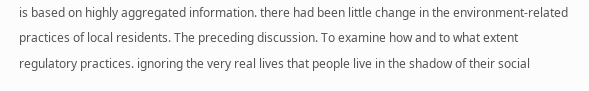is based on highly aggregated information. there had been little change in the environment-related practices of local residents. The preceding discussion. To examine how and to what extent regulatory practices. ignoring the very real lives that people live in the shadow of their social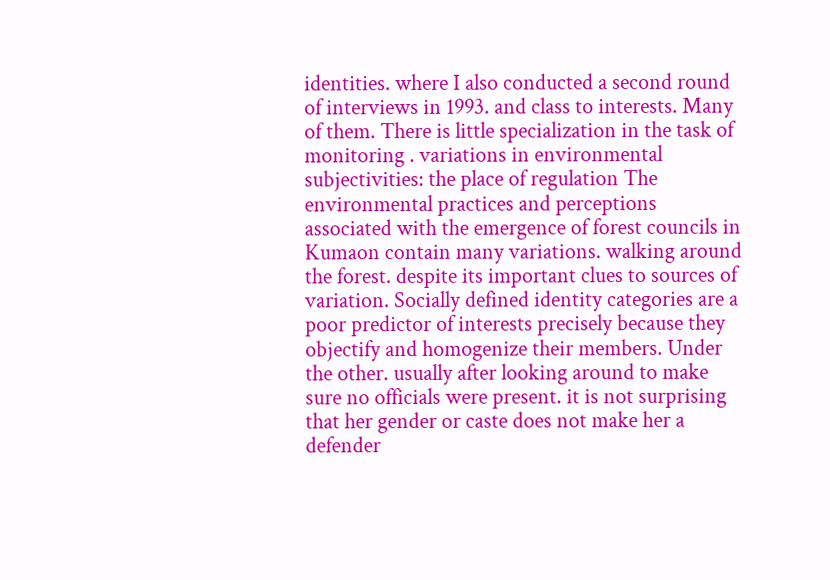identities. where I also conducted a second round of interviews in 1993. and class to interests. Many of them. There is little specialization in the task of monitoring . variations in environmental subjectivities: the place of regulation The environmental practices and perceptions associated with the emergence of forest councils in Kumaon contain many variations. walking around the forest. despite its important clues to sources of variation. Socially defined identity categories are a poor predictor of interests precisely because they objectify and homogenize their members. Under the other. usually after looking around to make sure no officials were present. it is not surprising that her gender or caste does not make her a defender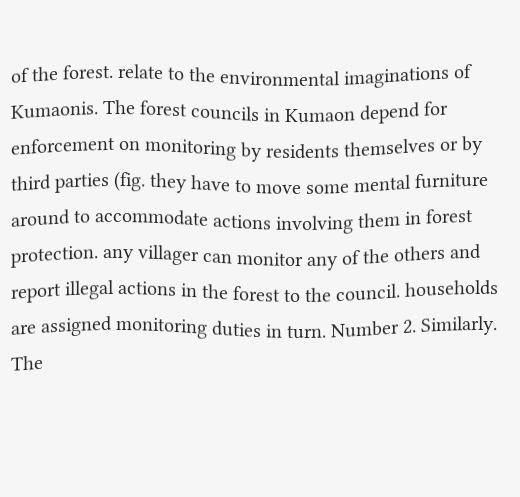of the forest. relate to the environmental imaginations of Kumaonis. The forest councils in Kumaon depend for enforcement on monitoring by residents themselves or by third parties (fig. they have to move some mental furniture around to accommodate actions involving them in forest protection. any villager can monitor any of the others and report illegal actions in the forest to the council. households are assigned monitoring duties in turn. Number 2. Similarly. The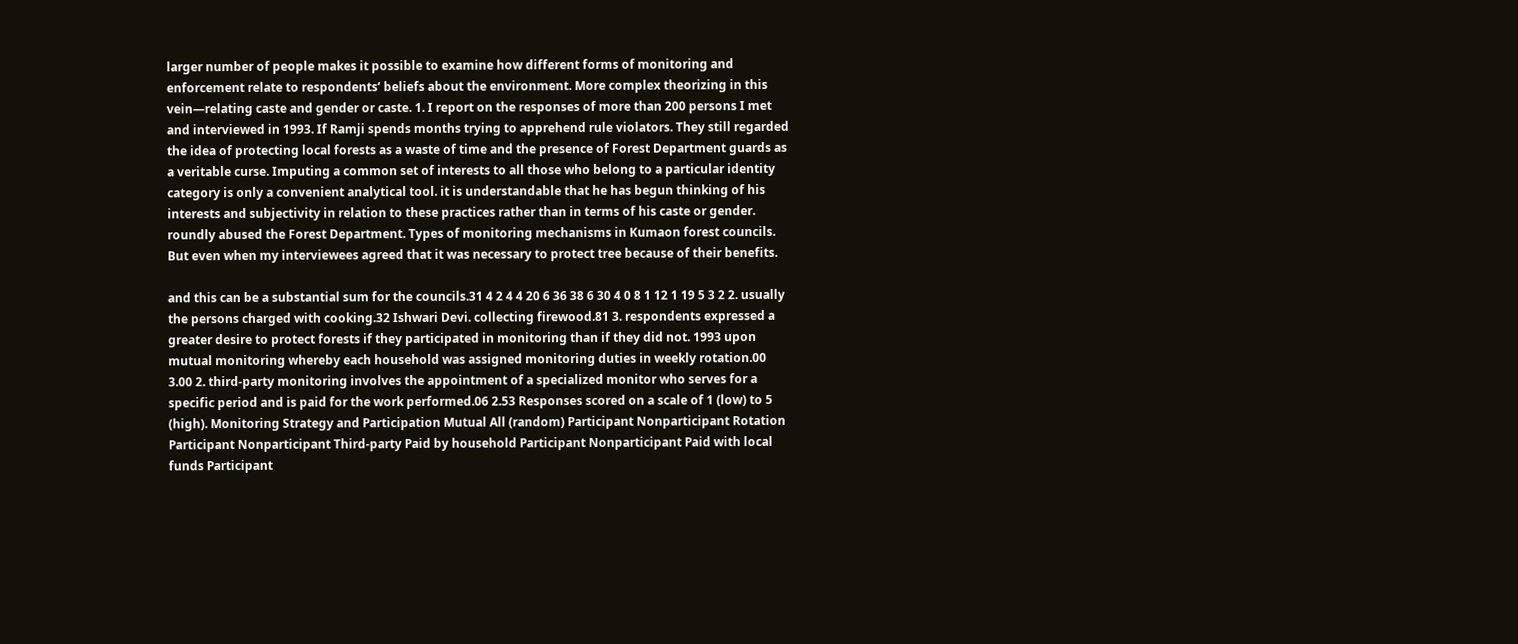larger number of people makes it possible to examine how different forms of monitoring and enforcement relate to respondents’ beliefs about the environment. More complex theorizing in this vein—relating caste and gender or caste. 1. I report on the responses of more than 200 persons I met and interviewed in 1993. If Ramji spends months trying to apprehend rule violators. They still regarded the idea of protecting local forests as a waste of time and the presence of Forest Department guards as a veritable curse. Imputing a common set of interests to all those who belong to a particular identity category is only a convenient analytical tool. it is understandable that he has begun thinking of his interests and subjectivity in relation to these practices rather than in terms of his caste or gender. roundly abused the Forest Department. Types of monitoring mechanisms in Kumaon forest councils. But even when my interviewees agreed that it was necessary to protect tree because of their benefits.

and this can be a substantial sum for the councils.31 4 2 4 4 20 6 36 38 6 30 4 0 8 1 12 1 19 5 3 2 2. usually the persons charged with cooking.32 Ishwari Devi. collecting firewood.81 3. respondents expressed a greater desire to protect forests if they participated in monitoring than if they did not. 1993 upon mutual monitoring whereby each household was assigned monitoring duties in weekly rotation.00 3.00 2. third-party monitoring involves the appointment of a specialized monitor who serves for a specific period and is paid for the work performed.06 2.53 Responses scored on a scale of 1 (low) to 5 (high). Monitoring Strategy and Participation Mutual All (random) Participant Nonparticipant Rotation Participant Nonparticipant Third-party Paid by household Participant Nonparticipant Paid with local funds Participant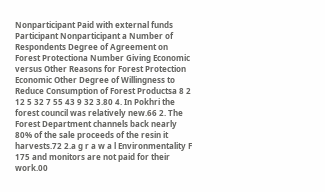Nonparticipant Paid with external funds Participant Nonparticipant a Number of Respondents Degree of Agreement on Forest Protectiona Number Giving Economic versus Other Reasons for Forest Protection Economic Other Degree of Willingness to Reduce Consumption of Forest Productsa 8 2 12 5 32 7 55 43 9 32 3.80 4. In Pokhri the forest council was relatively new.66 2. The Forest Department channels back nearly 80% of the sale proceeds of the resin it harvests.72 2.a g r a w a l Environmentality F 175 and monitors are not paid for their work.00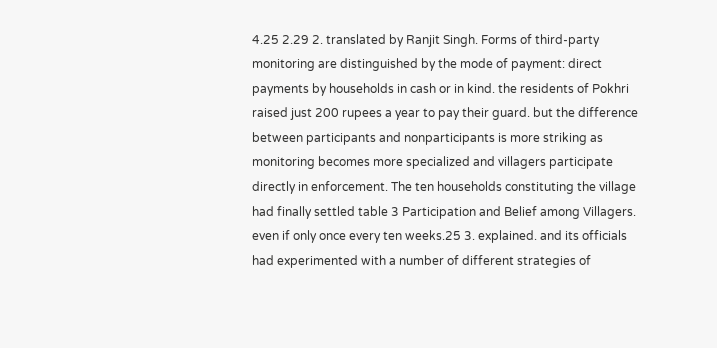4.25 2.29 2. translated by Ranjit Singh. Forms of third-party monitoring are distinguished by the mode of payment: direct payments by households in cash or in kind. the residents of Pokhri raised just 200 rupees a year to pay their guard. but the difference between participants and nonparticipants is more striking as monitoring becomes more specialized and villagers participate directly in enforcement. The ten households constituting the village had finally settled table 3 Participation and Belief among Villagers. even if only once every ten weeks.25 3. explained. and its officials had experimented with a number of different strategies of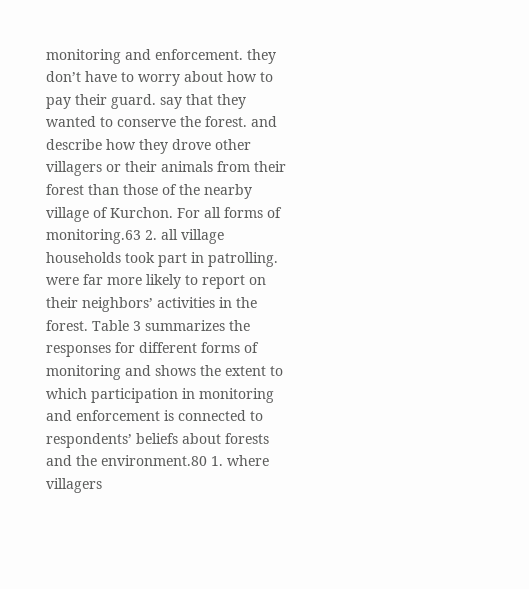monitoring and enforcement. they don’t have to worry about how to pay their guard. say that they wanted to conserve the forest. and describe how they drove other villagers or their animals from their forest than those of the nearby village of Kurchon. For all forms of monitoring.63 2. all village households took part in patrolling. were far more likely to report on their neighbors’ activities in the forest. Table 3 summarizes the responses for different forms of monitoring and shows the extent to which participation in monitoring and enforcement is connected to respondents’ beliefs about forests and the environment.80 1. where villagers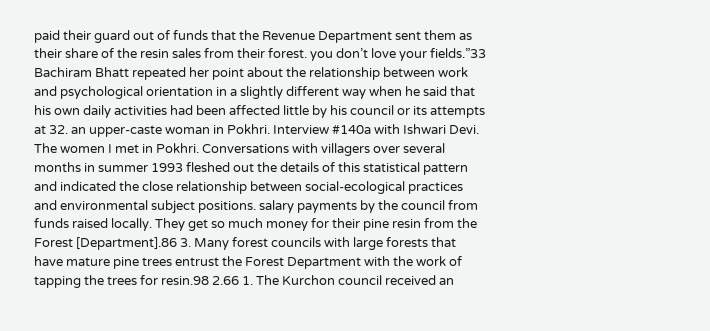paid their guard out of funds that the Revenue Department sent them as their share of the resin sales from their forest. you don’t love your fields.”33 Bachiram Bhatt repeated her point about the relationship between work and psychological orientation in a slightly different way when he said that his own daily activities had been affected little by his council or its attempts at 32. an upper-caste woman in Pokhri. Interview #140a with Ishwari Devi. The women I met in Pokhri. Conversations with villagers over several months in summer 1993 fleshed out the details of this statistical pattern and indicated the close relationship between social-ecological practices and environmental subject positions. salary payments by the council from funds raised locally. They get so much money for their pine resin from the Forest [Department].86 3. Many forest councils with large forests that have mature pine trees entrust the Forest Department with the work of tapping the trees for resin.98 2.66 1. The Kurchon council received an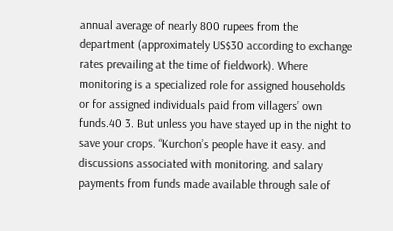annual average of nearly 800 rupees from the department (approximately US$30 according to exchange rates prevailing at the time of fieldwork). Where monitoring is a specialized role for assigned households or for assigned individuals paid from villagers’ own funds.40 3. But unless you have stayed up in the night to save your crops. “Kurchon’s people have it easy. and discussions associated with monitoring. and salary payments from funds made available through sale of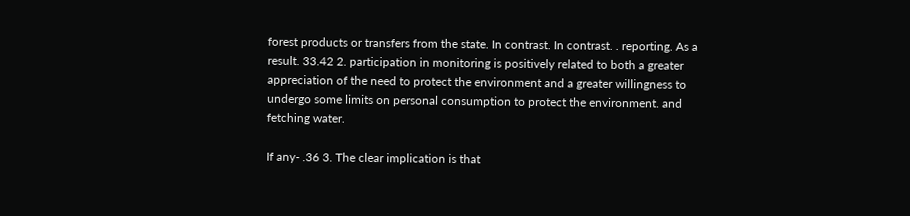forest products or transfers from the state. In contrast. In contrast. . reporting. As a result. 33.42 2. participation in monitoring is positively related to both a greater appreciation of the need to protect the environment and a greater willingness to undergo some limits on personal consumption to protect the environment. and fetching water.

If any- .36 3. The clear implication is that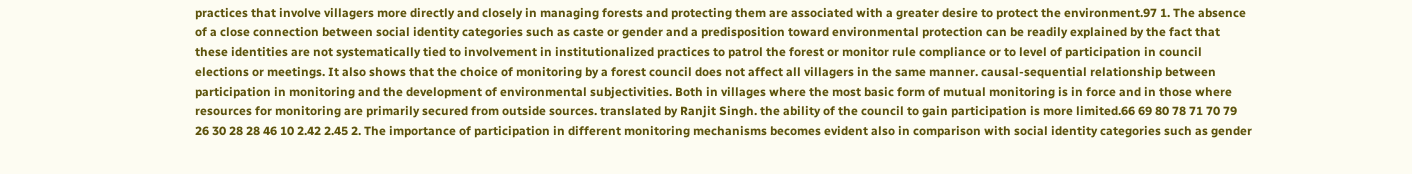practices that involve villagers more directly and closely in managing forests and protecting them are associated with a greater desire to protect the environment.97 1. The absence of a close connection between social identity categories such as caste or gender and a predisposition toward environmental protection can be readily explained by the fact that these identities are not systematically tied to involvement in institutionalized practices to patrol the forest or monitor rule compliance or to level of participation in council elections or meetings. It also shows that the choice of monitoring by a forest council does not affect all villagers in the same manner. causal-sequential relationship between participation in monitoring and the development of environmental subjectivities. Both in villages where the most basic form of mutual monitoring is in force and in those where resources for monitoring are primarily secured from outside sources. translated by Ranjit Singh. the ability of the council to gain participation is more limited.66 69 80 78 71 70 79 26 30 28 28 46 10 2.42 2.45 2. The importance of participation in different monitoring mechanisms becomes evident also in comparison with social identity categories such as gender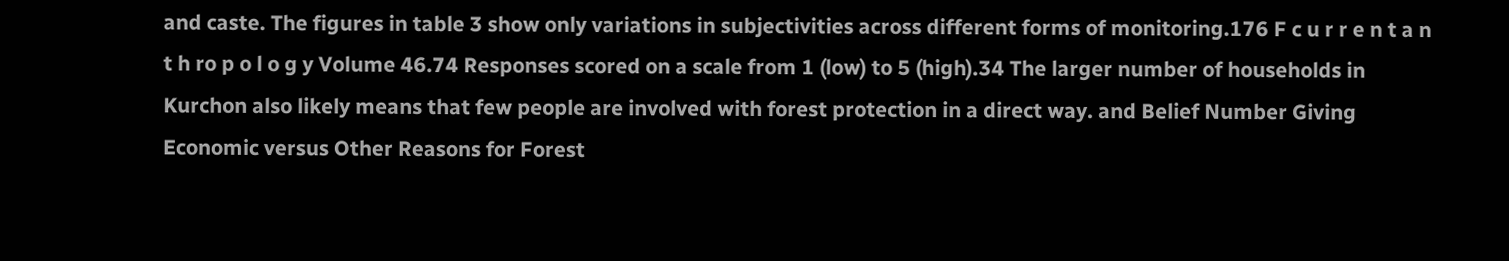and caste. The figures in table 3 show only variations in subjectivities across different forms of monitoring.176 F c u r r e n t a n t h ro p o l o g y Volume 46.74 Responses scored on a scale from 1 (low) to 5 (high).34 The larger number of households in Kurchon also likely means that few people are involved with forest protection in a direct way. and Belief Number Giving Economic versus Other Reasons for Forest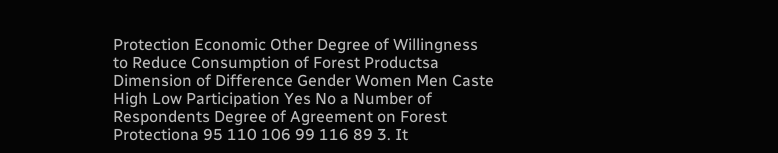Protection Economic Other Degree of Willingness to Reduce Consumption of Forest Productsa Dimension of Difference Gender Women Men Caste High Low Participation Yes No a Number of Respondents Degree of Agreement on Forest Protectiona 95 110 106 99 116 89 3. It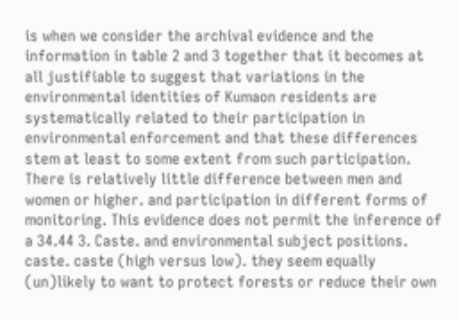is when we consider the archival evidence and the information in table 2 and 3 together that it becomes at all justifiable to suggest that variations in the environmental identities of Kumaon residents are systematically related to their participation in environmental enforcement and that these differences stem at least to some extent from such participation. There is relatively little difference between men and women or higher. and participation in different forms of monitoring. This evidence does not permit the inference of a 34.44 3. Caste. and environmental subject positions. caste. caste (high versus low). they seem equally (un)likely to want to protect forests or reduce their own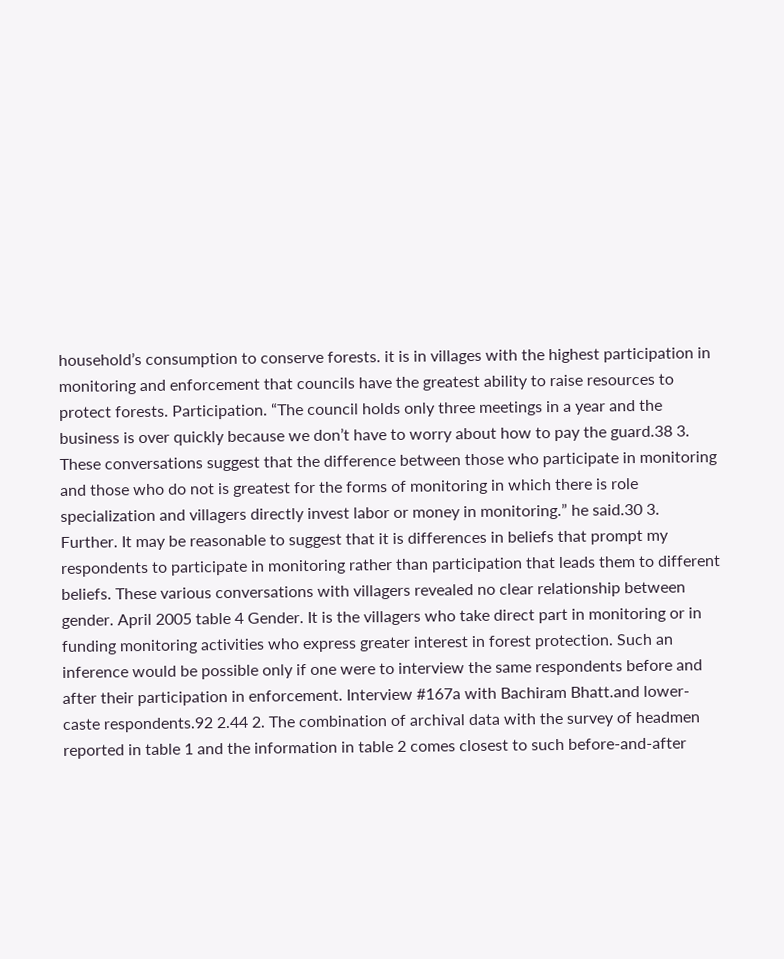household’s consumption to conserve forests. it is in villages with the highest participation in monitoring and enforcement that councils have the greatest ability to raise resources to protect forests. Participation. “The council holds only three meetings in a year and the business is over quickly because we don’t have to worry about how to pay the guard.38 3. These conversations suggest that the difference between those who participate in monitoring and those who do not is greatest for the forms of monitoring in which there is role specialization and villagers directly invest labor or money in monitoring.” he said.30 3. Further. It may be reasonable to suggest that it is differences in beliefs that prompt my respondents to participate in monitoring rather than participation that leads them to different beliefs. These various conversations with villagers revealed no clear relationship between gender. April 2005 table 4 Gender. It is the villagers who take direct part in monitoring or in funding monitoring activities who express greater interest in forest protection. Such an inference would be possible only if one were to interview the same respondents before and after their participation in enforcement. Interview #167a with Bachiram Bhatt.and lower-caste respondents.92 2.44 2. The combination of archival data with the survey of headmen reported in table 1 and the information in table 2 comes closest to such before-and-after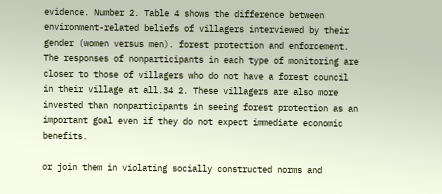evidence. Number 2. Table 4 shows the difference between environment-related beliefs of villagers interviewed by their gender (women versus men). forest protection and enforcement. The responses of nonparticipants in each type of monitoring are closer to those of villagers who do not have a forest council in their village at all.34 2. These villagers are also more invested than nonparticipants in seeing forest protection as an important goal even if they do not expect immediate economic benefits.

or join them in violating socially constructed norms and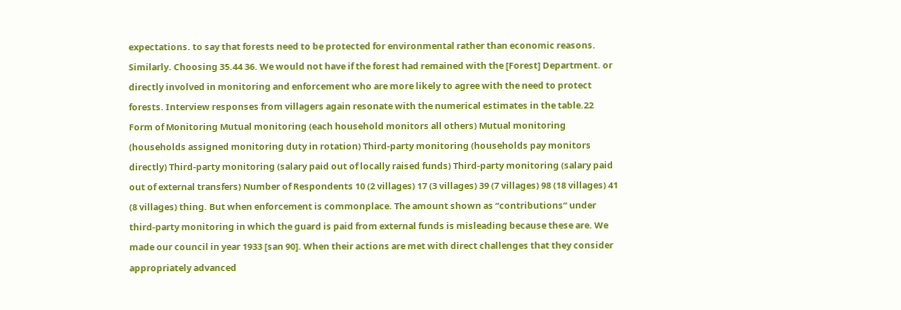expectations. to say that forests need to be protected for environmental rather than economic reasons. Similarly. Choosing 35.44 36. We would not have if the forest had remained with the [Forest] Department. or directly involved in monitoring and enforcement who are more likely to agree with the need to protect forests. Interview responses from villagers again resonate with the numerical estimates in the table.22 Form of Monitoring Mutual monitoring (each household monitors all others) Mutual monitoring (households assigned monitoring duty in rotation) Third-party monitoring (households pay monitors directly) Third-party monitoring (salary paid out of locally raised funds) Third-party monitoring (salary paid out of external transfers) Number of Respondents 10 (2 villages) 17 (3 villages) 39 (7 villages) 98 (18 villages) 41 (8 villages) thing. But when enforcement is commonplace. The amount shown as “contributions” under third-party monitoring in which the guard is paid from external funds is misleading because these are. We made our council in year 1933 [san 90]. When their actions are met with direct challenges that they consider appropriately advanced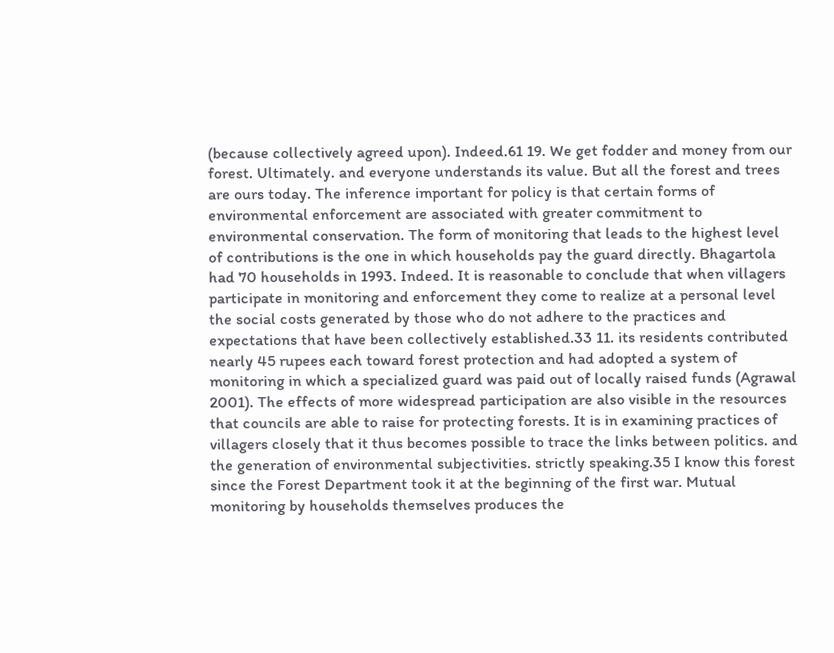(because collectively agreed upon). Indeed.61 19. We get fodder and money from our forest. Ultimately. and everyone understands its value. But all the forest and trees are ours today. The inference important for policy is that certain forms of environmental enforcement are associated with greater commitment to environmental conservation. The form of monitoring that leads to the highest level of contributions is the one in which households pay the guard directly. Bhagartola had 70 households in 1993. Indeed. It is reasonable to conclude that when villagers participate in monitoring and enforcement they come to realize at a personal level the social costs generated by those who do not adhere to the practices and expectations that have been collectively established.33 11. its residents contributed nearly 45 rupees each toward forest protection and had adopted a system of monitoring in which a specialized guard was paid out of locally raised funds (Agrawal 2001). The effects of more widespread participation are also visible in the resources that councils are able to raise for protecting forests. It is in examining practices of villagers closely that it thus becomes possible to trace the links between politics. and the generation of environmental subjectivities. strictly speaking.35 I know this forest since the Forest Department took it at the beginning of the first war. Mutual monitoring by households themselves produces the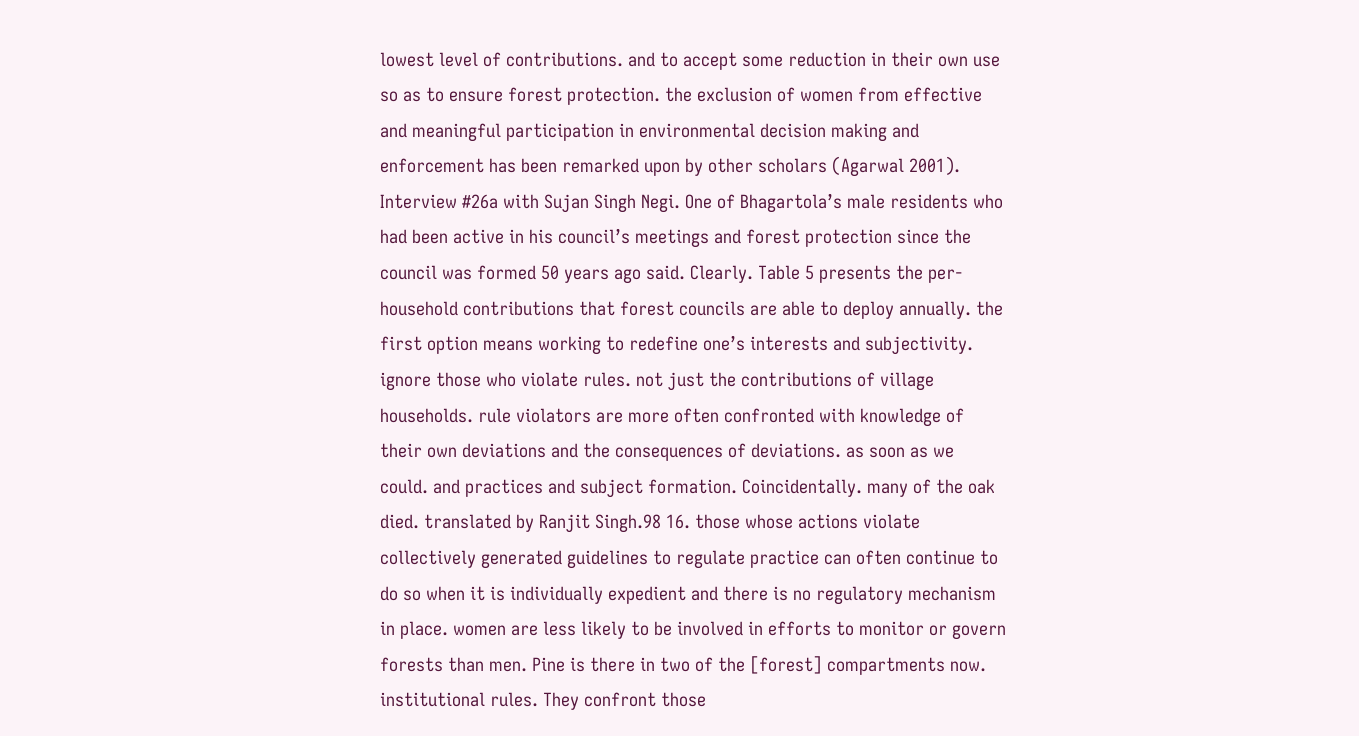lowest level of contributions. and to accept some reduction in their own use so as to ensure forest protection. the exclusion of women from effective and meaningful participation in environmental decision making and enforcement has been remarked upon by other scholars (Agarwal 2001). Interview #26a with Sujan Singh Negi. One of Bhagartola’s male residents who had been active in his council’s meetings and forest protection since the council was formed 50 years ago said. Clearly. Table 5 presents the per-household contributions that forest councils are able to deploy annually. the first option means working to redefine one’s interests and subjectivity. ignore those who violate rules. not just the contributions of village households. rule violators are more often confronted with knowledge of their own deviations and the consequences of deviations. as soon as we could. and practices and subject formation. Coincidentally. many of the oak died. translated by Ranjit Singh.98 16. those whose actions violate collectively generated guidelines to regulate practice can often continue to do so when it is individually expedient and there is no regulatory mechanism in place. women are less likely to be involved in efforts to monitor or govern forests than men. Pine is there in two of the [forest] compartments now. institutional rules. They confront those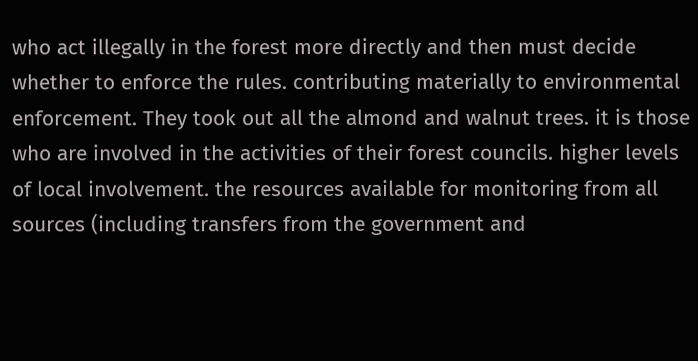who act illegally in the forest more directly and then must decide whether to enforce the rules. contributing materially to environmental enforcement. They took out all the almond and walnut trees. it is those who are involved in the activities of their forest councils. higher levels of local involvement. the resources available for monitoring from all sources (including transfers from the government and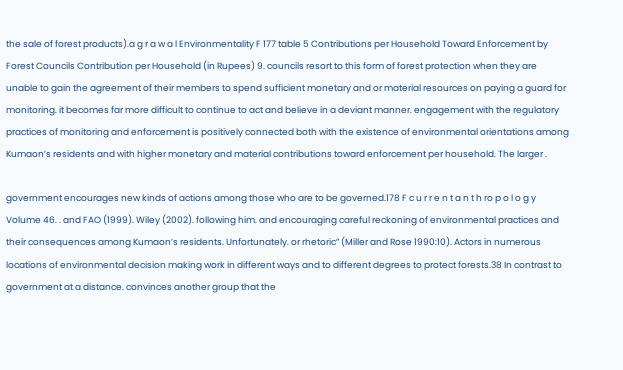the sale of forest products).a g r a w a l Environmentality F 177 table 5 Contributions per Household Toward Enforcement by Forest Councils Contribution per Household (in Rupees) 9. councils resort to this form of forest protection when they are unable to gain the agreement of their members to spend sufficient monetary and or material resources on paying a guard for monitoring. it becomes far more difficult to continue to act and believe in a deviant manner. engagement with the regulatory practices of monitoring and enforcement is positively connected both with the existence of environmental orientations among Kumaon’s residents and with higher monetary and material contributions toward enforcement per household. The larger .

government encourages new kinds of actions among those who are to be governed.178 F c u r r e n t a n t h ro p o l o g y Volume 46. . and FAO (1999). Wiley (2002). following him. and encouraging careful reckoning of environmental practices and their consequences among Kumaon’s residents. Unfortunately. or rhetoric” (Miller and Rose 1990:10). Actors in numerous locations of environmental decision making work in different ways and to different degrees to protect forests.38 In contrast to government at a distance. convinces another group that the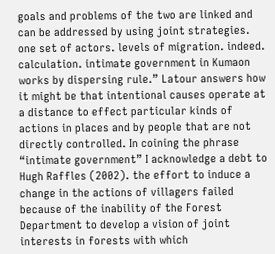goals and problems of the two are linked and can be addressed by using joint strategies. one set of actors. levels of migration. indeed. calculation. intimate government in Kumaon works by dispersing rule.” Latour answers how it might be that intentional causes operate at a distance to effect particular kinds of actions in places and by people that are not directly controlled. In coining the phrase “intimate government” I acknowledge a debt to Hugh Raffles (2002). the effort to induce a change in the actions of villagers failed because of the inability of the Forest Department to develop a vision of joint interests in forests with which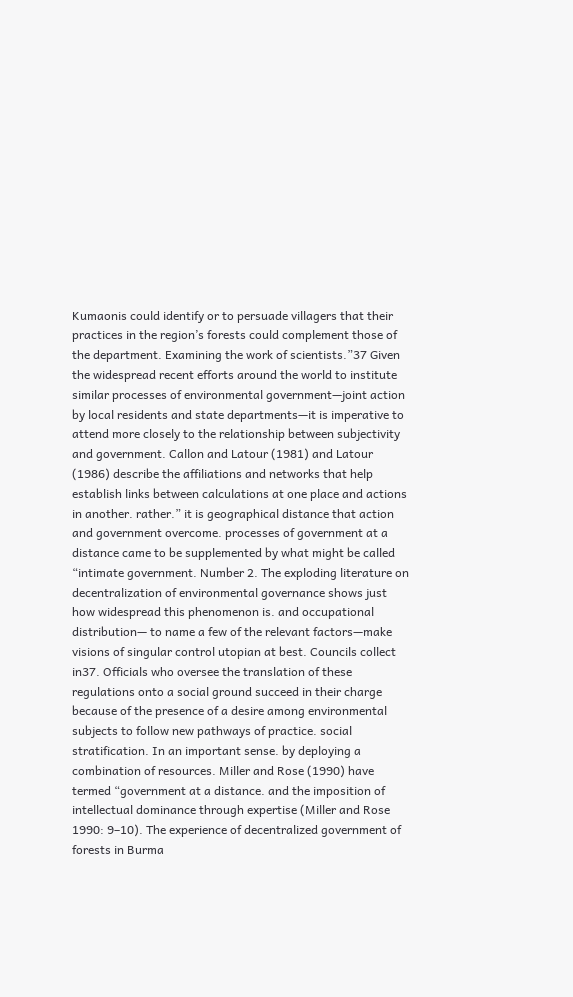Kumaonis could identify or to persuade villagers that their practices in the region’s forests could complement those of the department. Examining the work of scientists.”37 Given the widespread recent efforts around the world to institute similar processes of environmental government—joint action by local residents and state departments—it is imperative to attend more closely to the relationship between subjectivity and government. Callon and Latour (1981) and Latour (1986) describe the affiliations and networks that help establish links between calculations at one place and actions in another. rather.” it is geographical distance that action and government overcome. processes of government at a distance came to be supplemented by what might be called “intimate government. Number 2. The exploding literature on decentralization of environmental governance shows just how widespread this phenomenon is. and occupational distribution— to name a few of the relevant factors—make visions of singular control utopian at best. Councils collect in37. Officials who oversee the translation of these regulations onto a social ground succeed in their charge because of the presence of a desire among environmental subjects to follow new pathways of practice. social stratification. In an important sense. by deploying a combination of resources. Miller and Rose (1990) have termed “government at a distance. and the imposition of intellectual dominance through expertise (Miller and Rose 1990: 9–10). The experience of decentralized government of forests in Burma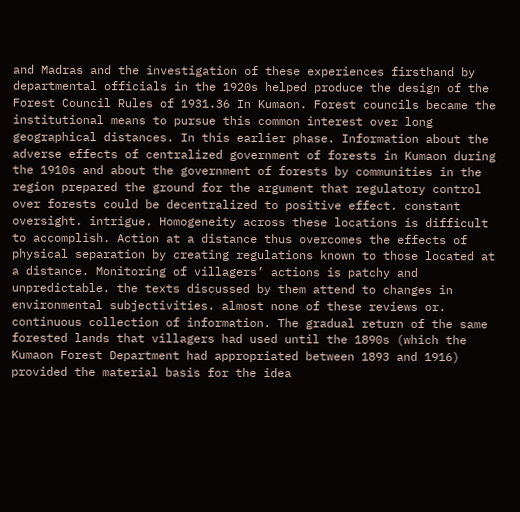and Madras and the investigation of these experiences firsthand by departmental officials in the 1920s helped produce the design of the Forest Council Rules of 1931.36 In Kumaon. Forest councils became the institutional means to pursue this common interest over long geographical distances. In this earlier phase. Information about the adverse effects of centralized government of forests in Kumaon during the 1910s and about the government of forests by communities in the region prepared the ground for the argument that regulatory control over forests could be decentralized to positive effect. constant oversight. intrigue. Homogeneity across these locations is difficult to accomplish. Action at a distance thus overcomes the effects of physical separation by creating regulations known to those located at a distance. Monitoring of villagers’ actions is patchy and unpredictable. the texts discussed by them attend to changes in environmental subjectivities. almost none of these reviews or. continuous collection of information. The gradual return of the same forested lands that villagers had used until the 1890s (which the Kumaon Forest Department had appropriated between 1893 and 1916) provided the material basis for the idea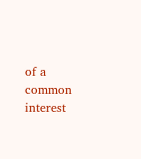of a common interest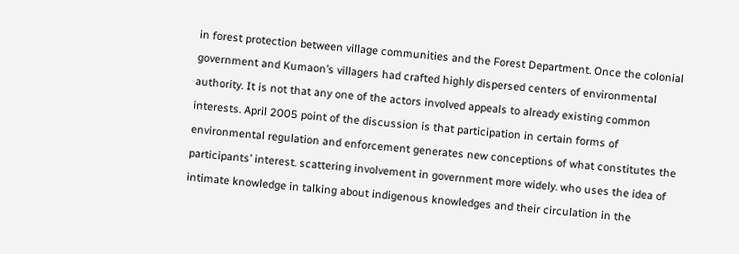in forest protection between village communities and the Forest Department. Once the colonial government and Kumaon’s villagers had crafted highly dispersed centers of environmental authority. It is not that any one of the actors involved appeals to already existing common interests. April 2005 point of the discussion is that participation in certain forms of environmental regulation and enforcement generates new conceptions of what constitutes the participants’ interest. scattering involvement in government more widely. who uses the idea of intimate knowledge in talking about indigenous knowledges and their circulation in the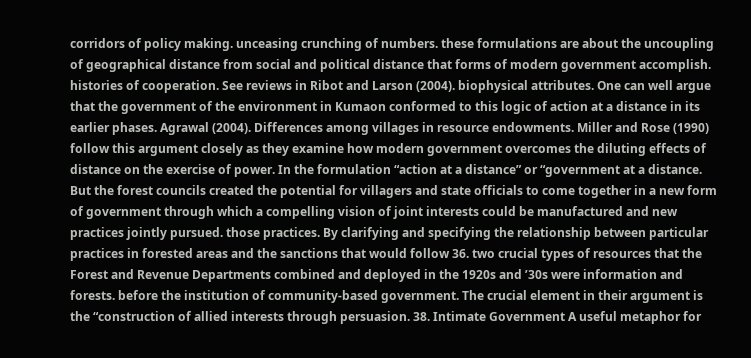corridors of policy making. unceasing crunching of numbers. these formulations are about the uncoupling of geographical distance from social and political distance that forms of modern government accomplish. histories of cooperation. See reviews in Ribot and Larson (2004). biophysical attributes. One can well argue that the government of the environment in Kumaon conformed to this logic of action at a distance in its earlier phases. Agrawal (2004). Differences among villages in resource endowments. Miller and Rose (1990) follow this argument closely as they examine how modern government overcomes the diluting effects of distance on the exercise of power. In the formulation “action at a distance” or “government at a distance. But the forest councils created the potential for villagers and state officials to come together in a new form of government through which a compelling vision of joint interests could be manufactured and new practices jointly pursued. those practices. By clarifying and specifying the relationship between particular practices in forested areas and the sanctions that would follow 36. two crucial types of resources that the Forest and Revenue Departments combined and deployed in the 1920s and ’30s were information and forests. before the institution of community-based government. The crucial element in their argument is the “construction of allied interests through persuasion. 38. Intimate Government A useful metaphor for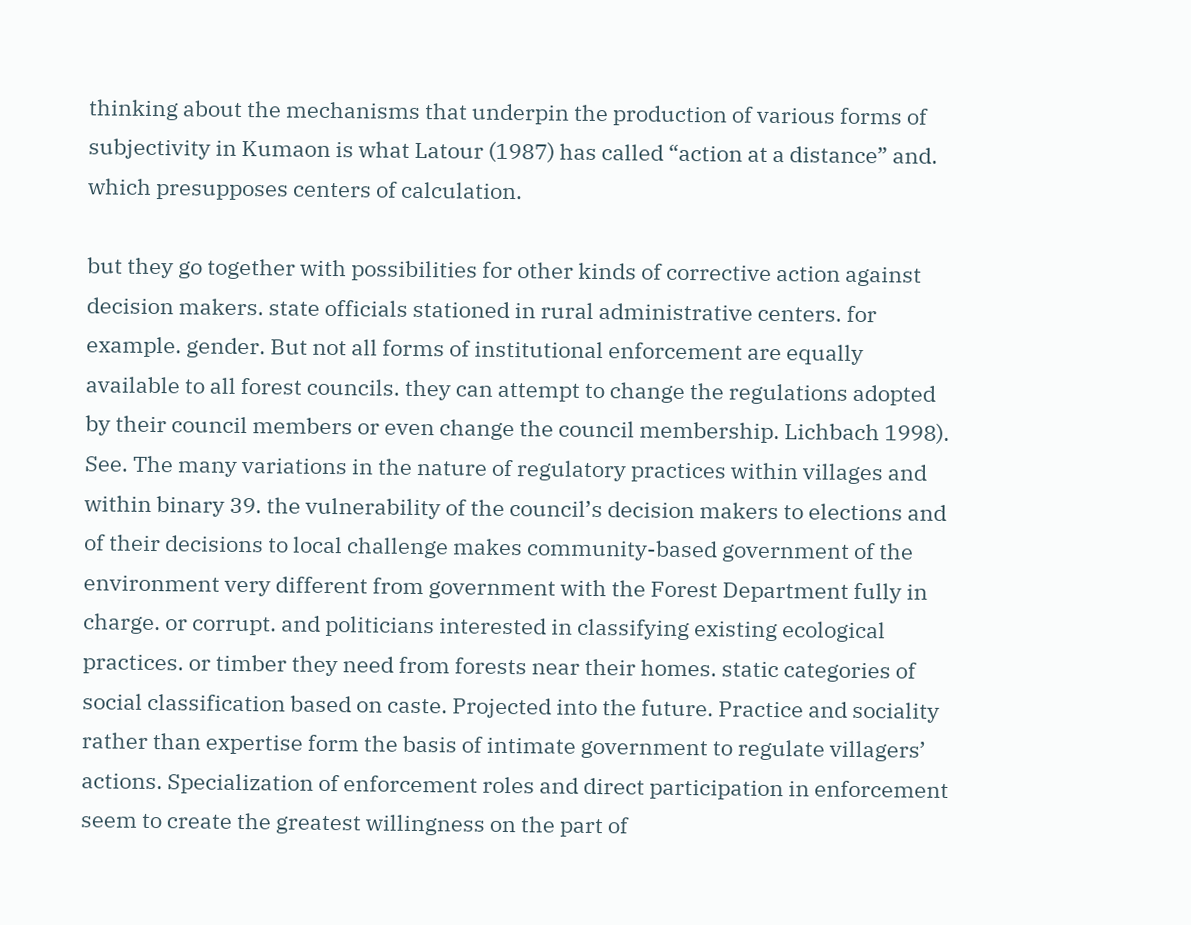thinking about the mechanisms that underpin the production of various forms of subjectivity in Kumaon is what Latour (1987) has called “action at a distance” and. which presupposes centers of calculation.

but they go together with possibilities for other kinds of corrective action against decision makers. state officials stationed in rural administrative centers. for example. gender. But not all forms of institutional enforcement are equally available to all forest councils. they can attempt to change the regulations adopted by their council members or even change the council membership. Lichbach 1998). See. The many variations in the nature of regulatory practices within villages and within binary 39. the vulnerability of the council’s decision makers to elections and of their decisions to local challenge makes community-based government of the environment very different from government with the Forest Department fully in charge. or corrupt. and politicians interested in classifying existing ecological practices. or timber they need from forests near their homes. static categories of social classification based on caste. Projected into the future. Practice and sociality rather than expertise form the basis of intimate government to regulate villagers’ actions. Specialization of enforcement roles and direct participation in enforcement seem to create the greatest willingness on the part of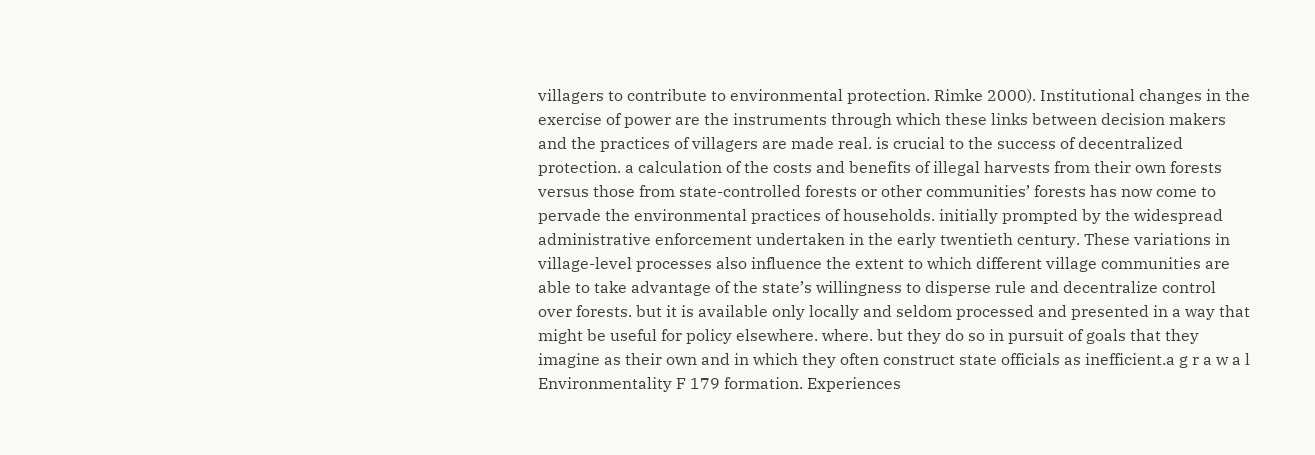villagers to contribute to environmental protection. Rimke 2000). Institutional changes in the exercise of power are the instruments through which these links between decision makers and the practices of villagers are made real. is crucial to the success of decentralized protection. a calculation of the costs and benefits of illegal harvests from their own forests versus those from state-controlled forests or other communities’ forests has now come to pervade the environmental practices of households. initially prompted by the widespread administrative enforcement undertaken in the early twentieth century. These variations in village-level processes also influence the extent to which different village communities are able to take advantage of the state’s willingness to disperse rule and decentralize control over forests. but it is available only locally and seldom processed and presented in a way that might be useful for policy elsewhere. where. but they do so in pursuit of goals that they imagine as their own and in which they often construct state officials as inefficient.a g r a w a l Environmentality F 179 formation. Experiences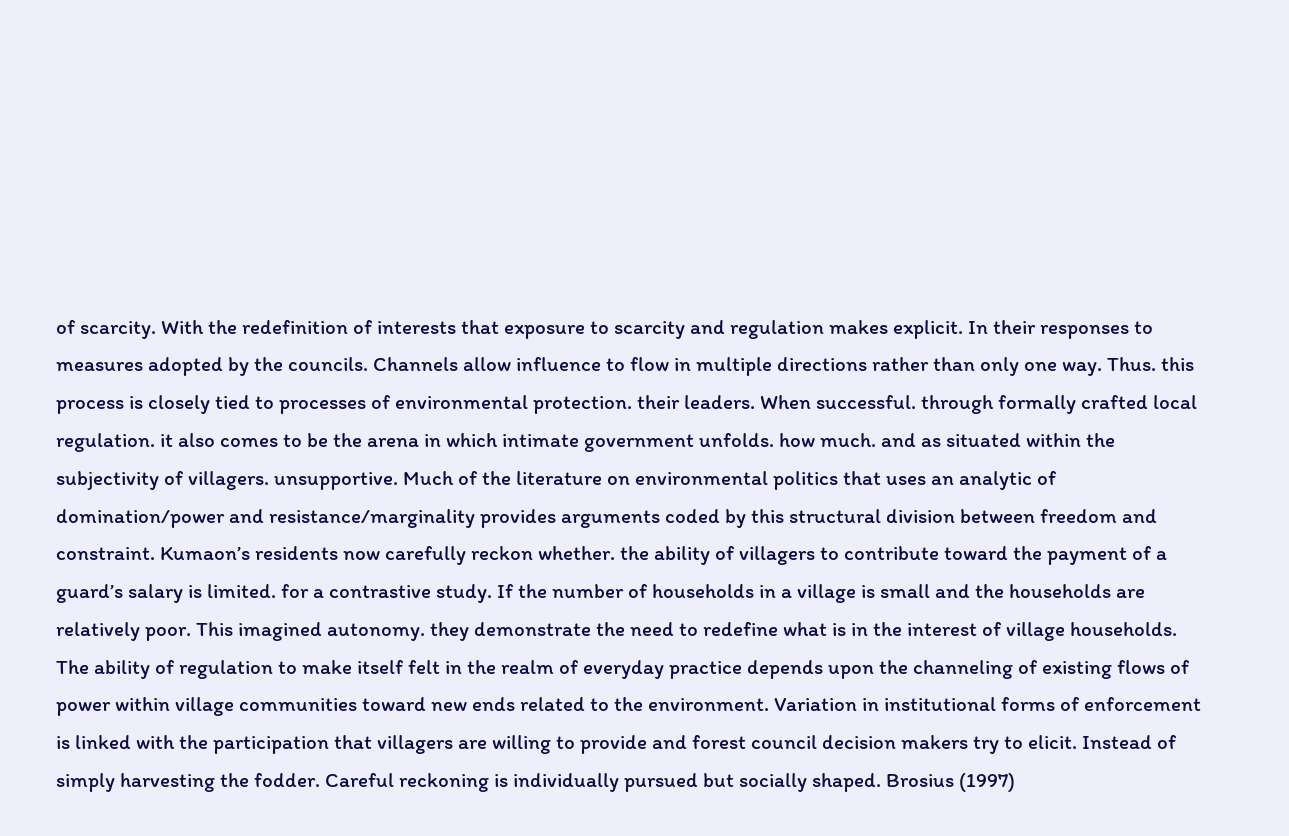of scarcity. With the redefinition of interests that exposure to scarcity and regulation makes explicit. In their responses to measures adopted by the councils. Channels allow influence to flow in multiple directions rather than only one way. Thus. this process is closely tied to processes of environmental protection. their leaders. When successful. through formally crafted local regulation. it also comes to be the arena in which intimate government unfolds. how much. and as situated within the subjectivity of villagers. unsupportive. Much of the literature on environmental politics that uses an analytic of domination/power and resistance/marginality provides arguments coded by this structural division between freedom and constraint. Kumaon’s residents now carefully reckon whether. the ability of villagers to contribute toward the payment of a guard’s salary is limited. for a contrastive study. If the number of households in a village is small and the households are relatively poor. This imagined autonomy. they demonstrate the need to redefine what is in the interest of village households. The ability of regulation to make itself felt in the realm of everyday practice depends upon the channeling of existing flows of power within village communities toward new ends related to the environment. Variation in institutional forms of enforcement is linked with the participation that villagers are willing to provide and forest council decision makers try to elicit. Instead of simply harvesting the fodder. Careful reckoning is individually pursued but socially shaped. Brosius (1997)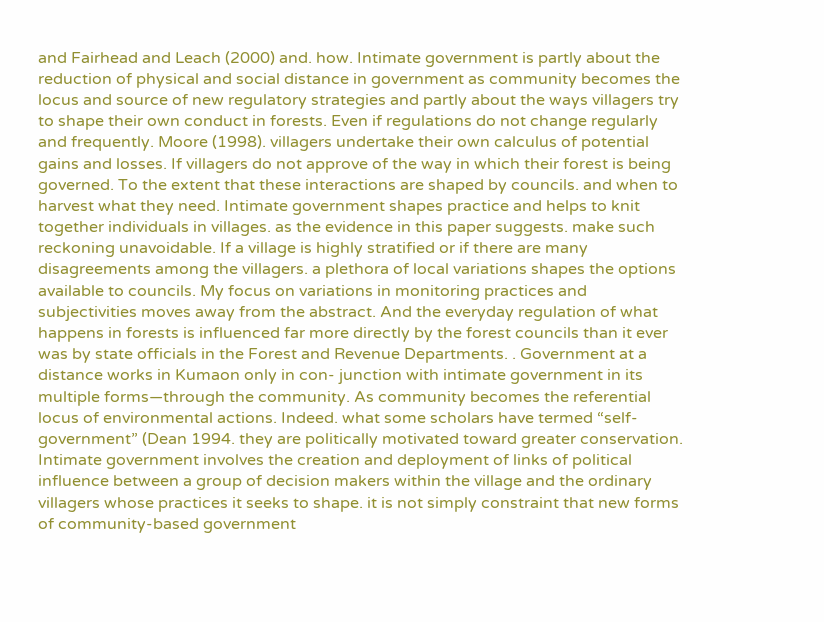and Fairhead and Leach (2000) and. how. Intimate government is partly about the reduction of physical and social distance in government as community becomes the locus and source of new regulatory strategies and partly about the ways villagers try to shape their own conduct in forests. Even if regulations do not change regularly and frequently. Moore (1998). villagers undertake their own calculus of potential gains and losses. If villagers do not approve of the way in which their forest is being governed. To the extent that these interactions are shaped by councils. and when to harvest what they need. Intimate government shapes practice and helps to knit together individuals in villages. as the evidence in this paper suggests. make such reckoning unavoidable. If a village is highly stratified or if there are many disagreements among the villagers. a plethora of local variations shapes the options available to councils. My focus on variations in monitoring practices and subjectivities moves away from the abstract. And the everyday regulation of what happens in forests is influenced far more directly by the forest councils than it ever was by state officials in the Forest and Revenue Departments. . Government at a distance works in Kumaon only in con- junction with intimate government in its multiple forms—through the community. As community becomes the referential locus of environmental actions. Indeed. what some scholars have termed “self-government” (Dean 1994. they are politically motivated toward greater conservation. Intimate government involves the creation and deployment of links of political influence between a group of decision makers within the village and the ordinary villagers whose practices it seeks to shape. it is not simply constraint that new forms of community-based government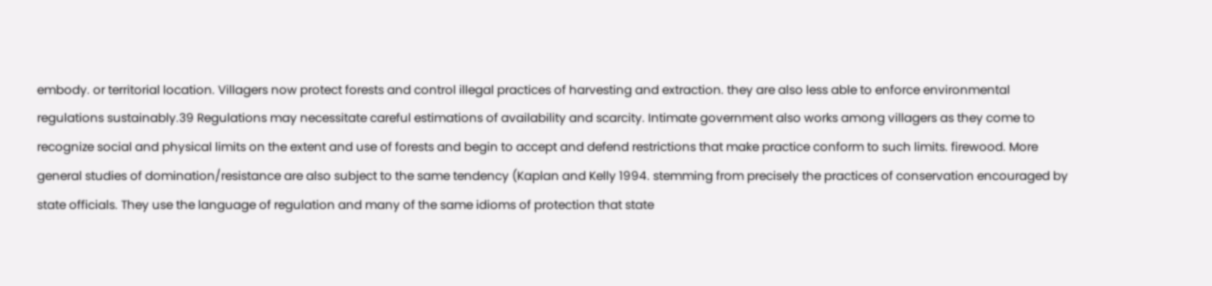embody. or territorial location. Villagers now protect forests and control illegal practices of harvesting and extraction. they are also less able to enforce environmental regulations sustainably.39 Regulations may necessitate careful estimations of availability and scarcity. Intimate government also works among villagers as they come to recognize social and physical limits on the extent and use of forests and begin to accept and defend restrictions that make practice conform to such limits. firewood. More general studies of domination/resistance are also subject to the same tendency (Kaplan and Kelly 1994. stemming from precisely the practices of conservation encouraged by state officials. They use the language of regulation and many of the same idioms of protection that state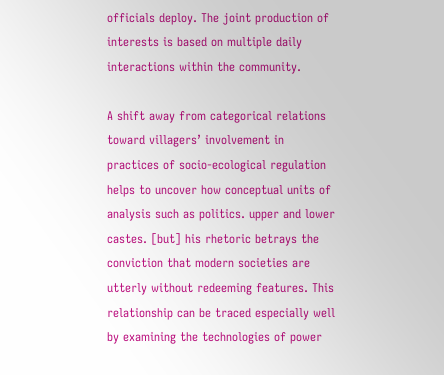officials deploy. The joint production of interests is based on multiple daily interactions within the community.

A shift away from categorical relations toward villagers’ involvement in practices of socio-ecological regulation helps to uncover how conceptual units of analysis such as politics. upper and lower castes. [but] his rhetoric betrays the conviction that modern societies are utterly without redeeming features. This relationship can be traced especially well by examining the technologies of power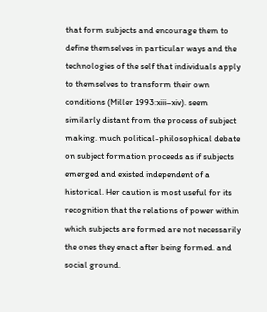that form subjects and encourage them to define themselves in particular ways and the technologies of the self that individuals apply to themselves to transform their own conditions (Miller 1993:xiii–xiv). seem similarly distant from the process of subject making. much political-philosophical debate on subject formation proceeds as if subjects emerged and existed independent of a historical. Her caution is most useful for its recognition that the relations of power within which subjects are formed are not necessarily the ones they enact after being formed. and social ground.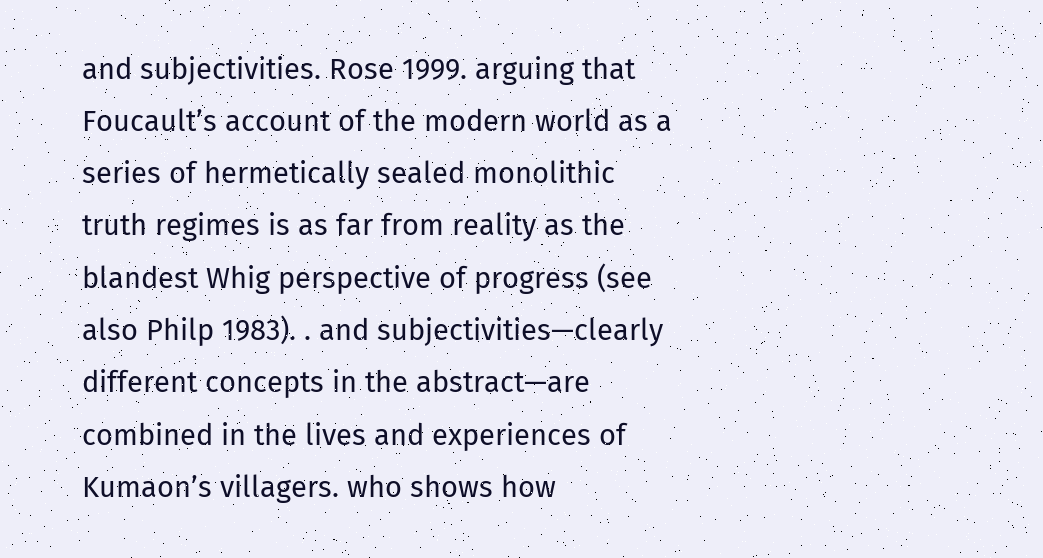and subjectivities. Rose 1999. arguing that Foucault’s account of the modern world as a series of hermetically sealed monolithic truth regimes is as far from reality as the blandest Whig perspective of progress (see also Philp 1983). . and subjectivities—clearly different concepts in the abstract—are combined in the lives and experiences of Kumaon’s villagers. who shows how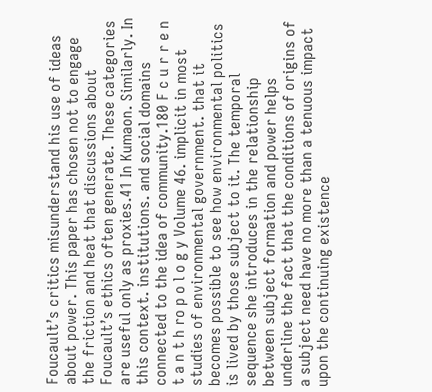Foucault’s critics misunderstand his use of ideas about power. This paper has chosen not to engage the friction and heat that discussions about Foucault’s ethics often generate. These categories are useful only as proxies.41 In Kumaon. Similarly. In this context. institutions. and social domains connected to the idea of community.180 F c u r r e n t a n t h ro p o l o g y Volume 46. implicit in most studies of environmental government. that it becomes possible to see how environmental politics is lived by those subject to it. The temporal sequence she introduces in the relationship between subject formation and power helps underline the fact that the conditions of origins of a subject need have no more than a tenuous impact upon the continuing existence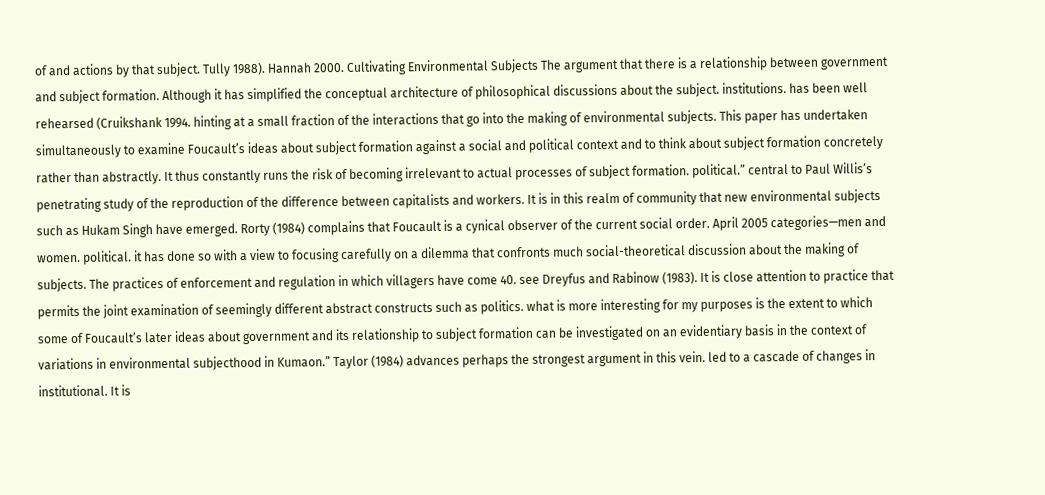of and actions by that subject. Tully 1988). Hannah 2000. Cultivating Environmental Subjects The argument that there is a relationship between government and subject formation. Although it has simplified the conceptual architecture of philosophical discussions about the subject. institutions. has been well rehearsed (Cruikshank 1994. hinting at a small fraction of the interactions that go into the making of environmental subjects. This paper has undertaken simultaneously to examine Foucault’s ideas about subject formation against a social and political context and to think about subject formation concretely rather than abstractly. It thus constantly runs the risk of becoming irrelevant to actual processes of subject formation. political.” central to Paul Willis’s penetrating study of the reproduction of the difference between capitalists and workers. It is in this realm of community that new environmental subjects such as Hukam Singh have emerged. Rorty (1984) complains that Foucault is a cynical observer of the current social order. April 2005 categories—men and women. political. it has done so with a view to focusing carefully on a dilemma that confronts much social-theoretical discussion about the making of subjects. The practices of enforcement and regulation in which villagers have come 40. see Dreyfus and Rabinow (1983). It is close attention to practice that permits the joint examination of seemingly different abstract constructs such as politics. what is more interesting for my purposes is the extent to which some of Foucault’s later ideas about government and its relationship to subject formation can be investigated on an evidentiary basis in the context of variations in environmental subjecthood in Kumaon.” Taylor (1984) advances perhaps the strongest argument in this vein. led to a cascade of changes in institutional. It is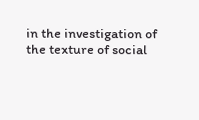in the investigation of the texture of social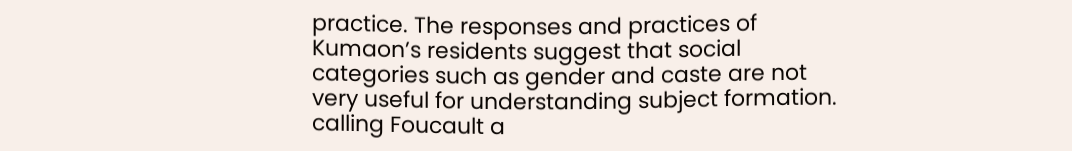practice. The responses and practices of Kumaon’s residents suggest that social categories such as gender and caste are not very useful for understanding subject formation. calling Foucault a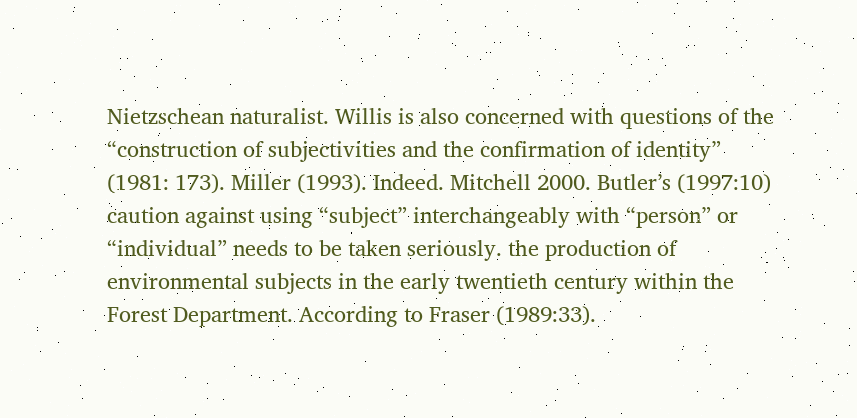Nietzschean naturalist. Willis is also concerned with questions of the “construction of subjectivities and the confirmation of identity” (1981: 173). Miller (1993). Indeed. Mitchell 2000. Butler’s (1997:10) caution against using “subject” interchangeably with “person” or “individual” needs to be taken seriously. the production of environmental subjects in the early twentieth century within the Forest Department. According to Fraser (1989:33).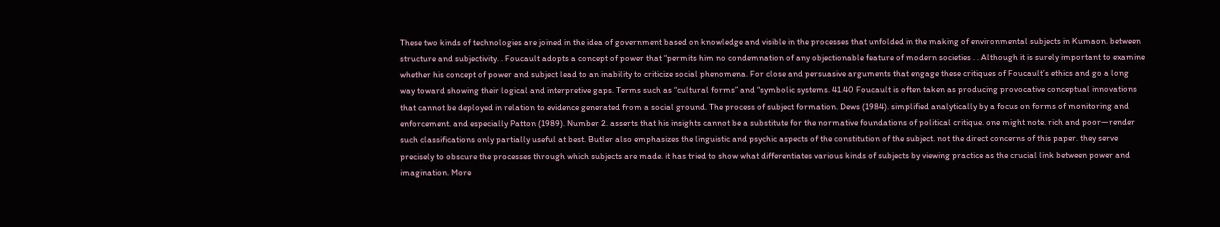These two kinds of technologies are joined in the idea of government based on knowledge and visible in the processes that unfolded in the making of environmental subjects in Kumaon. between structure and subjectivity. . Foucault adopts a concept of power that “permits him no condemnation of any objectionable feature of modern societies . . Although it is surely important to examine whether his concept of power and subject lead to an inability to criticize social phenomena. For close and persuasive arguments that engage these critiques of Foucault’s ethics and go a long way toward showing their logical and interpretive gaps. Terms such as “cultural forms” and “symbolic systems. 41.40 Foucault is often taken as producing provocative conceptual innovations that cannot be deployed in relation to evidence generated from a social ground. The process of subject formation. Dews (1984). simplified analytically by a focus on forms of monitoring and enforcement. and especially Patton (1989). Number 2. asserts that his insights cannot be a substitute for the normative foundations of political critique. one might note. rich and poor—render such classifications only partially useful at best. Butler also emphasizes the linguistic and psychic aspects of the constitution of the subject. not the direct concerns of this paper. they serve precisely to obscure the processes through which subjects are made. it has tried to show what differentiates various kinds of subjects by viewing practice as the crucial link between power and imagination. More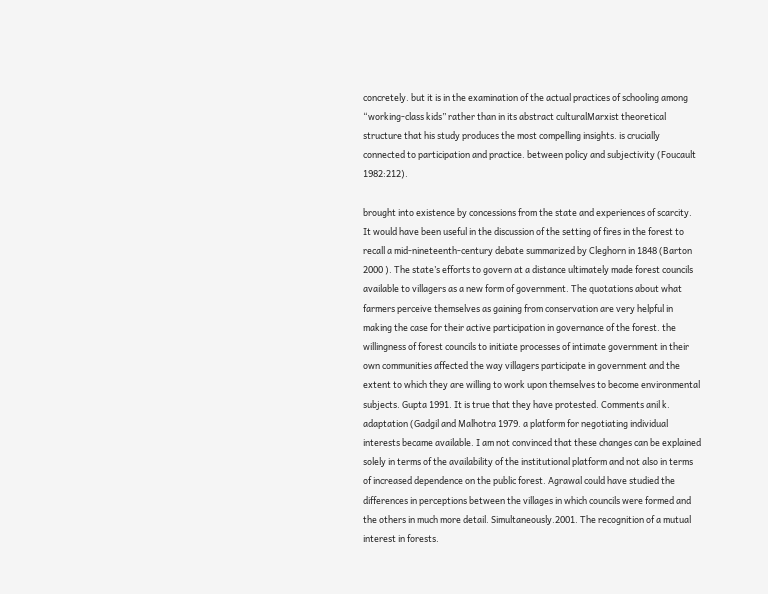concretely. but it is in the examination of the actual practices of schooling among “working-class kids” rather than in its abstract culturalMarxist theoretical structure that his study produces the most compelling insights. is crucially connected to participation and practice. between policy and subjectivity (Foucault 1982:212).

brought into existence by concessions from the state and experiences of scarcity. It would have been useful in the discussion of the setting of fires in the forest to recall a mid-nineteenth-century debate summarized by Cleghorn in 1848 (Barton 2000 ). The state’s efforts to govern at a distance ultimately made forest councils available to villagers as a new form of government. The quotations about what farmers perceive themselves as gaining from conservation are very helpful in making the case for their active participation in governance of the forest. the willingness of forest councils to initiate processes of intimate government in their own communities affected the way villagers participate in government and the extent to which they are willing to work upon themselves to become environmental subjects. Gupta 1991. It is true that they have protested. Comments anil k. adaptation (Gadgil and Malhotra 1979. a platform for negotiating individual interests became available. I am not convinced that these changes can be explained solely in terms of the availability of the institutional platform and not also in terms of increased dependence on the public forest. Agrawal could have studied the differences in perceptions between the villages in which councils were formed and the others in much more detail. Simultaneously.2001. The recognition of a mutual interest in forests.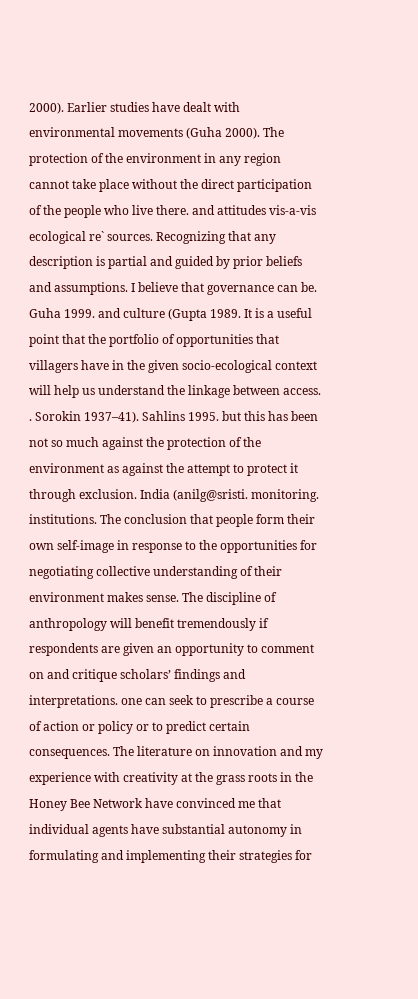2000). Earlier studies have dealt with environmental movements (Guha 2000). The protection of the environment in any region cannot take place without the direct participation of the people who live there. and attitudes vis-a-vis ecological re` sources. Recognizing that any description is partial and guided by prior beliefs and assumptions. I believe that governance can be. Guha 1999. and culture (Gupta 1989. It is a useful point that the portfolio of opportunities that villagers have in the given socio-ecological context will help us understand the linkage between access. . Sorokin 1937–41). Sahlins 1995. but this has been not so much against the protection of the environment as against the attempt to protect it through exclusion. India (anilg@sristi. monitoring. institutions. The conclusion that people form their own self-image in response to the opportunities for negotiating collective understanding of their environment makes sense. The discipline of anthropology will benefit tremendously if respondents are given an opportunity to comment on and critique scholars’ findings and interpretations. one can seek to prescribe a course of action or policy or to predict certain consequences. The literature on innovation and my experience with creativity at the grass roots in the Honey Bee Network have convinced me that individual agents have substantial autonomy in formulating and implementing their strategies for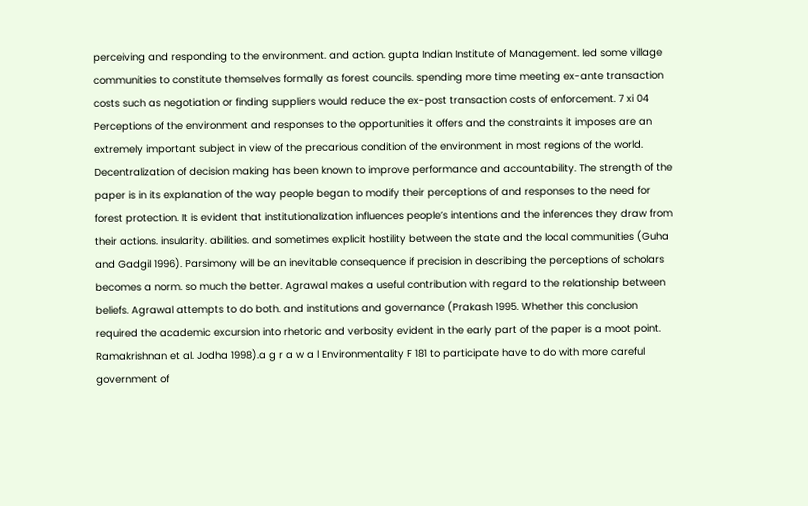perceiving and responding to the environment. and action. gupta Indian Institute of Management. led some village communities to constitute themselves formally as forest councils. spending more time meeting ex-ante transaction costs such as negotiation or finding suppliers would reduce the ex-post transaction costs of enforcement. 7 xi 04 Perceptions of the environment and responses to the opportunities it offers and the constraints it imposes are an extremely important subject in view of the precarious condition of the environment in most regions of the world. Decentralization of decision making has been known to improve performance and accountability. The strength of the paper is in its explanation of the way people began to modify their perceptions of and responses to the need for forest protection. It is evident that institutionalization influences people’s intentions and the inferences they draw from their actions. insularity. abilities. and sometimes explicit hostility between the state and the local communities (Guha and Gadgil 1996). Parsimony will be an inevitable consequence if precision in describing the perceptions of scholars becomes a norm. so much the better. Agrawal makes a useful contribution with regard to the relationship between beliefs. Agrawal attempts to do both. and institutions and governance (Prakash 1995. Whether this conclusion required the academic excursion into rhetoric and verbosity evident in the early part of the paper is a moot point. Ramakrishnan et al. Jodha 1998).a g r a w a l Environmentality F 181 to participate have to do with more careful government of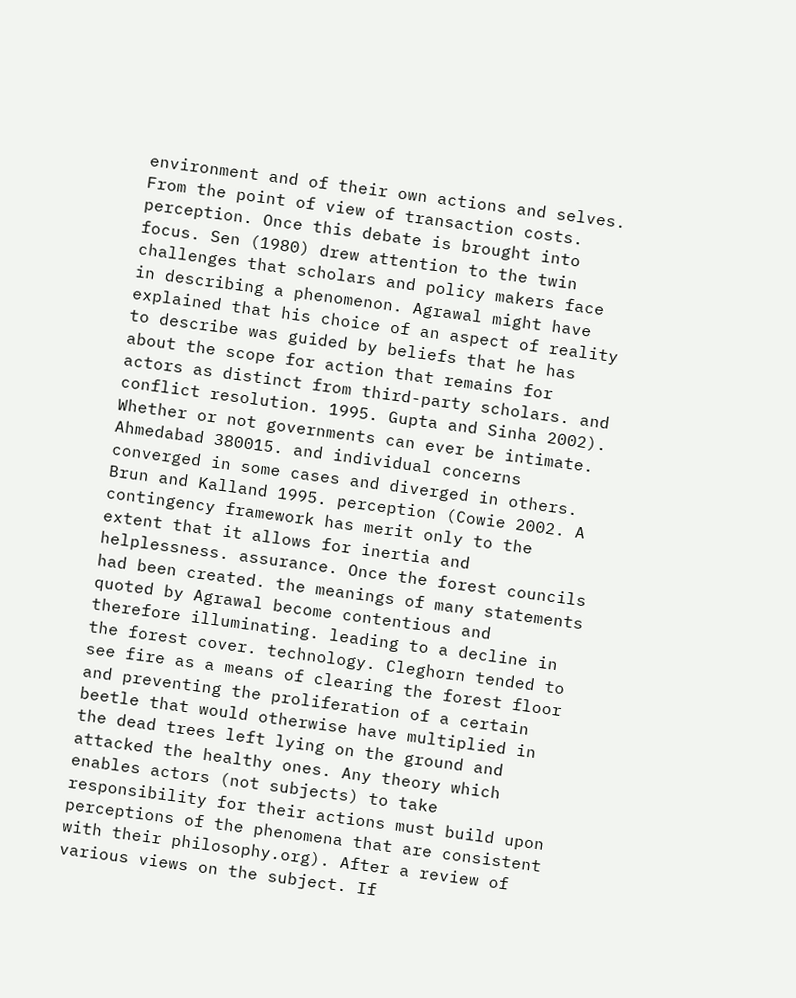environment and of their own actions and selves. From the point of view of transaction costs. perception. Once this debate is brought into focus. Sen (1980) drew attention to the twin challenges that scholars and policy makers face in describing a phenomenon. Agrawal might have explained that his choice of an aspect of reality to describe was guided by beliefs that he has about the scope for action that remains for actors as distinct from third-party scholars. and conflict resolution. 1995. Gupta and Sinha 2002). Whether or not governments can ever be intimate. Ahmedabad 380015. and individual concerns converged in some cases and diverged in others. Brun and Kalland 1995. perception (Cowie 2002. A contingency framework has merit only to the extent that it allows for inertia and helplessness. assurance. Once the forest councils had been created. the meanings of many statements quoted by Agrawal become contentious and therefore illuminating. leading to a decline in the forest cover. technology. Cleghorn tended to see fire as a means of clearing the forest floor and preventing the proliferation of a certain beetle that would otherwise have multiplied in the dead trees left lying on the ground and attacked the healthy ones. Any theory which enables actors (not subjects) to take responsibility for their actions must build upon perceptions of the phenomena that are consistent with their philosophy.org). After a review of various views on the subject. If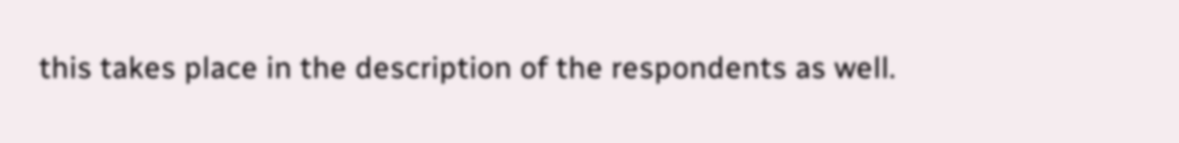this takes place in the description of the respondents as well.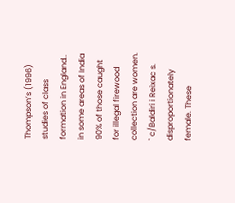Thompson’s (1996) studies of class formation in England.. in some areas of India 90% of those caught for illegal firewood collection are women. ` c/Baldiri i Reixac s. disproportionately female. These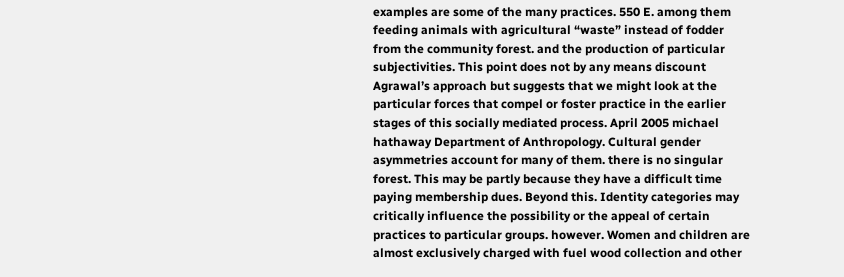examples are some of the many practices. 550 E. among them feeding animals with agricultural “waste” instead of fodder from the community forest. and the production of particular subjectivities. This point does not by any means discount Agrawal’s approach but suggests that we might look at the particular forces that compel or foster practice in the earlier stages of this socially mediated process. April 2005 michael hathaway Department of Anthropology. Cultural gender asymmetries account for many of them. there is no singular forest. This may be partly because they have a difficult time paying membership dues. Beyond this. Identity categories may critically influence the possibility or the appeal of certain practices to particular groups. however. Women and children are almost exclusively charged with fuel wood collection and other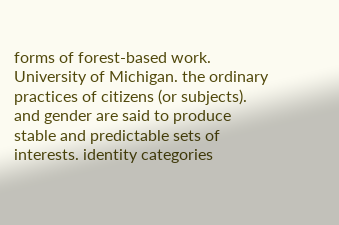forms of forest-based work. University of Michigan. the ordinary practices of citizens (or subjects). and gender are said to produce stable and predictable sets of interests. identity categories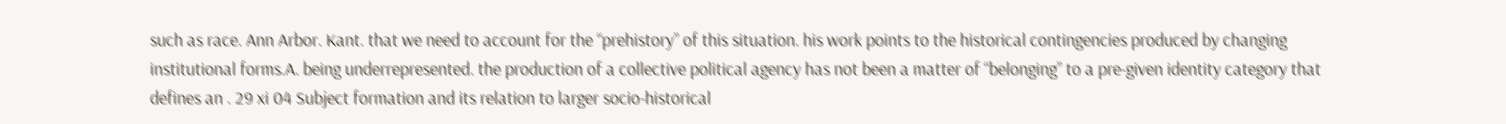such as race. Ann Arbor. Kant. that we need to account for the “prehistory” of this situation. his work points to the historical contingencies produced by changing institutional forms.A. being underrepresented. the production of a collective political agency has not been a matter of “belonging” to a pre-given identity category that defines an . 29 xi 04 Subject formation and its relation to larger socio-historical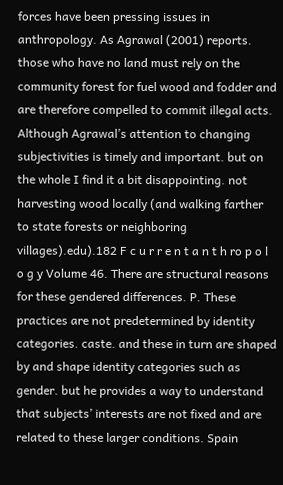forces have been pressing issues in anthropology. As Agrawal (2001) reports. those who have no land must rely on the community forest for fuel wood and fodder and are therefore compelled to commit illegal acts. Although Agrawal’s attention to changing subjectivities is timely and important. but on the whole I find it a bit disappointing. not harvesting wood locally (and walking farther to state forests or neighboring villages).edu).182 F c u r r e n t a n t h ro p o l o g y Volume 46. There are structural reasons for these gendered differences. P. These practices are not predetermined by identity categories. caste. and these in turn are shaped by and shape identity categories such as gender. but he provides a way to understand that subjects’ interests are not fixed and are related to these larger conditions. Spain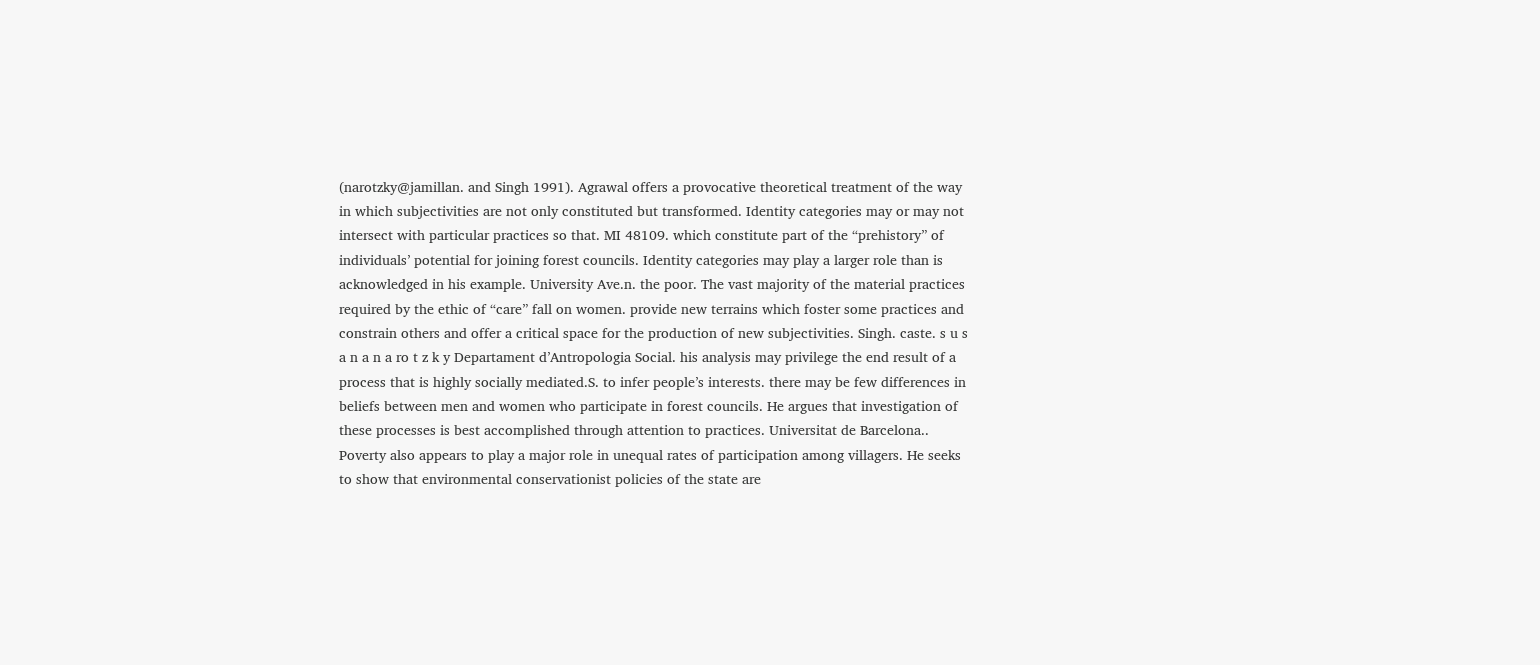(narotzky@jamillan. and Singh 1991). Agrawal offers a provocative theoretical treatment of the way in which subjectivities are not only constituted but transformed. Identity categories may or may not intersect with particular practices so that. MI 48109. which constitute part of the “prehistory” of individuals’ potential for joining forest councils. Identity categories may play a larger role than is acknowledged in his example. University Ave.n. the poor. The vast majority of the material practices required by the ethic of “care” fall on women. provide new terrains which foster some practices and constrain others and offer a critical space for the production of new subjectivities. Singh. caste. s u s a n a n a ro t z k y Departament d’Antropologia Social. his analysis may privilege the end result of a process that is highly socially mediated.S. to infer people’s interests. there may be few differences in beliefs between men and women who participate in forest councils. He argues that investigation of these processes is best accomplished through attention to practices. Universitat de Barcelona.. Poverty also appears to play a major role in unequal rates of participation among villagers. He seeks to show that environmental conservationist policies of the state are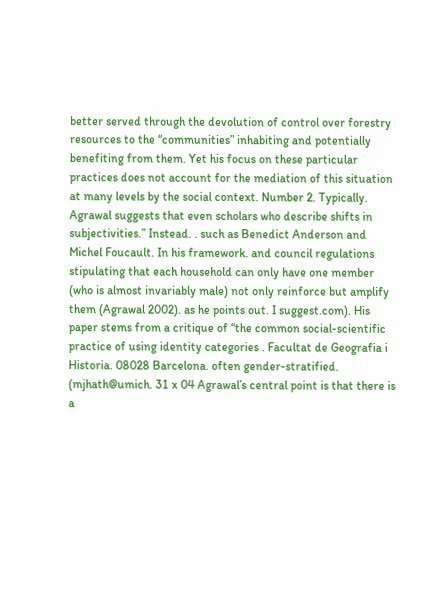better served through the devolution of control over forestry resources to the “communities” inhabiting and potentially benefiting from them. Yet his focus on these particular practices does not account for the mediation of this situation at many levels by the social context. Number 2. Typically. Agrawal suggests that even scholars who describe shifts in subjectivities.” Instead. . such as Benedict Anderson and Michel Foucault. In his framework. and council regulations stipulating that each household can only have one member (who is almost invariably male) not only reinforce but amplify them (Agrawal 2002). as he points out. I suggest.com). His paper stems from a critique of “the common social-scientific practice of using identity categories . Facultat de Geografia i Historia. 08028 Barcelona. often gender-stratified. (mjhath@umich. 31 x 04 Agrawal’s central point is that there is a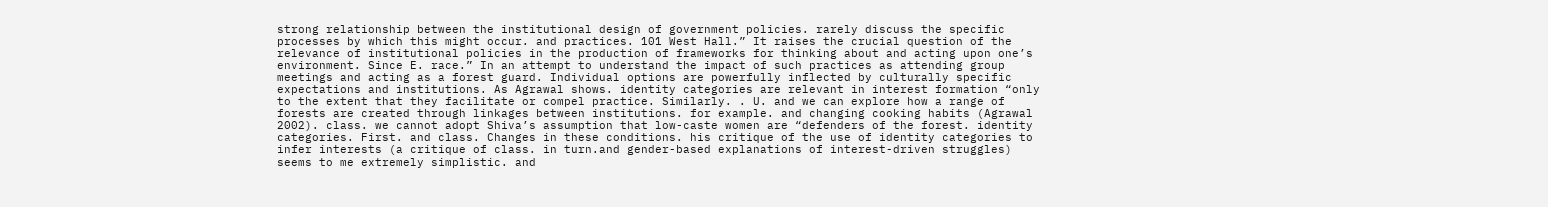strong relationship between the institutional design of government policies. rarely discuss the specific processes by which this might occur. and practices. 101 West Hall.” It raises the crucial question of the relevance of institutional policies in the production of frameworks for thinking about and acting upon one’s environment. Since E. race.” In an attempt to understand the impact of such practices as attending group meetings and acting as a forest guard. Individual options are powerfully inflected by culturally specific expectations and institutions. As Agrawal shows. identity categories are relevant in interest formation “only to the extent that they facilitate or compel practice. Similarly. . U. and we can explore how a range of forests are created through linkages between institutions. for example. and changing cooking habits (Agrawal 2002). class. we cannot adopt Shiva’s assumption that low-caste women are “defenders of the forest. identity categories. First. and class. Changes in these conditions. his critique of the use of identity categories to infer interests (a critique of class. in turn.and gender-based explanations of interest-driven struggles) seems to me extremely simplistic. and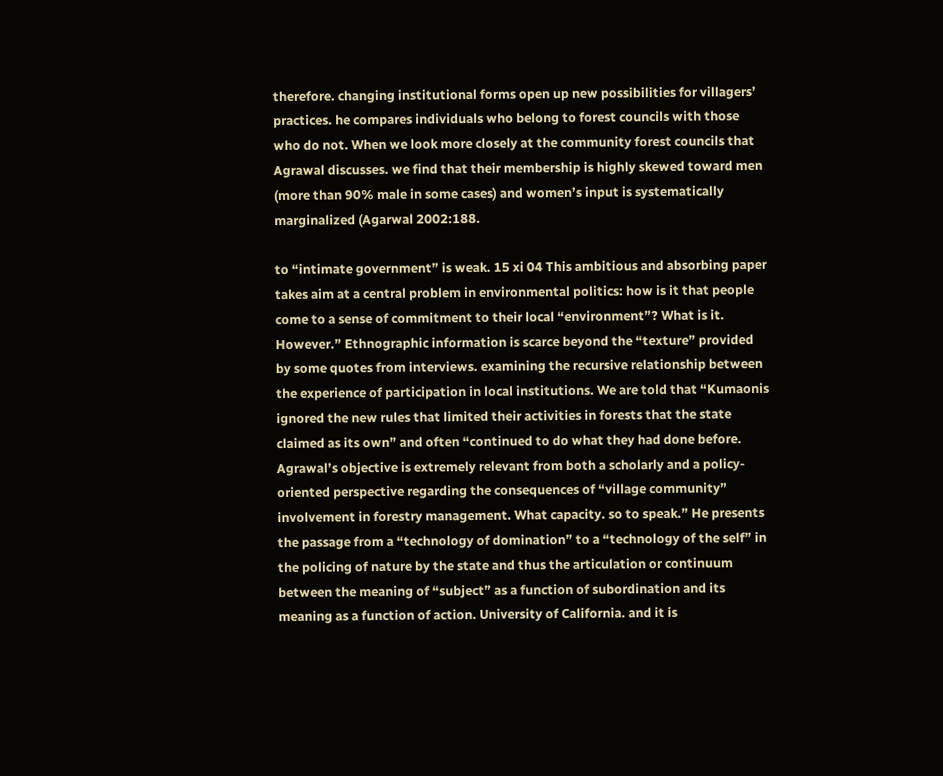therefore. changing institutional forms open up new possibilities for villagers’ practices. he compares individuals who belong to forest councils with those who do not. When we look more closely at the community forest councils that Agrawal discusses. we find that their membership is highly skewed toward men (more than 90% male in some cases) and women’s input is systematically marginalized (Agarwal 2002:188.

to “intimate government” is weak. 15 xi 04 This ambitious and absorbing paper takes aim at a central problem in environmental politics: how is it that people come to a sense of commitment to their local “environment”? What is it. However.” Ethnographic information is scarce beyond the “texture” provided by some quotes from interviews. examining the recursive relationship between the experience of participation in local institutions. We are told that “Kumaonis ignored the new rules that limited their activities in forests that the state claimed as its own” and often “continued to do what they had done before. Agrawal’s objective is extremely relevant from both a scholarly and a policy-oriented perspective regarding the consequences of “village community” involvement in forestry management. What capacity. so to speak.” He presents the passage from a “technology of domination” to a “technology of the self” in the policing of nature by the state and thus the articulation or continuum between the meaning of “subject” as a function of subordination and its meaning as a function of action. University of California. and it is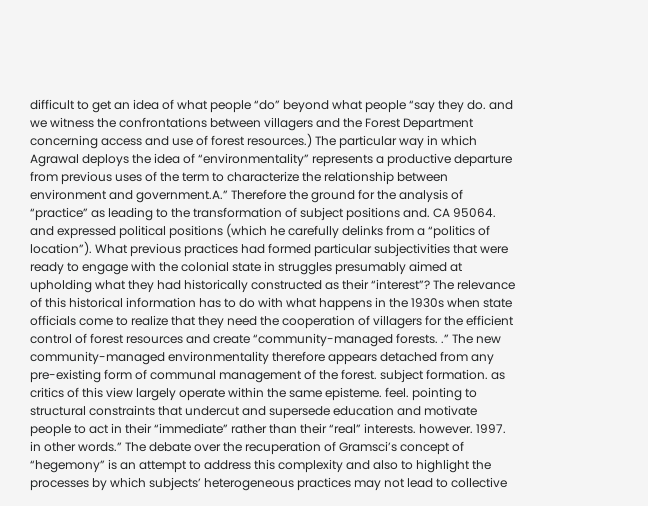difficult to get an idea of what people “do” beyond what people “say they do. and we witness the confrontations between villagers and the Forest Department concerning access and use of forest resources.) The particular way in which Agrawal deploys the idea of “environmentality” represents a productive departure from previous uses of the term to characterize the relationship between environment and government.A.” Therefore the ground for the analysis of “practice” as leading to the transformation of subject positions and. CA 95064. and expressed political positions (which he carefully delinks from a “politics of location”). What previous practices had formed particular subjectivities that were ready to engage with the colonial state in struggles presumably aimed at upholding what they had historically constructed as their “interest”? The relevance of this historical information has to do with what happens in the 1930s when state officials come to realize that they need the cooperation of villagers for the efficient control of forest resources and create “community-managed forests. .” The new community-managed environmentality therefore appears detached from any pre-existing form of communal management of the forest. subject formation. as critics of this view largely operate within the same episteme. feel. pointing to structural constraints that undercut and supersede education and motivate people to act in their “immediate” rather than their “real” interests. however. 1997. in other words.” The debate over the recuperation of Gramsci’s concept of “hegemony” is an attempt to address this complexity and also to highlight the processes by which subjects’ heterogeneous practices may not lead to collective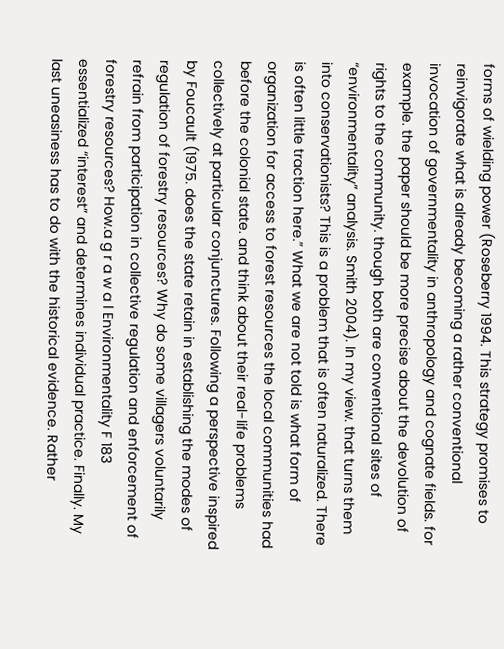forms of wielding power (Roseberry 1994. This strategy promises to reinvigorate what is already becoming a rather conventional invocation of governmentality in anthropology and cognate fields. for example. the paper should be more precise about the devolution of rights to the community. though both are conventional sites of “environmentality” analysis. Smith 2004). In my view. that turns them into conservationists? This is a problem that is often naturalized. There is often little traction here.” What we are not told is what form of organization for access to forest resources the local communities had before the colonial state. and think about their real-life problems collectively at particular conjunctures. Following a perspective inspired by Foucault (1975. does the state retain in establishing the modes of regulation of forestry resources? Why do some villagers voluntarily refrain from participation in collective regulation and enforcement of forestry resources? How.a g r a w a l Environmentality F 183 essentialized “interest” and determines individual practice. Finally. My last uneasiness has to do with the historical evidence. Rather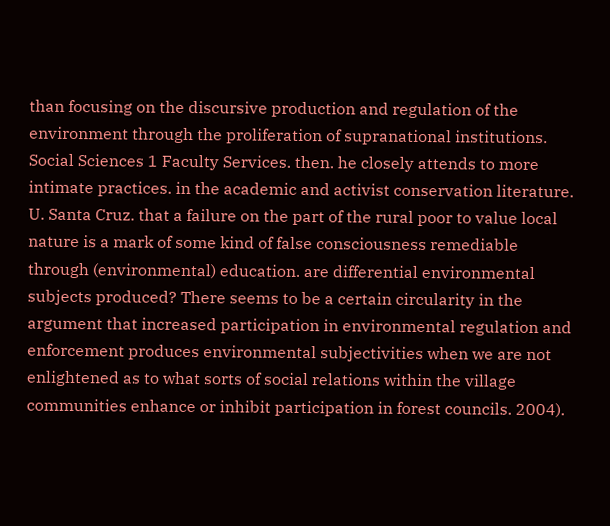than focusing on the discursive production and regulation of the environment through the proliferation of supranational institutions. Social Sciences 1 Faculty Services. then. he closely attends to more intimate practices. in the academic and activist conservation literature. U. Santa Cruz. that a failure on the part of the rural poor to value local nature is a mark of some kind of false consciousness remediable through (environmental) education. are differential environmental subjects produced? There seems to be a certain circularity in the argument that increased participation in environmental regulation and enforcement produces environmental subjectivities when we are not enlightened as to what sorts of social relations within the village communities enhance or inhibit participation in forest councils. 2004).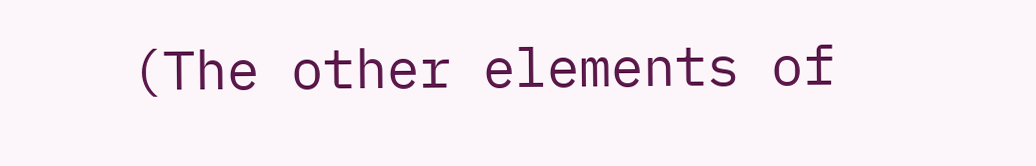(The other elements of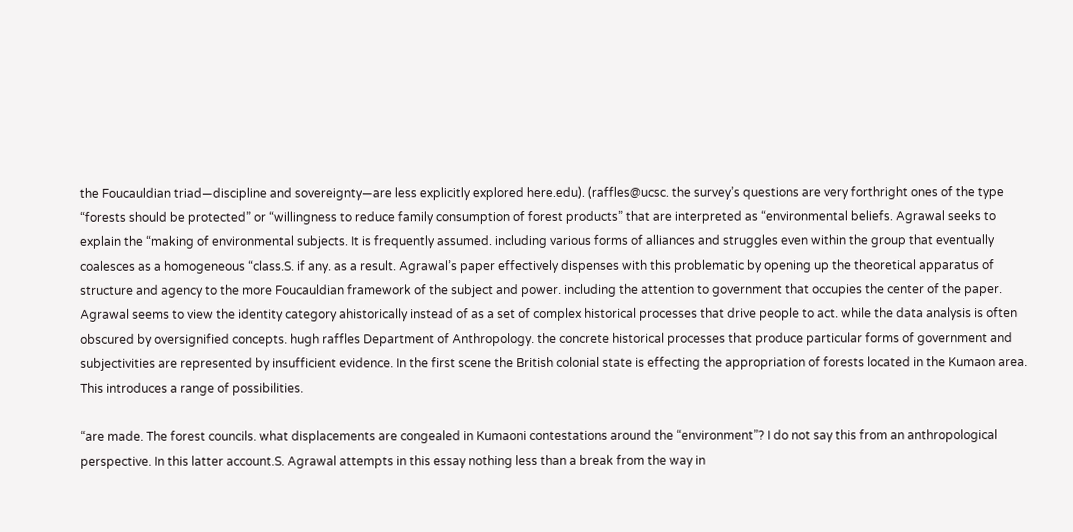the Foucauldian triad—discipline and sovereignty—are less explicitly explored here.edu). (raffles@ucsc. the survey’s questions are very forthright ones of the type “forests should be protected” or “willingness to reduce family consumption of forest products” that are interpreted as “environmental beliefs. Agrawal seeks to explain the “making of environmental subjects. It is frequently assumed. including various forms of alliances and struggles even within the group that eventually coalesces as a homogeneous “class.S. if any. as a result. Agrawal’s paper effectively dispenses with this problematic by opening up the theoretical apparatus of structure and agency to the more Foucauldian framework of the subject and power. including the attention to government that occupies the center of the paper. Agrawal seems to view the identity category ahistorically instead of as a set of complex historical processes that drive people to act. while the data analysis is often obscured by oversignified concepts. hugh raffles Department of Anthropology. the concrete historical processes that produce particular forms of government and subjectivities are represented by insufficient evidence. In the first scene the British colonial state is effecting the appropriation of forests located in the Kumaon area. This introduces a range of possibilities.

“are made. The forest councils. what displacements are congealed in Kumaoni contestations around the “environment”? I do not say this from an anthropological perspective. In this latter account.S. Agrawal attempts in this essay nothing less than a break from the way in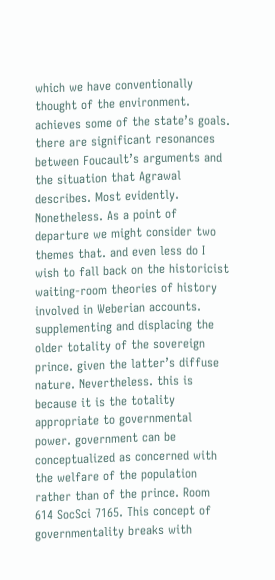which we have conventionally thought of the environment. achieves some of the state’s goals. there are significant resonances between Foucault’s arguments and the situation that Agrawal describes. Most evidently. Nonetheless. As a point of departure we might consider two themes that. and even less do I wish to fall back on the historicist waiting-room theories of history involved in Weberian accounts. supplementing and displacing the older totality of the sovereign prince. given the latter’s diffuse nature. Nevertheless. this is because it is the totality appropriate to governmental power. government can be conceptualized as concerned with the welfare of the population rather than of the prince. Room 614 SocSci 7165. This concept of governmentality breaks with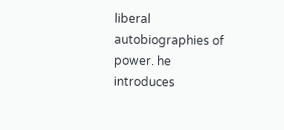liberal autobiographies of power. he introduces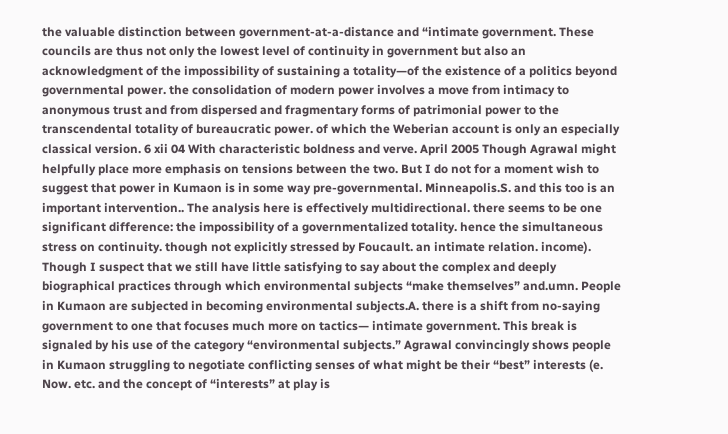the valuable distinction between government-at-a-distance and “intimate government. These councils are thus not only the lowest level of continuity in government but also an acknowledgment of the impossibility of sustaining a totality—of the existence of a politics beyond governmental power. the consolidation of modern power involves a move from intimacy to anonymous trust and from dispersed and fragmentary forms of patrimonial power to the transcendental totality of bureaucratic power. of which the Weberian account is only an especially classical version. 6 xii 04 With characteristic boldness and verve. April 2005 Though Agrawal might helpfully place more emphasis on tensions between the two. But I do not for a moment wish to suggest that power in Kumaon is in some way pre-governmental. Minneapolis.S. and this too is an important intervention.. The analysis here is effectively multidirectional. there seems to be one significant difference: the impossibility of a governmentalized totality. hence the simultaneous stress on continuity. though not explicitly stressed by Foucault. an intimate relation. income). Though I suspect that we still have little satisfying to say about the complex and deeply biographical practices through which environmental subjects “make themselves” and.umn. People in Kumaon are subjected in becoming environmental subjects.A. there is a shift from no-saying government to one that focuses much more on tactics— intimate government. This break is signaled by his use of the category “environmental subjects.” Agrawal convincingly shows people in Kumaon struggling to negotiate conflicting senses of what might be their “best” interests (e. Now. etc. and the concept of “interests” at play is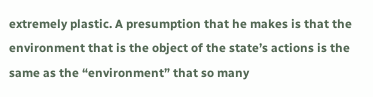extremely plastic. A presumption that he makes is that the environment that is the object of the state’s actions is the same as the “environment” that so many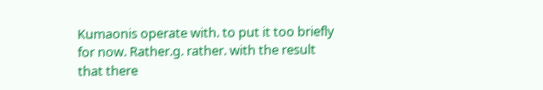Kumaonis operate with. to put it too briefly for now. Rather.g. rather. with the result that there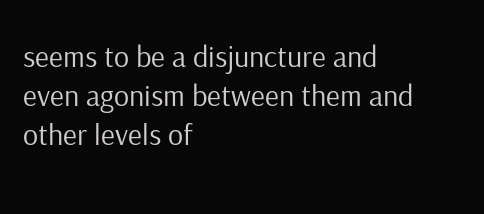seems to be a disjuncture and even agonism between them and other levels of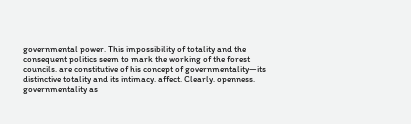governmental power. This impossibility of totality and the consequent politics seem to mark the working of the forest councils. are constitutive of his concept of governmentality—its distinctive totality and its intimacy. affect. Clearly. openness. governmentality as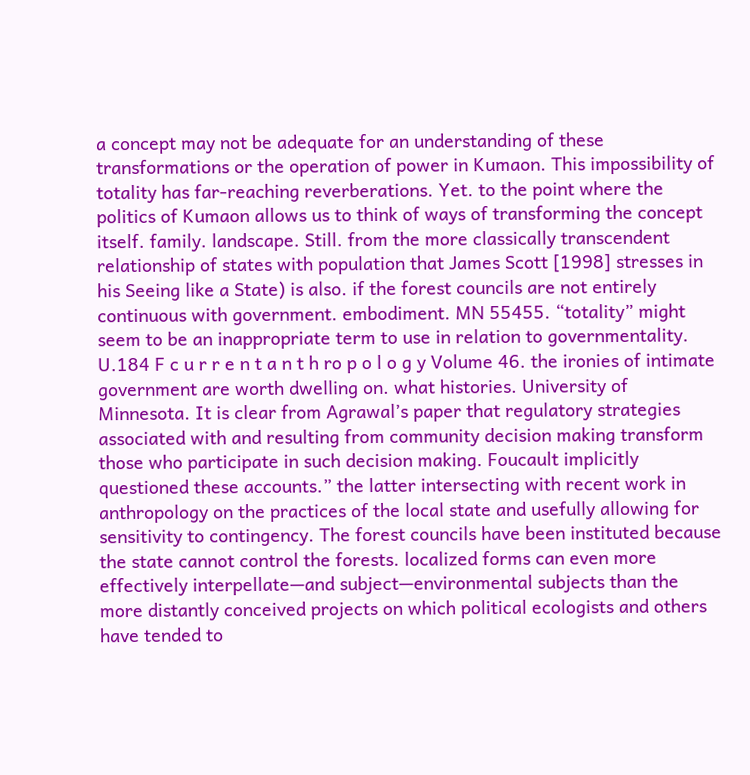a concept may not be adequate for an understanding of these transformations or the operation of power in Kumaon. This impossibility of totality has far-reaching reverberations. Yet. to the point where the politics of Kumaon allows us to think of ways of transforming the concept itself. family. landscape. Still. from the more classically transcendent relationship of states with population that James Scott [1998] stresses in his Seeing like a State) is also. if the forest councils are not entirely continuous with government. embodiment. MN 55455. “totality” might seem to be an inappropriate term to use in relation to governmentality. U.184 F c u r r e n t a n t h ro p o l o g y Volume 46. the ironies of intimate government are worth dwelling on. what histories. University of Minnesota. It is clear from Agrawal’s paper that regulatory strategies associated with and resulting from community decision making transform those who participate in such decision making. Foucault implicitly questioned these accounts.” the latter intersecting with recent work in anthropology on the practices of the local state and usefully allowing for sensitivity to contingency. The forest councils have been instituted because the state cannot control the forests. localized forms can even more effectively interpellate—and subject—environmental subjects than the more distantly conceived projects on which political ecologists and others have tended to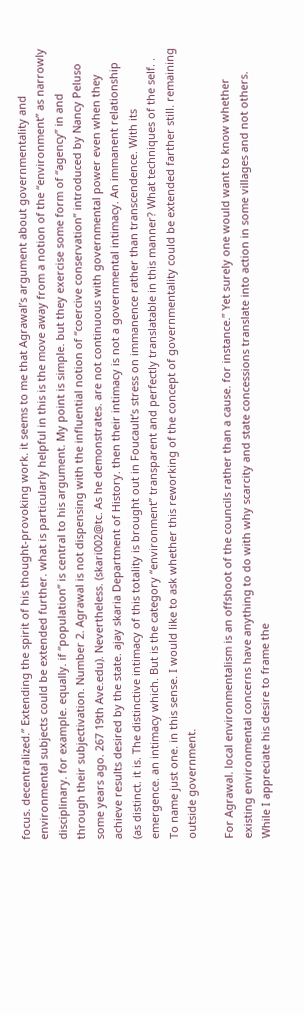focus. decentralized.” Extending the spirit of his thought-provoking work. it seems to me that Agrawal’s argument about governmentality and environmental subjects could be extended further. what is particularly helpful in this is the move away from a notion of the “environment” as narrowly disciplinary. for example. equally. if “population” is central to his argument. My point is simple. but they exercise some form of “agency” in and through their subjectivation. Number 2. Agrawal is not dispensing with the influential notion of “coercive conservation” introduced by Nancy Peluso some years ago. 267 19th Ave.edu). Nevertheless. (skari002@tc. As he demonstrates. are not continuous with governmental power even when they achieve results desired by the state. ajay skaria Department of History. then their intimacy is not a governmental intimacy. An immanent relationship (as distinct. it is. The distinctive intimacy of this totality is brought out in Foucault’s stress on immanence rather than transcendence. With its emergence. an intimacy which. But is the category “environment” transparent and perfectly translatable in this manner? What techniques of the self. . To name just one. in this sense. I would like to ask whether this reworking of the concept of governmentality could be extended farther still. remaining outside government.

For Agrawal. local environmentalism is an offshoot of the councils rather than a cause. for instance.” Yet surely one would want to know whether existing environmental concerns have anything to do with why scarcity and state concessions translate into action in some villages and not others. While I appreciate his desire to frame the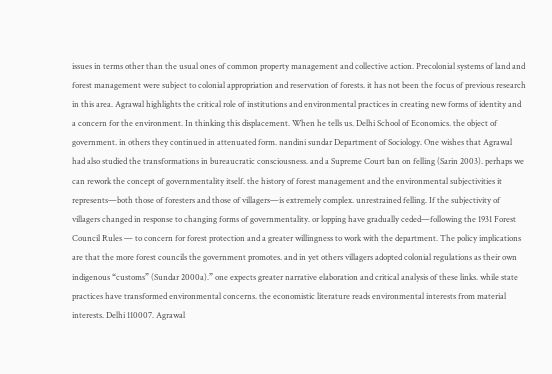issues in terms other than the usual ones of common property management and collective action. Precolonial systems of land and forest management were subject to colonial appropriation and reservation of forests. it has not been the focus of previous research in this area. Agrawal highlights the critical role of institutions and environmental practices in creating new forms of identity and a concern for the environment. In thinking this displacement. When he tells us. Delhi School of Economics. the object of government. in others they continued in attenuated form. nandini sundar Department of Sociology. One wishes that Agrawal had also studied the transformations in bureaucratic consciousness. and a Supreme Court ban on felling (Sarin 2003). perhaps we can rework the concept of governmentality itself. the history of forest management and the environmental subjectivities it represents—both those of foresters and those of villagers—is extremely complex. unrestrained felling. If the subjectivity of villagers changed in response to changing forms of governmentality. or lopping have gradually ceded—following the 1931 Forest Council Rules — to concern for forest protection and a greater willingness to work with the department. The policy implications are that the more forest councils the government promotes. and in yet others villagers adopted colonial regulations as their own indigenous “customs” (Sundar 2000a).” one expects greater narrative elaboration and critical analysis of these links. while state practices have transformed environmental concerns. the economistic literature reads environmental interests from material interests. Delhi 110007. Agrawal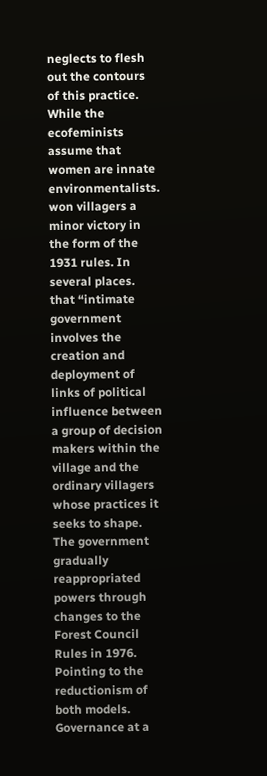neglects to flesh out the contours of this practice. While the ecofeminists assume that women are innate environmentalists. won villagers a minor victory in the form of the 1931 rules. In several places. that “intimate government involves the creation and deployment of links of political influence between a group of decision makers within the village and the ordinary villagers whose practices it seeks to shape. The government gradually reappropriated powers through changes to the Forest Council Rules in 1976. Pointing to the reductionism of both models. Governance at a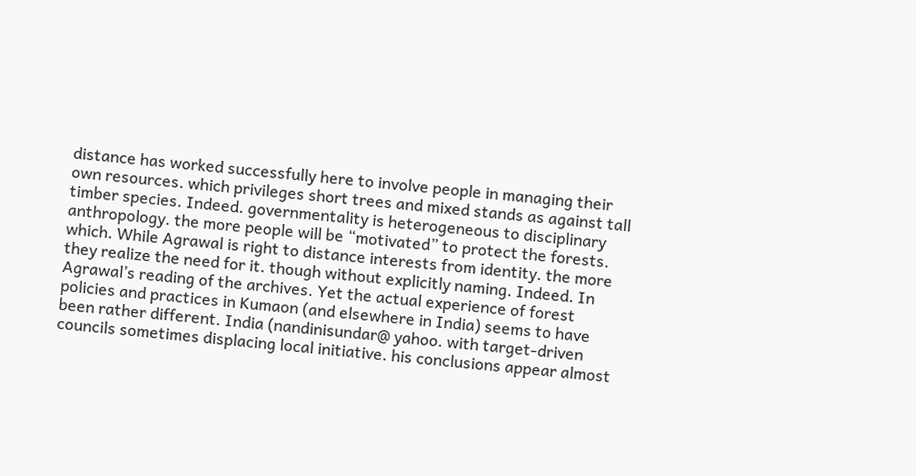distance has worked successfully here to involve people in managing their own resources. which privileges short trees and mixed stands as against tall timber species. Indeed. governmentality is heterogeneous to disciplinary anthropology. the more people will be “motivated” to protect the forests. which. While Agrawal is right to distance interests from identity. the more they realize the need for it. though without explicitly naming. Indeed. In Agrawal’s reading of the archives. Yet the actual experience of forest policies and practices in Kumaon (and elsewhere in India) seems to have been rather different. India (nandinisundar@ yahoo. with target-driven councils sometimes displacing local initiative. his conclusions appear almost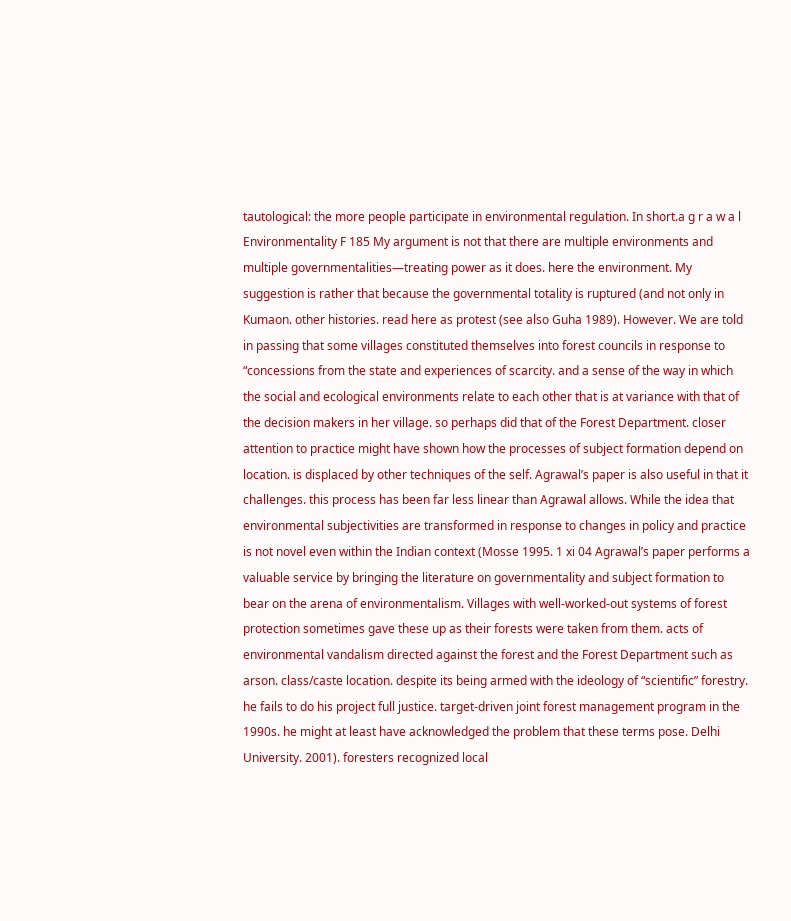tautological: the more people participate in environmental regulation. In short.a g r a w a l Environmentality F 185 My argument is not that there are multiple environments and multiple governmentalities—treating power as it does. here the environment. My suggestion is rather that because the governmental totality is ruptured (and not only in Kumaon. other histories. read here as protest (see also Guha 1989). However. We are told in passing that some villages constituted themselves into forest councils in response to “concessions from the state and experiences of scarcity. and a sense of the way in which the social and ecological environments relate to each other that is at variance with that of the decision makers in her village. so perhaps did that of the Forest Department. closer attention to practice might have shown how the processes of subject formation depend on location. is displaced by other techniques of the self. Agrawal’s paper is also useful in that it challenges. this process has been far less linear than Agrawal allows. While the idea that environmental subjectivities are transformed in response to changes in policy and practice is not novel even within the Indian context (Mosse 1995. 1 xi 04 Agrawal’s paper performs a valuable service by bringing the literature on governmentality and subject formation to bear on the arena of environmentalism. Villages with well-worked-out systems of forest protection sometimes gave these up as their forests were taken from them. acts of environmental vandalism directed against the forest and the Forest Department such as arson. class/caste location. despite its being armed with the ideology of “scientific” forestry. he fails to do his project full justice. target-driven joint forest management program in the 1990s. he might at least have acknowledged the problem that these terms pose. Delhi University. 2001). foresters recognized local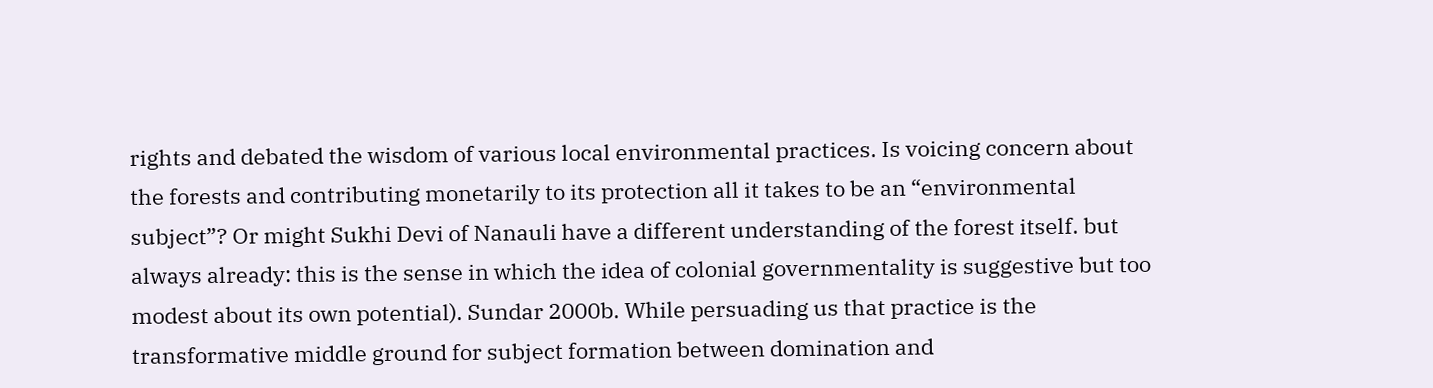rights and debated the wisdom of various local environmental practices. Is voicing concern about the forests and contributing monetarily to its protection all it takes to be an “environmental subject”? Or might Sukhi Devi of Nanauli have a different understanding of the forest itself. but always already: this is the sense in which the idea of colonial governmentality is suggestive but too modest about its own potential). Sundar 2000b. While persuading us that practice is the transformative middle ground for subject formation between domination and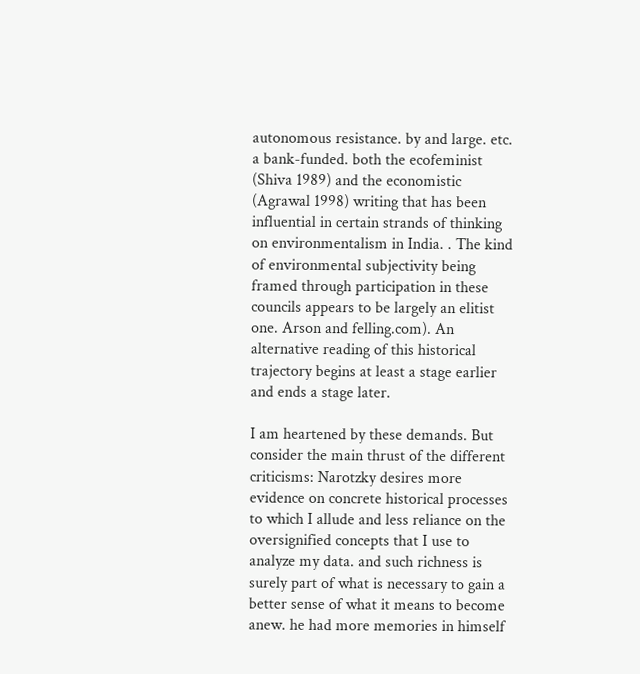autonomous resistance. by and large. etc. a bank-funded. both the ecofeminist (Shiva 1989) and the economistic (Agrawal 1998) writing that has been influential in certain strands of thinking on environmentalism in India. . The kind of environmental subjectivity being framed through participation in these councils appears to be largely an elitist one. Arson and felling.com). An alternative reading of this historical trajectory begins at least a stage earlier and ends a stage later.

I am heartened by these demands. But consider the main thrust of the different criticisms: Narotzky desires more evidence on concrete historical processes to which I allude and less reliance on the oversignified concepts that I use to analyze my data. and such richness is surely part of what is necessary to gain a better sense of what it means to become anew. he had more memories in himself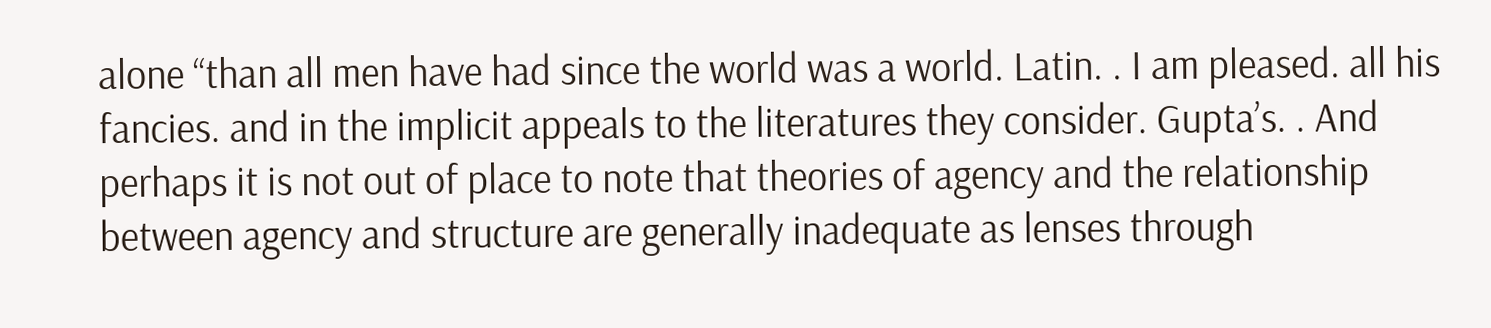alone “than all men have had since the world was a world. Latin. . I am pleased. all his fancies. and in the implicit appeals to the literatures they consider. Gupta’s. . And perhaps it is not out of place to note that theories of agency and the relationship between agency and structure are generally inadequate as lenses through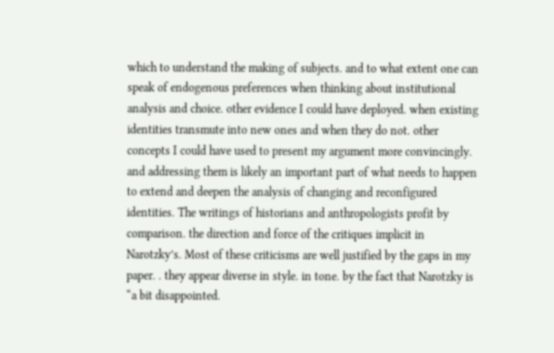which to understand the making of subjects. and to what extent one can speak of endogenous preferences when thinking about institutional analysis and choice. other evidence I could have deployed. when existing identities transmute into new ones and when they do not. other concepts I could have used to present my argument more convincingly. and addressing them is likely an important part of what needs to happen to extend and deepen the analysis of changing and reconfigured identities. The writings of historians and anthropologists profit by comparison. the direction and force of the critiques implicit in Narotzky’s. Most of these criticisms are well justified by the gaps in my paper. . they appear diverse in style. in tone. by the fact that Narotzky is “a bit disappointed.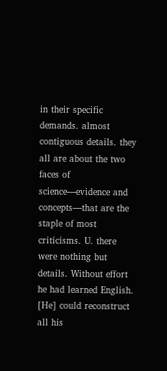in their specific demands. almost contiguous details. they all are about the two faces of science—evidence and concepts—that are the staple of most criticisms. U. there were nothing but details. Without effort he had learned English. [He] could reconstruct all his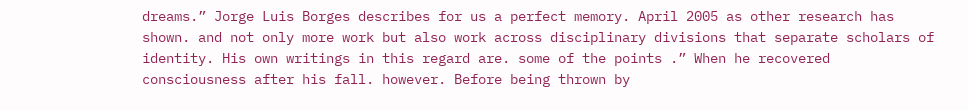dreams.” Jorge Luis Borges describes for us a perfect memory. April 2005 as other research has shown. and not only more work but also work across disciplinary divisions that separate scholars of identity. His own writings in this regard are. some of the points .” When he recovered consciousness after his fall. however. Before being thrown by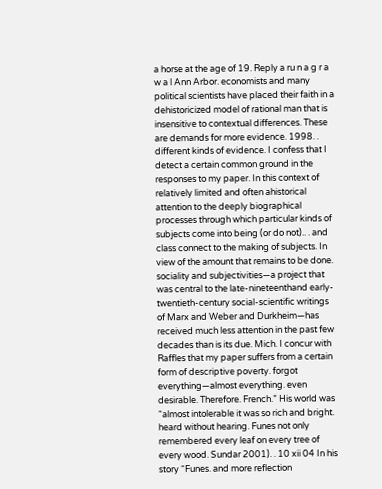a horse at the age of 19. Reply a ru n a g r a w a l Ann Arbor. economists and many political scientists have placed their faith in a dehistoricized model of rational man that is insensitive to contextual differences. These are demands for more evidence. 1998. . different kinds of evidence. I confess that I detect a certain common ground in the responses to my paper. In this context of relatively limited and often ahistorical attention to the deeply biographical processes through which particular kinds of subjects come into being (or do not).. . and class connect to the making of subjects. In view of the amount that remains to be done. sociality and subjectivities—a project that was central to the late-nineteenthand early-twentieth-century social-scientific writings of Marx and Weber and Durkheim—has received much less attention in the past few decades than is its due. Mich. I concur with Raffles that my paper suffers from a certain form of descriptive poverty. forgot everything—almost everything. even desirable. Therefore. French.” His world was “almost intolerable it was so rich and bright. heard without hearing. Funes not only remembered every leaf on every tree of every wood. Sundar 2001). . 10 xii 04 In his story “Funes. and more reflection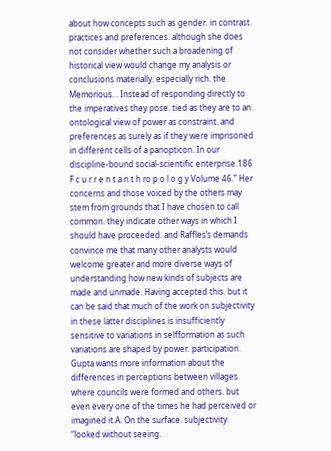about how concepts such as gender. in contrast. practices and preferences. although she does not consider whether such a broadening of historical view would change my analysis or conclusions materially. especially rich. the Memorious. . Instead of responding directly to the imperatives they pose. tied as they are to an ontological view of power as constraint. and preferences as surely as if they were imprisoned in different cells of a panopticon. In our discipline-bound social-scientific enterprise.186 F c u r r e n t a n t h ro p o l o g y Volume 46.” Her concerns and those voiced by the others may stem from grounds that I have chosen to call common. they indicate other ways in which I should have proceeded. and Raffles’s demands convince me that many other analysts would welcome greater and more diverse ways of understanding how new kinds of subjects are made and unmade. Having accepted this. but it can be said that much of the work on subjectivity in these latter disciplines is insufficiently sensitive to variations in selfformation as such variations are shaped by power. participation. Gupta wants more information about the differences in perceptions between villages where councils were formed and others. but even every one of the times he had perceived or imagined it.A. On the surface. subjectivity. “looked without seeing.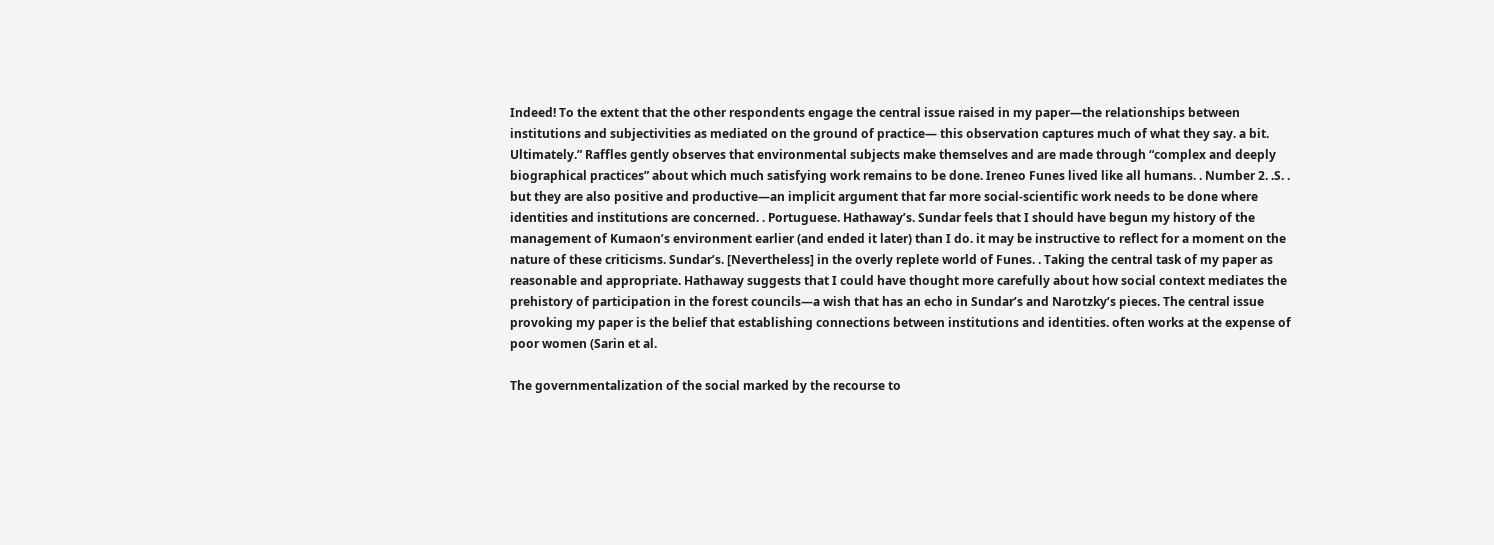Indeed! To the extent that the other respondents engage the central issue raised in my paper—the relationships between institutions and subjectivities as mediated on the ground of practice— this observation captures much of what they say. a bit. Ultimately.” Raffles gently observes that environmental subjects make themselves and are made through “complex and deeply biographical practices” about which much satisfying work remains to be done. Ireneo Funes lived like all humans. . Number 2. .S. . but they are also positive and productive—an implicit argument that far more social-scientific work needs to be done where identities and institutions are concerned. . Portuguese. Hathaway’s. Sundar feels that I should have begun my history of the management of Kumaon’s environment earlier (and ended it later) than I do. it may be instructive to reflect for a moment on the nature of these criticisms. Sundar’s. [Nevertheless] in the overly replete world of Funes. . Taking the central task of my paper as reasonable and appropriate. Hathaway suggests that I could have thought more carefully about how social context mediates the prehistory of participation in the forest councils—a wish that has an echo in Sundar’s and Narotzky’s pieces. The central issue provoking my paper is the belief that establishing connections between institutions and identities. often works at the expense of poor women (Sarin et al.

The governmentalization of the social marked by the recourse to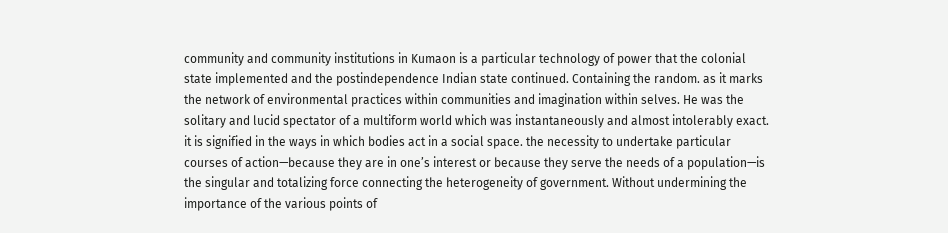community and community institutions in Kumaon is a particular technology of power that the colonial state implemented and the postindependence Indian state continued. Containing the random. as it marks the network of environmental practices within communities and imagination within selves. He was the solitary and lucid spectator of a multiform world which was instantaneously and almost intolerably exact. it is signified in the ways in which bodies act in a social space. the necessity to undertake particular courses of action—because they are in one’s interest or because they serve the needs of a population—is the singular and totalizing force connecting the heterogeneity of government. Without undermining the importance of the various points of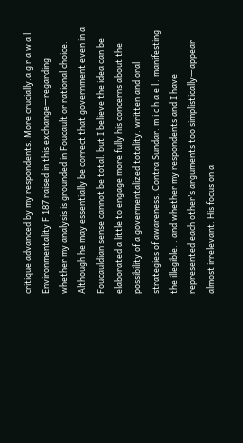critique advanced by my respondents. More crucially.a g r a w a l Environmentality F 187 raised in this exchange—regarding whether my analysis is grounded in Foucault or rational choice. Although he may essentially be correct that government even in a Foucauldian sense cannot be total. but I believe the idea can be elaborated a little to engage more fully his concerns about the possibility of a govermentalized totality. written and oral strategies of awareness. Contra Sundar. m i c h a e l . manifesting the illegible. . and whether my respondents and I have represented each other’s arguments too simplistically—appear almost irrelevant. His focus on a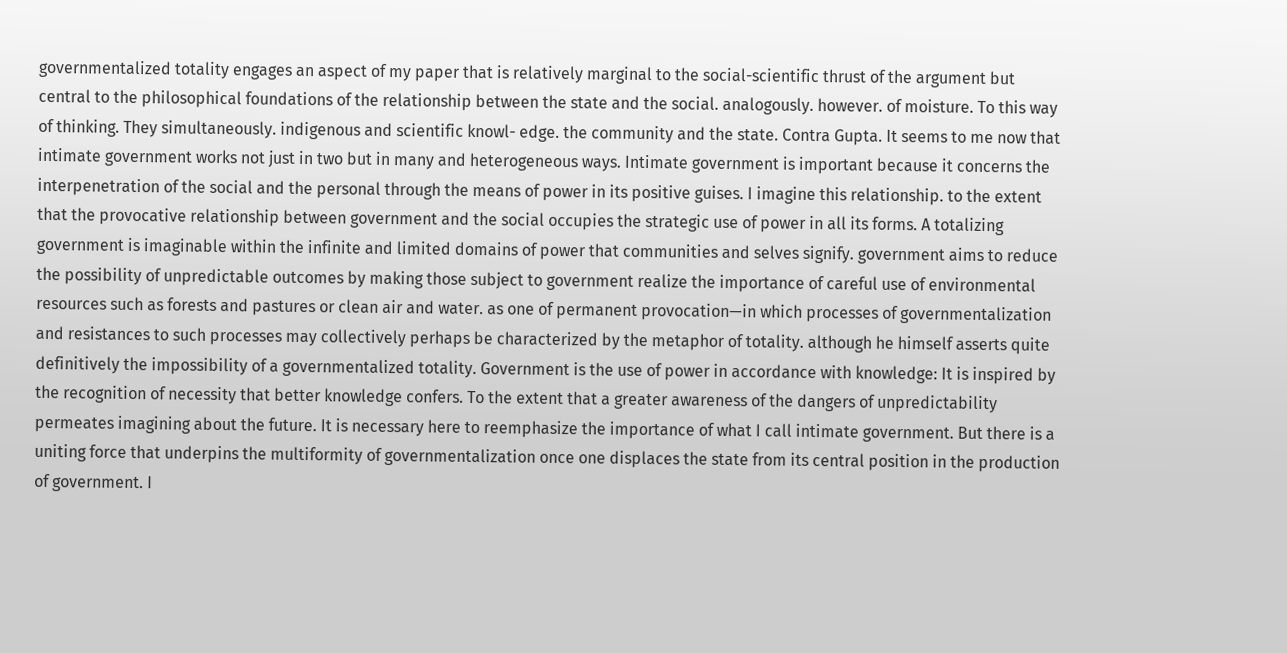governmentalized totality engages an aspect of my paper that is relatively marginal to the social-scientific thrust of the argument but central to the philosophical foundations of the relationship between the state and the social. analogously. however. of moisture. To this way of thinking. They simultaneously. indigenous and scientific knowl- edge. the community and the state. Contra Gupta. It seems to me now that intimate government works not just in two but in many and heterogeneous ways. Intimate government is important because it concerns the interpenetration of the social and the personal through the means of power in its positive guises. I imagine this relationship. to the extent that the provocative relationship between government and the social occupies the strategic use of power in all its forms. A totalizing government is imaginable within the infinite and limited domains of power that communities and selves signify. government aims to reduce the possibility of unpredictable outcomes by making those subject to government realize the importance of careful use of environmental resources such as forests and pastures or clean air and water. as one of permanent provocation—in which processes of governmentalization and resistances to such processes may collectively perhaps be characterized by the metaphor of totality. although he himself asserts quite definitively the impossibility of a governmentalized totality. Government is the use of power in accordance with knowledge: It is inspired by the recognition of necessity that better knowledge confers. To the extent that a greater awareness of the dangers of unpredictability permeates imagining about the future. It is necessary here to reemphasize the importance of what I call intimate government. But there is a uniting force that underpins the multiformity of governmentalization once one displaces the state from its central position in the production of government. I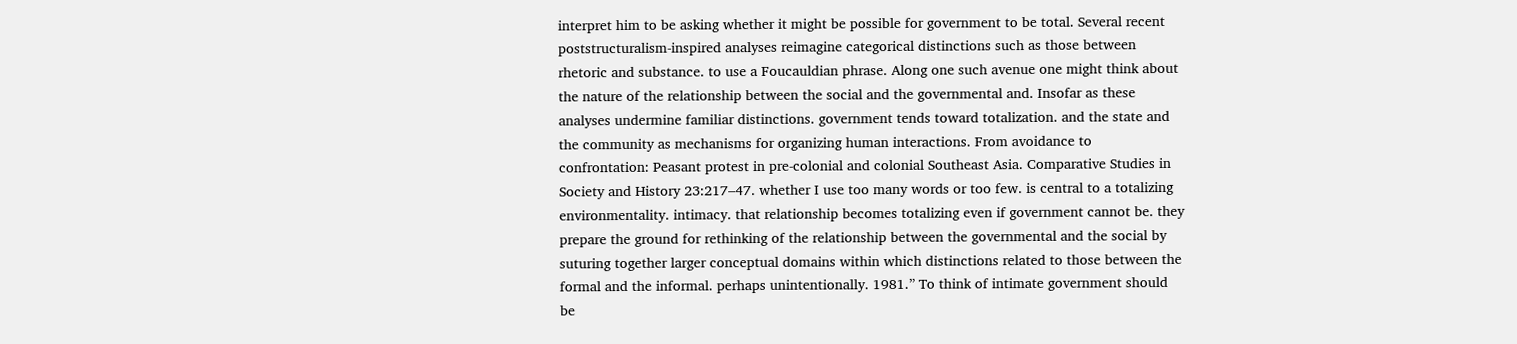interpret him to be asking whether it might be possible for government to be total. Several recent poststructuralism-inspired analyses reimagine categorical distinctions such as those between rhetoric and substance. to use a Foucauldian phrase. Along one such avenue one might think about the nature of the relationship between the social and the governmental and. Insofar as these analyses undermine familiar distinctions. government tends toward totalization. and the state and the community as mechanisms for organizing human interactions. From avoidance to confrontation: Peasant protest in pre-colonial and colonial Southeast Asia. Comparative Studies in Society and History 23:217–47. whether I use too many words or too few. is central to a totalizing environmentality. intimacy. that relationship becomes totalizing even if government cannot be. they prepare the ground for rethinking of the relationship between the governmental and the social by suturing together larger conceptual domains within which distinctions related to those between the formal and the informal. perhaps unintentionally. 1981.” To think of intimate government should be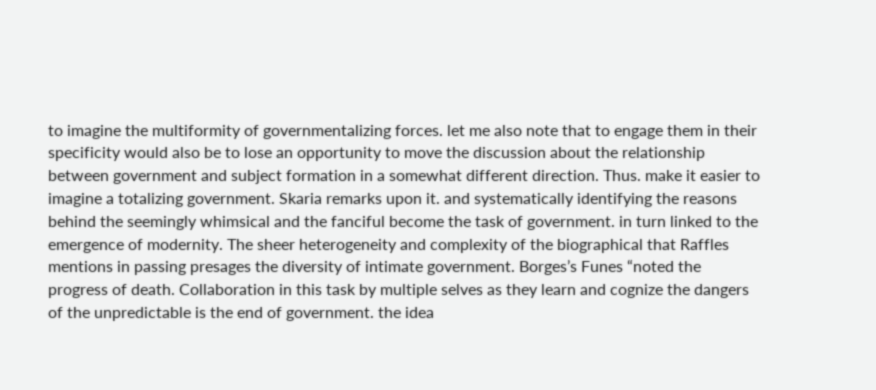to imagine the multiformity of governmentalizing forces. let me also note that to engage them in their specificity would also be to lose an opportunity to move the discussion about the relationship between government and subject formation in a somewhat different direction. Thus. make it easier to imagine a totalizing government. Skaria remarks upon it. and systematically identifying the reasons behind the seemingly whimsical and the fanciful become the task of government. in turn linked to the emergence of modernity. The sheer heterogeneity and complexity of the biographical that Raffles mentions in passing presages the diversity of intimate government. Borges’s Funes “noted the progress of death. Collaboration in this task by multiple selves as they learn and cognize the dangers of the unpredictable is the end of government. the idea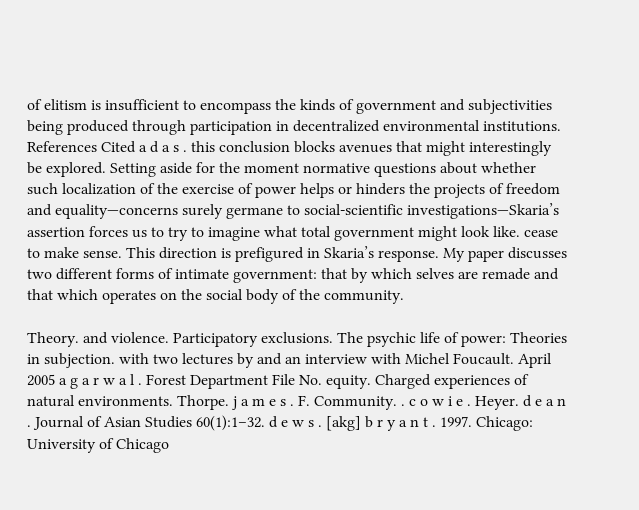of elitism is insufficient to encompass the kinds of government and subjectivities being produced through participation in decentralized environmental institutions. References Cited a d a s . this conclusion blocks avenues that might interestingly be explored. Setting aside for the moment normative questions about whether such localization of the exercise of power helps or hinders the projects of freedom and equality—concerns surely germane to social-scientific investigations—Skaria’s assertion forces us to try to imagine what total government might look like. cease to make sense. This direction is prefigured in Skaria’s response. My paper discusses two different forms of intimate government: that by which selves are remade and that which operates on the social body of the community.

Theory. and violence. Participatory exclusions. The psychic life of power: Theories in subjection. with two lectures by and an interview with Michel Foucault. April 2005 a g a r w a l . Forest Department File No. equity. Charged experiences of natural environments. Thorpe. j a m e s . F. Community. . c o w i e . Heyer. d e a n . Journal of Asian Studies 60(1):1–32. d e w s . [akg] b r y a n t . 1997. Chicago: University of Chicago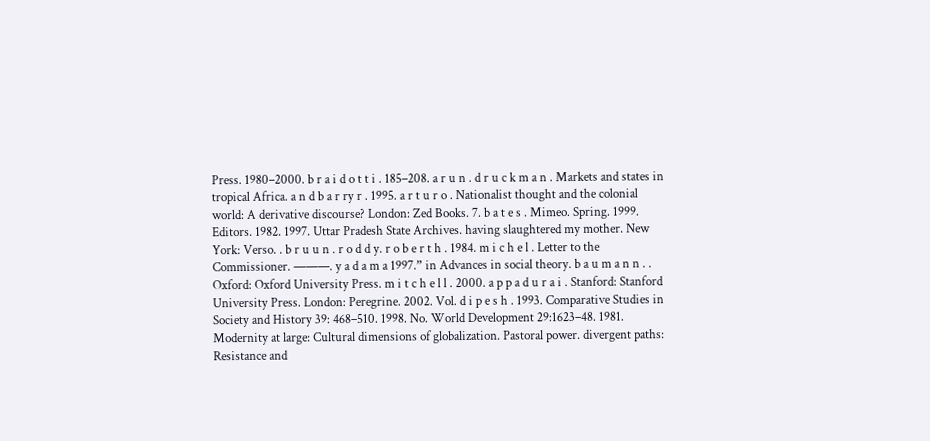Press. 1980–2000. b r a i d o t t i . 185–208. a r u n . d r u c k m a n . Markets and states in tropical Africa. a n d b a r ry r . 1995. a r t u r o . Nationalist thought and the colonial world: A derivative discourse? London: Zed Books. 7. b a t e s . Mimeo. Spring. 1999. Editors. 1982. 1997. Uttar Pradesh State Archives. having slaughtered my mother. New York: Verso. . b r u u n . r o d d y. r o b e r t h . 1984. m i c h e l . Letter to the Commissioner. ———. y a d a m a 1997.” in Advances in social theory. b a u m a n n . . Oxford: Oxford University Press. m i t c h e l l . 2000. a p p a d u r a i . Stanford: Stanford University Press. London: Peregrine. 2002. Vol. d i p e s h . 1993. Comparative Studies in Society and History 39: 468–510. 1998. No. World Development 29:1623–48. 1981. Modernity at large: Cultural dimensions of globalization. Pastoral power. divergent paths: Resistance and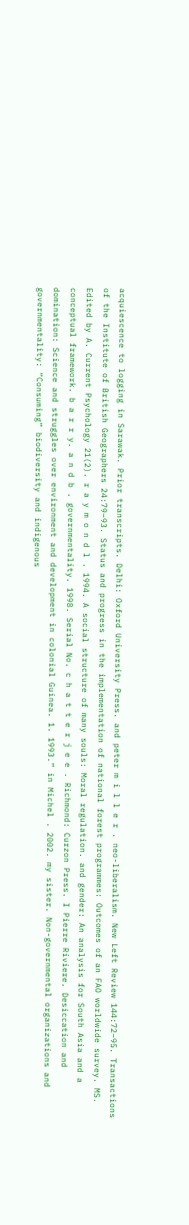acquiescence to logging in Sarawak. Prior transcripts. Delhi: Oxford University Press. and peter m i l l e r . neo-liberalism. New Left Review 144:72–95. Transactions of the Institute of British Geographers 24:79–93. Status and progress in the implementation of national forest programmes: Outcomes of an FAO worldwide survey. MS. Edited by A. Current Psychology 21(2). r a y m o n d l . 1994. A social structure of many souls: Moral regulation. and gender: An analysis for South Asia and a conceptual framework. b a r r y. a n d b . governmentality. 1998. Serial No. c h a t t e r j e e . Richmond: Curzon Press. I Pierre Riviere. Desiccation and domination: Science and struggles over environment and development in colonial Guinea. 1. 1993.” in Michel . 2002. my sister. Non-governmental organizations and governmentality: “Consuming” biodiversity and indigenous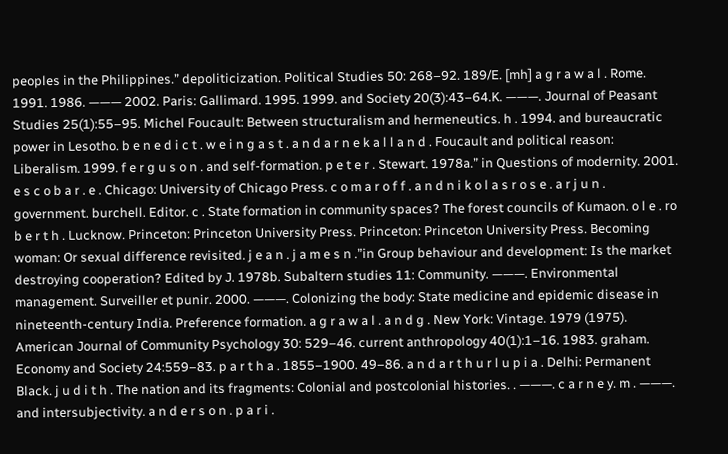peoples in the Philippines.” depoliticization. Political Studies 50: 268–92. 189/E. [mh] a g r a w a l . Rome. 1991. 1986. ——— 2002. Paris: Gallimard. 1995. 1999. and Society 20(3):43–64.K. ———. Journal of Peasant Studies 25(1):55–95. Michel Foucault: Between structuralism and hermeneutics. h . 1994. and bureaucratic power in Lesotho. b e n e d i c t . w e i n g a s t . a n d a r n e k a l l a n d . Foucault and political reason: Liberalism. 1999. f e r g u s o n . and self-formation. p e t e r . Stewart. 1978a.” in Questions of modernity. 2001. e s c o b a r . e . Chicago: University of Chicago Press. c o m a r o f f . a n d n i k o l a s r o s e . a r j u n . government. burchell. Editor. c . State formation in community spaces? The forest councils of Kumaon. o l e . ro b e r t h . Lucknow. Princeton: Princeton University Press. Princeton: Princeton University Press. Becoming woman: Or sexual difference revisited. j e a n . j a m e s n .”in Group behaviour and development: Is the market destroying cooperation? Edited by J. 1978b. Subaltern studies 11: Community. ———. Environmental management. Surveiller et punir. 2000. ———. Colonizing the body: State medicine and epidemic disease in nineteenth-century India. Preference formation. a g r a w a l . a n d g . New York: Vintage. 1979 (1975). American Journal of Community Psychology 30: 529–46. current anthropology 40(1):1–16. 1983. graham. Economy and Society 24:559–83. p a r t h a . 1855–1900. 49–86. a n d a r t h u r l u p i a . Delhi: Permanent Black. j u d i t h . The nation and its fragments: Colonial and postcolonial histories. . ———. c a r n e y. m . ———. and intersubjectivity. a n d e r s o n . p a r i .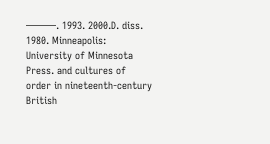———. 1993. 2000.D. diss. 1980. Minneapolis: University of Minnesota Press. and cultures of order in nineteenth-century British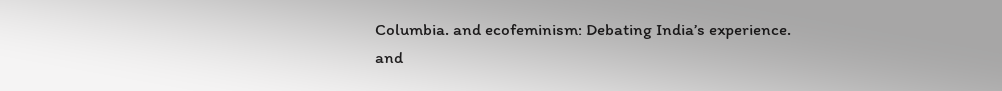Columbia. and ecofeminism: Debating India’s experience. and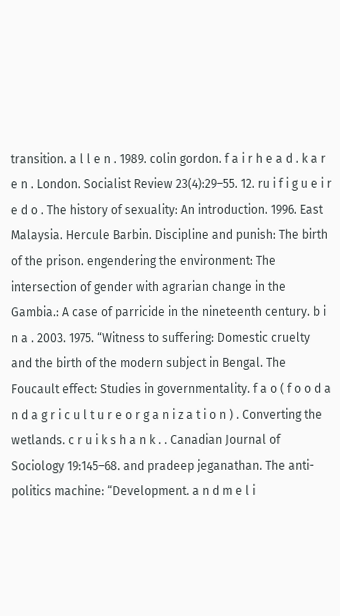transition. a l l e n . 1989. colin gordon. f a i r h e a d . k a r e n . London. Socialist Review 23(4):29–55. 12. ru i f i g u e i r e d o . The history of sexuality: An introduction. 1996. East Malaysia. Hercule Barbin. Discipline and punish: The birth of the prison. engendering the environment: The intersection of gender with agrarian change in the Gambia.: A case of parricide in the nineteenth century. b i n a . 2003. 1975. “Witness to suffering: Domestic cruelty and the birth of the modern subject in Bengal. The Foucault effect: Studies in governmentality. f a o ( f o o d a n d a g r i c u l t u r e o r g a n i z a t i o n ) . Converting the wetlands. c r u i k s h a n k . . Canadian Journal of Sociology 19:145–68. and pradeep jeganathan. The anti-politics machine: “Development. a n d m e l i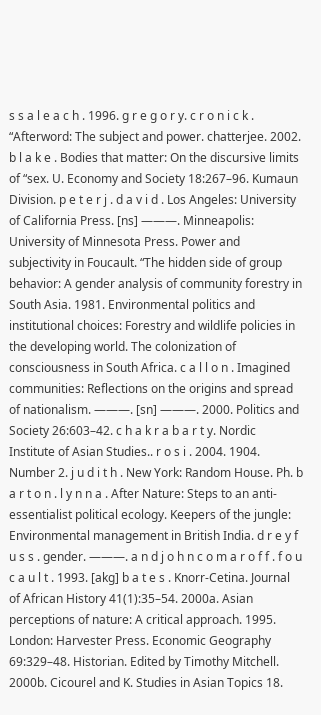s s a l e a c h . 1996. g r e g o r y. c r o n i c k . “Afterword: The subject and power. chatterjee. 2002. b l a k e . Bodies that matter: On the discursive limits of “sex. U. Economy and Society 18:267–96. Kumaun Division. p e t e r j . d a v i d . Los Angeles: University of California Press. [ns] ———. Minneapolis: University of Minnesota Press. Power and subjectivity in Foucault. “The hidden side of group behavior: A gender analysis of community forestry in South Asia. 1981. Environmental politics and institutional choices: Forestry and wildlife policies in the developing world. The colonization of consciousness in South Africa. c a l l o n . Imagined communities: Reflections on the origins and spread of nationalism. ———. [sn] ———. 2000. Politics and Society 26:603–42. c h a k r a b a r t y. Nordic Institute of Asian Studies.. r o s i . 2004. 1904. Number 2. j u d i t h . New York: Random House. Ph. b a r t o n . l y n n a . After Nature: Steps to an anti-essentialist political ecology. Keepers of the jungle: Environmental management in British India. d r e y f u s s . gender. ———. a n d j o h n c o m a r o f f . f o u c a u l t . 1993. [akg] b a t e s . Knorr-Cetina. Journal of African History 41(1):35–54. 2000a. Asian perceptions of nature: A critical approach. 1995. London: Harvester Press. Economic Geography 69:329–48. Historian. Edited by Timothy Mitchell. 2000b. Cicourel and K. Studies in Asian Topics 18.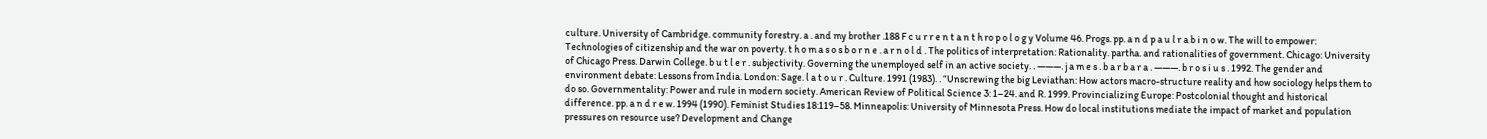culture. University of Cambridge. community forestry. a . and my brother .188 F c u r r e n t a n t h ro p o l o g y Volume 46. Progs. pp. a n d p a u l r a b i n o w. The will to empower: Technologies of citizenship and the war on poverty. t h o m a s o s b o r n e . a r n o l d . The politics of interpretation: Rationality. partha. and rationalities of government. Chicago: University of Chicago Press. Darwin College. b u t l e r . subjectivity. Governing the unemployed self in an active society. . ———. j a m e s . b a r b a r a . ———. b r o s i u s . 1992. The gender and environment debate: Lessons from India. London: Sage. l a t o u r . Culture. 1991 (1983). . “Unscrewing the big Leviathan: How actors macro-structure reality and how sociology helps them to do so. Governmentality: Power and rule in modern society. American Review of Political Science 3: 1–24. and R. 1999. Provincializing Europe: Postcolonial thought and historical difference. pp. a n d r e w. 1994 (1990). Feminist Studies 18:119–58. Minneapolis: University of Minnesota Press. How do local institutions mediate the impact of market and population pressures on resource use? Development and Change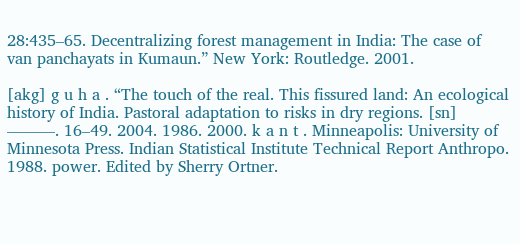28:435–65. Decentralizing forest management in India: The case of van panchayats in Kumaun.” New York: Routledge. 2001.

[akg] g u h a . “The touch of the real. This fissured land: An ecological history of India. Pastoral adaptation to risks in dry regions. [sn] ———. 16–49. 2004. 1986. 2000. k a n t . Minneapolis: University of Minnesota Press. Indian Statistical Institute Technical Report Anthropo. 1988. power. Edited by Sherry Ortner.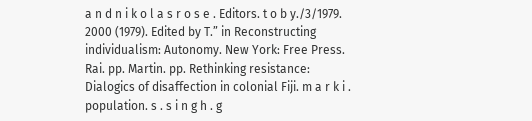a n d n i k o l a s r o s e . Editors. t o b y./3/1979. 2000 (1979). Edited by T.” in Reconstructing individualism: Autonomy. New York: Free Press. Rai. pp. Martin. pp. Rethinking resistance: Dialogics of disaffection in colonial Fiji. m a r k i . population. s . s i n g h . g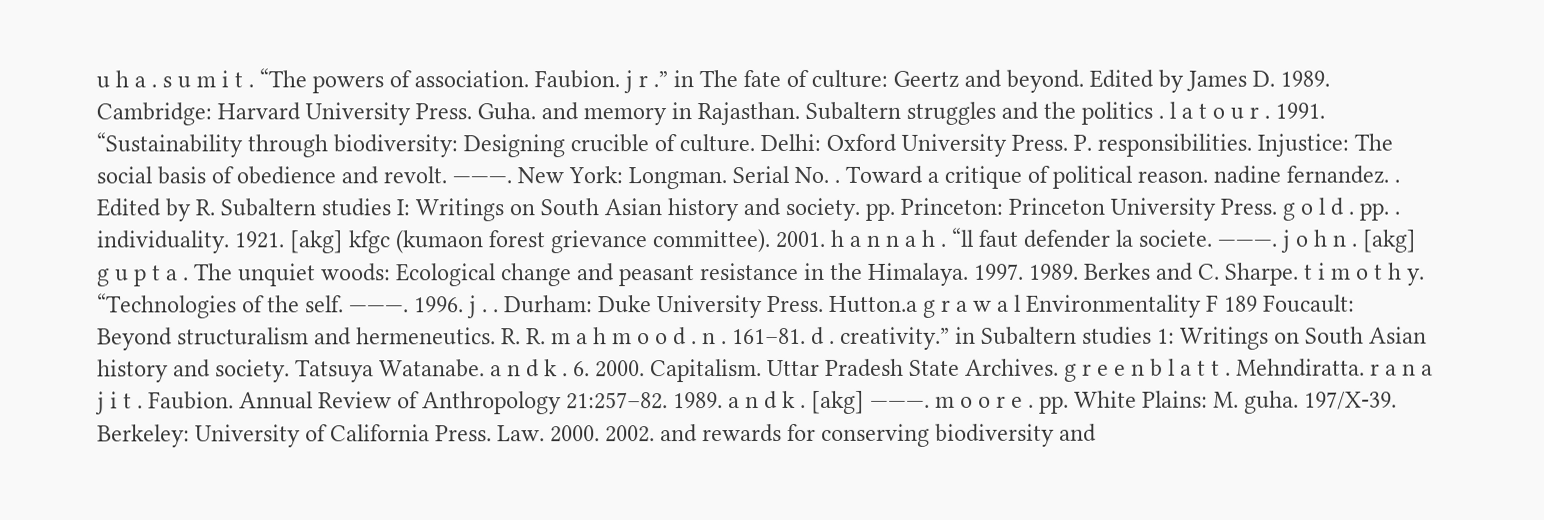u h a . s u m i t . “The powers of association. Faubion. j r .” in The fate of culture: Geertz and beyond. Edited by James D. 1989. Cambridge: Harvard University Press. Guha. and memory in Rajasthan. Subaltern struggles and the politics . l a t o u r . 1991. “Sustainability through biodiversity: Designing crucible of culture. Delhi: Oxford University Press. P. responsibilities. Injustice: The social basis of obedience and revolt. ———. New York: Longman. Serial No. . Toward a critique of political reason. nadine fernandez. . Edited by R. Subaltern studies I: Writings on South Asian history and society. pp. Princeton: Princeton University Press. g o l d . pp. . individuality. 1921. [akg] kfgc (kumaon forest grievance committee). 2001. h a n n a h . “ll faut defender la societe. ———. j o h n . [akg] g u p t a . The unquiet woods: Ecological change and peasant resistance in the Himalaya. 1997. 1989. Berkes and C. Sharpe. t i m o t h y. “Technologies of the self. ———. 1996. j . . Durham: Duke University Press. Hutton.a g r a w a l Environmentality F 189 Foucault: Beyond structuralism and hermeneutics. R. R. m a h m o o d . n . 161–81. d . creativity.” in Subaltern studies 1: Writings on South Asian history and society. Tatsuya Watanabe. a n d k . 6. 2000. Capitalism. Uttar Pradesh State Archives. g r e e n b l a t t . Mehndiratta. r a n a j i t . Faubion. Annual Review of Anthropology 21:257–82. 1989. a n d k . [akg] ———. m o o r e . pp. White Plains: M. guha. 197/X-39. Berkeley: University of California Press. Law. 2000. 2002. and rewards for conserving biodiversity and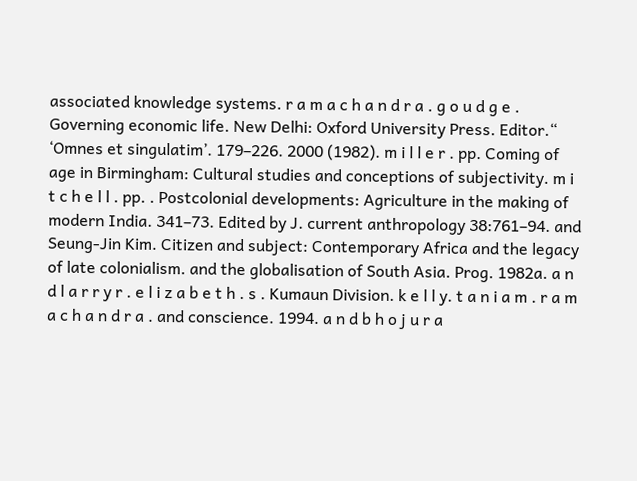associated knowledge systems. r a m a c h a n d r a . g o u d g e . Governing economic life. New Delhi: Oxford University Press. Editor.“ ‘Omnes et singulatim’. 179–226. 2000 (1982). m i l l e r . pp. Coming of age in Birmingham: Cultural studies and conceptions of subjectivity. m i t c h e l l . pp. . Postcolonial developments: Agriculture in the making of modern India. 341–73. Edited by J. current anthropology 38:761–94. and Seung-Jin Kim. Citizen and subject: Contemporary Africa and the legacy of late colonialism. and the globalisation of South Asia. Prog. 1982a. a n d l a r r y r . e l i z a b e t h . s . Kumaun Division. k e l l y. t a n i a m . r a m a c h a n d r a . and conscience. 1994. a n d b h o j u r a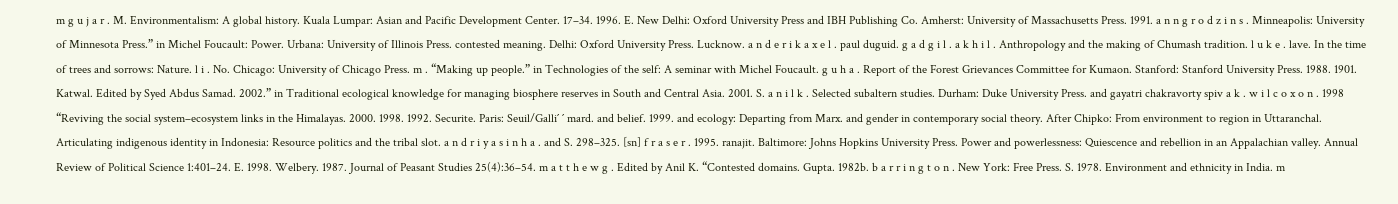m g u j a r . M. Environmentalism: A global history. Kuala Lumpar: Asian and Pacific Development Center. 17–34. 1996. E. New Delhi: Oxford University Press and IBH Publishing Co. Amherst: University of Massachusetts Press. 1991. a n n g r o d z i n s . Minneapolis: University of Minnesota Press.” in Michel Foucault: Power. Urbana: University of Illinois Press. contested meaning. Delhi: Oxford University Press. Lucknow. a n d e r i k a x e l . paul duguid. g a d g i l . a k h i l . Anthropology and the making of Chumash tradition. l u k e . lave. In the time of trees and sorrows: Nature. l i . No. Chicago: University of Chicago Press. m . “Making up people.” in Technologies of the self: A seminar with Michel Foucault. g u h a . Report of the Forest Grievances Committee for Kumaon. Stanford: Stanford University Press. 1988. 1901. Katwal. Edited by Syed Abdus Samad. 2002.” in Traditional ecological knowledge for managing biosphere reserves in South and Central Asia. 2001. S. a n i l k . Selected subaltern studies. Durham: Duke University Press. and gayatri chakravorty spiv a k . w i l c o x o n . 1998 “Reviving the social system–ecosystem links in the Himalayas. 2000. 1998. 1992. Securite. Paris: Seuil/Galli´ ´ mard. and belief. 1999. and ecology: Departing from Marx. and gender in contemporary social theory. After Chipko: From environment to region in Uttaranchal. Articulating indigenous identity in Indonesia: Resource politics and the tribal slot. a n d r i y a s i n h a . and S. 298–325. [sn] f r a s e r . 1995. ranajit. Baltimore: Johns Hopkins University Press. Power and powerlessness: Quiescence and rebellion in an Appalachian valley. Annual Review of Political Science 1:401–24. E. 1998. Welbery. 1987. Journal of Peasant Studies 25(4):36–54. m a t t h e w g . Edited by Anil K. “Contested domains. Gupta. 1982b. b a r r i n g t o n . New York: Free Press. S. 1978. Environment and ethnicity in India. m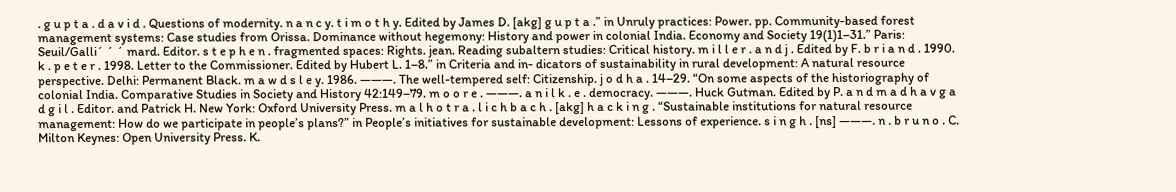. g u p t a . d a v i d . Questions of modernity. n a n c y. t i m o t h y. Edited by James D. [akg] g u p t a .” in Unruly practices: Power. pp. Community-based forest management systems: Case studies from Orissa. Dominance without hegemony: History and power in colonial India. Economy and Society 19(1)1–31.” Paris: Seuil/Galli´ ´ ´ mard. Editor. s t e p h e n . fragmented spaces: Rights. jean. Reading subaltern studies: Critical history. m i l l e r . a n d j . Edited by F. b r i a n d . 1990. k . p e t e r . 1998. Letter to the Commissioner. Edited by Hubert L. 1–8.” in Criteria and in- dicators of sustainability in rural development: A natural resource perspective. Delhi: Permanent Black. m a w d s l e y. 1986. ———. The well-tempered self: Citizenship. j o d h a . 14–29. “On some aspects of the historiography of colonial India. Comparative Studies in Society and History 42:149–79. m o o r e . ———. a n i l k . e . democracy. ———. Huck Gutman. Edited by P. a n d m a d h a v g a d g i l . Editor. and Patrick H. New York: Oxford University Press. m a l h o t r a . l i c h b a c h . [akg] h a c k i n g . “Sustainable institutions for natural resource management: How do we participate in people’s plans?” in People’s initiatives for sustainable development: Lessons of experience. s i n g h . [ns] ———. n . b r u n o . C. Milton Keynes: Open University Press. K.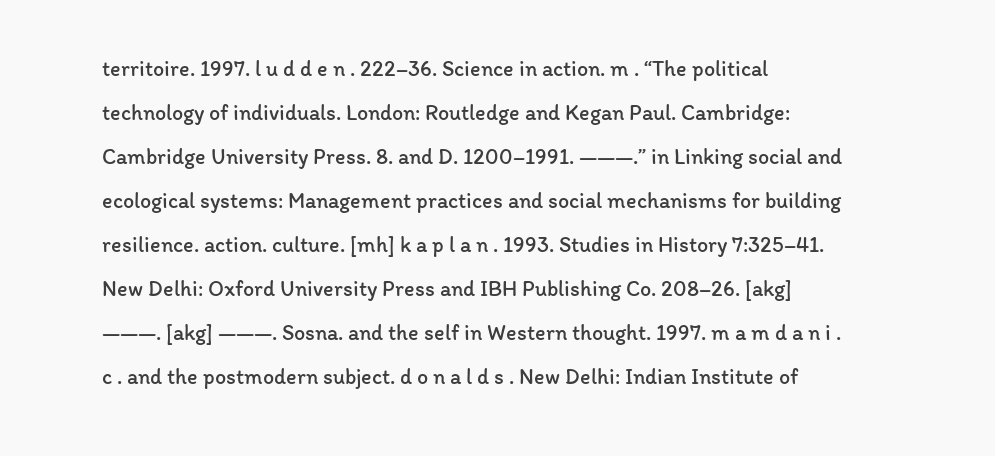territoire. 1997. l u d d e n . 222–36. Science in action. m . “The political technology of individuals. London: Routledge and Kegan Paul. Cambridge: Cambridge University Press. 8. and D. 1200–1991. ———.” in Linking social and ecological systems: Management practices and social mechanisms for building resilience. action. culture. [mh] k a p l a n . 1993. Studies in History 7:325–41. New Delhi: Oxford University Press and IBH Publishing Co. 208–26. [akg] ———. [akg] ———. Sosna. and the self in Western thought. 1997. m a m d a n i . c . and the postmodern subject. d o n a l d s . New Delhi: Indian Institute of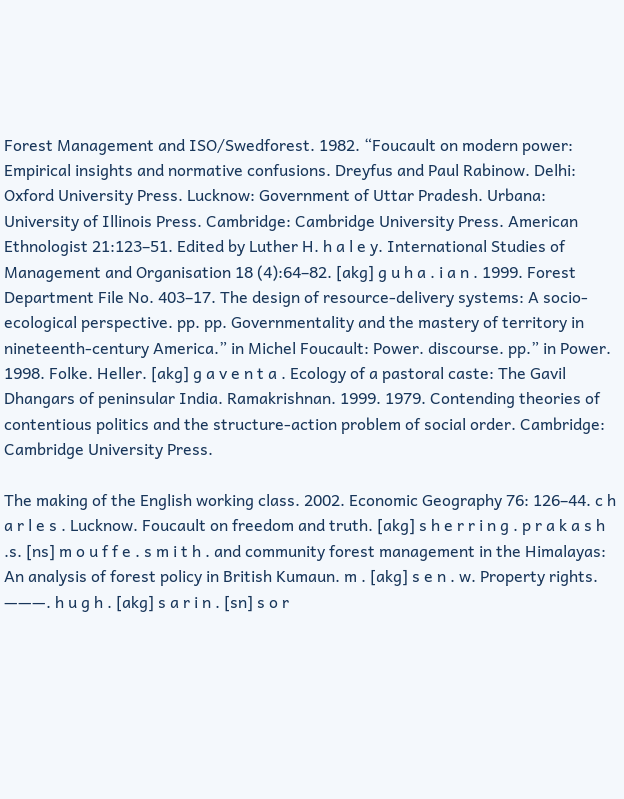Forest Management and ISO/Swedforest. 1982. “Foucault on modern power: Empirical insights and normative confusions. Dreyfus and Paul Rabinow. Delhi: Oxford University Press. Lucknow: Government of Uttar Pradesh. Urbana: University of Illinois Press. Cambridge: Cambridge University Press. American Ethnologist 21:123–51. Edited by Luther H. h a l e y. International Studies of Management and Organisation 18 (4):64–82. [akg] g u h a . i a n . 1999. Forest Department File No. 403–17. The design of resource-delivery systems: A socio-ecological perspective. pp. pp. Governmentality and the mastery of territory in nineteenth-century America.” in Michel Foucault: Power. discourse. pp.” in Power. 1998. Folke. Heller. [akg] g a v e n t a . Ecology of a pastoral caste: The Gavil Dhangars of peninsular India. Ramakrishnan. 1999. 1979. Contending theories of contentious politics and the structure-action problem of social order. Cambridge: Cambridge University Press.

The making of the English working class. 2002. Economic Geography 76: 126–44. c h a r l e s . Lucknow. Foucault on freedom and truth. [akg] s h e r r i n g . p r a k a s h .s. [ns] m o u f f e . s m i t h . and community forest management in the Himalayas: An analysis of forest policy in British Kumaun. m . [akg] s e n . w. Property rights. ———. h u g h . [akg] s a r i n . [sn] s o r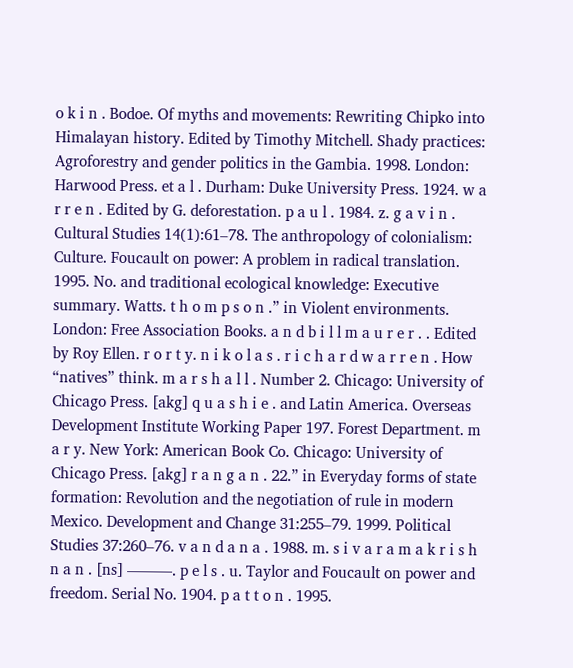o k i n . Bodoe. Of myths and movements: Rewriting Chipko into Himalayan history. Edited by Timothy Mitchell. Shady practices: Agroforestry and gender politics in the Gambia. 1998. London: Harwood Press. et a l . Durham: Duke University Press. 1924. w a r r e n . Edited by G. deforestation. p a u l . 1984. z. g a v i n . Cultural Studies 14(1):61–78. The anthropology of colonialism: Culture. Foucault on power: A problem in radical translation. 1995. No. and traditional ecological knowledge: Executive summary. Watts. t h o m p s o n .” in Violent environments. London: Free Association Books. a n d b i l l m a u r e r . . Edited by Roy Ellen. r o r t y. n i k o l a s . r i c h a r d w a r r e n . How “natives” think. m a r s h a l l . Number 2. Chicago: University of Chicago Press. [akg] q u a s h i e . and Latin America. Overseas Development Institute Working Paper 197. Forest Department. m a r y. New York: American Book Co. Chicago: University of Chicago Press. [akg] r a n g a n . 22.” in Everyday forms of state formation: Revolution and the negotiation of rule in modern Mexico. Development and Change 31:255–79. 1999. Political Studies 37:260–76. v a n d a n a . 1988. m. s i v a r a m a k r i s h n a n . [ns] ———. p e l s . u. Taylor and Foucault on power and freedom. Serial No. 1904. p a t t o n . 1995.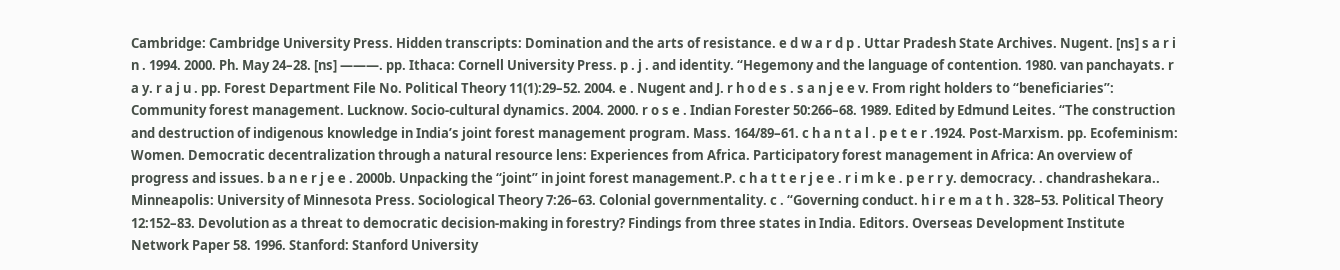Cambridge: Cambridge University Press. Hidden transcripts: Domination and the arts of resistance. e d w a r d p . Uttar Pradesh State Archives. Nugent. [ns] s a r i n . 1994. 2000. Ph. May 24–28. [ns] ———. pp. Ithaca: Cornell University Press. p . j . and identity. “Hegemony and the language of contention. 1980. van panchayats. r a y. r a j u . pp. Forest Department File No. Political Theory 11(1):29–52. 2004. e . Nugent and J. r h o d e s . s a n j e e v. From right holders to “beneficiaries”: Community forest management. Lucknow. Socio-cultural dynamics. 2004. 2000. r o s e . Indian Forester 50:266–68. 1989. Edited by Edmund Leites. “The construction and destruction of indigenous knowledge in India’s joint forest management program. Mass. 164/89–61. c h a n t a l . p e t e r .1924. Post-Marxism. pp. Ecofeminism: Women. Democratic decentralization through a natural resource lens: Experiences from Africa. Participatory forest management in Africa: An overview of progress and issues. b a n e r j e e . 2000b. Unpacking the “joint” in joint forest management.P. c h a t t e r j e e . r i m k e . p e r r y. democracy. . chandrashekara.. Minneapolis: University of Minnesota Press. Sociological Theory 7:26–63. Colonial governmentality. c . “Governing conduct. h i r e m a t h . 328–53. Political Theory 12:152–83. Devolution as a threat to democratic decision-making in forestry? Findings from three states in India. Editors. Overseas Development Institute Network Paper 58. 1996. Stanford: Stanford University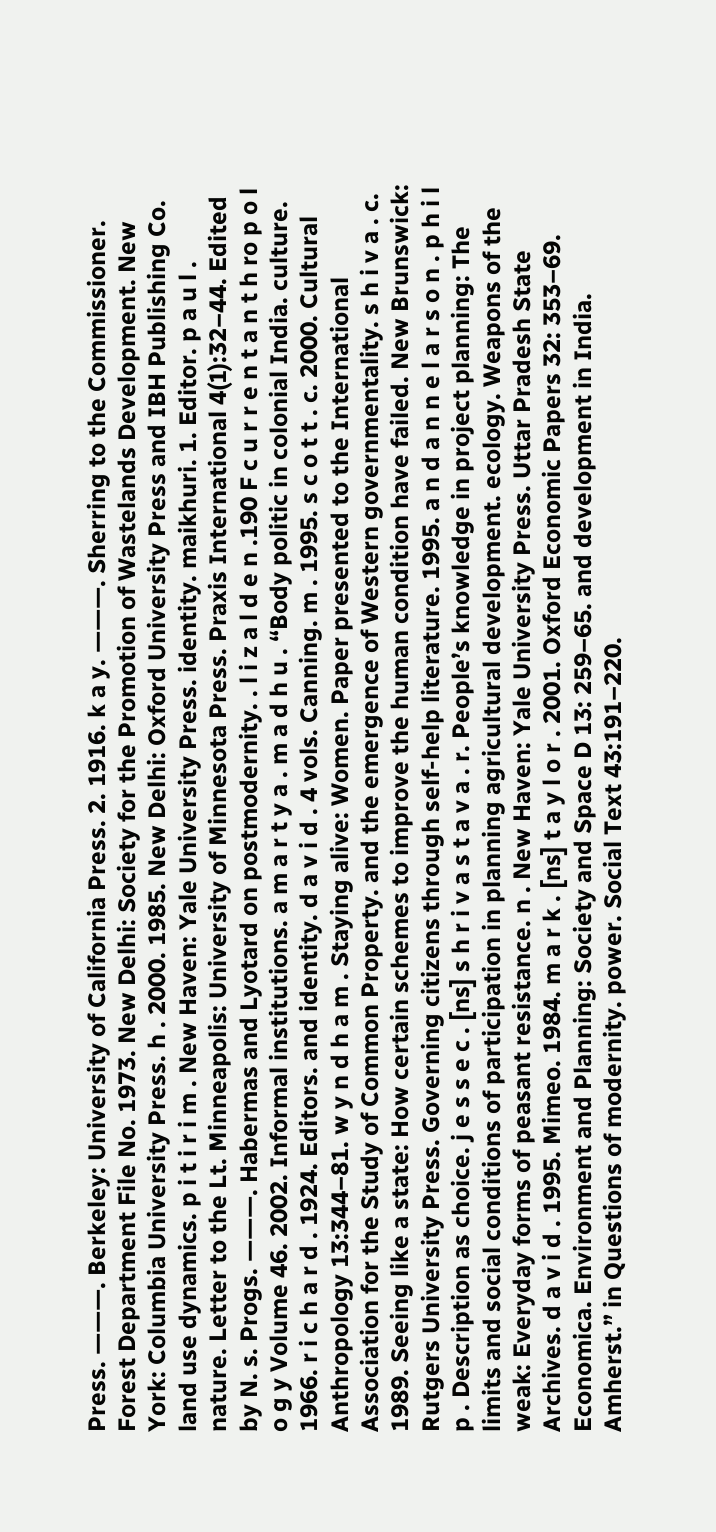Press. ———. Berkeley: University of California Press. 2. 1916. k a y. ———. Sherring to the Commissioner. Forest Department File No. 1973. New Delhi: Society for the Promotion of Wastelands Development. New York: Columbia University Press. h . 2000. 1985. New Delhi: Oxford University Press and IBH Publishing Co. land use dynamics. p i t i r i m . New Haven: Yale University Press. identity. maikhuri. 1. Editor. p a u l . nature. Letter to the Lt. Minneapolis: University of Minnesota Press. Praxis International 4(1):32–44. Edited by N. s. Progs. ———. Habermas and Lyotard on postmodernity. . l i z a l d e n .190 F c u r r e n t a n t h ro p o l o g y Volume 46. 2002. Informal institutions. a m a r t y a . m a d h u . “Body politic in colonial India. culture. 1966. r i c h a r d . 1924. Editors. and identity. d a v i d . 4 vols. Canning. m . 1995. s c o t t . c. 2000. Cultural Anthropology 13:344–81. w y n d h a m . Staying alive: Women. Paper presented to the International Association for the Study of Common Property. and the emergence of Western governmentality. s h i v a . c. 1989. Seeing like a state: How certain schemes to improve the human condition have failed. New Brunswick: Rutgers University Press. Governing citizens through self-help literature. 1995. a n d a n n e l a r s o n . p h i l p . Description as choice. j e s s e c . [ns] s h r i v a s t a v a . r. People’s knowledge in project planning: The limits and social conditions of participation in planning agricultural development. ecology. Weapons of the weak: Everyday forms of peasant resistance. n . New Haven: Yale University Press. Uttar Pradesh State Archives. d a v i d . 1995. Mimeo. 1984. m a r k . [ns] t a y l o r . 2001. Oxford Economic Papers 32: 353–69. Economica. Environment and Planning: Society and Space D 13: 259–65. and development in India. Amherst.” in Questions of modernity. power. Social Text 43:191–220.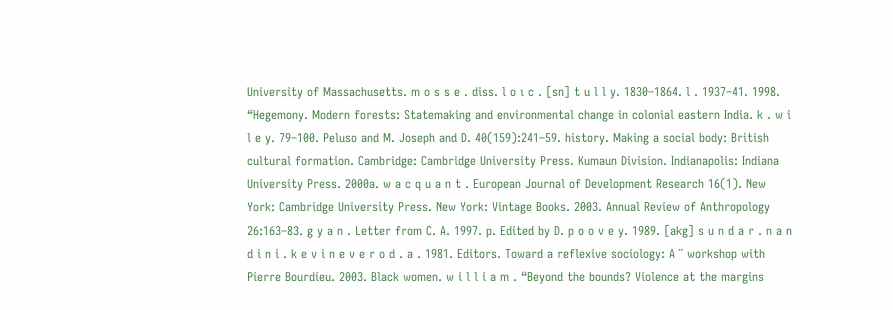University of Massachusetts. m o s s e . diss. l o ı c . [sn] t u l l y. 1830–1864. l . 1937–41. 1998. “Hegemony. Modern forests: Statemaking and environmental change in colonial eastern India. k . w i l e y. 79–100. Peluso and M. Joseph and D. 40(159):241–59. history. Making a social body: British cultural formation. Cambridge: Cambridge University Press. Kumaun Division. Indianapolis: Indiana University Press. 2000a. w a c q u a n t . European Journal of Development Research 16(1). New York: Cambridge University Press. New York: Vintage Books. 2003. Annual Review of Anthropology 26:163–83. g y a n . Letter from C. A. 1997. p. Edited by D. p o o v e y. 1989. [akg] s u n d a r . n a n d i n i . k e v i n e v e r o d . a . 1981. Editors. Toward a reflexive sociology: A ¨ workshop with Pierre Bourdieu. 2003. Black women. w i l l i a m . “Beyond the bounds? Violence at the margins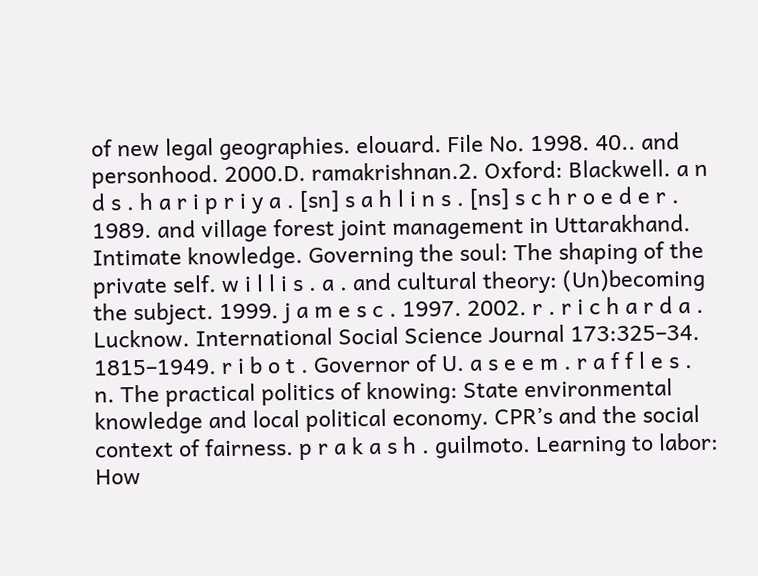of new legal geographies. elouard. File No. 1998. 40.. and personhood. 2000.D. ramakrishnan.2. Oxford: Blackwell. a n d s . h a r i p r i y a . [sn] s a h l i n s . [ns] s c h r o e d e r . 1989. and village forest joint management in Uttarakhand. Intimate knowledge. Governing the soul: The shaping of the private self. w i l l i s . a . and cultural theory: (Un)becoming the subject. 1999. j a m e s c . 1997. 2002. r . r i c h a r d a . Lucknow. International Social Science Journal 173:325–34. 1815–1949. r i b o t . Governor of U. a s e e m . r a f f l e s . n. The practical politics of knowing: State environmental knowledge and local political economy. CPR’s and the social context of fairness. p r a k a s h . guilmoto. Learning to labor: How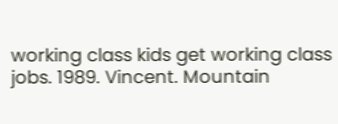working class kids get working class jobs. 1989. Vincent. Mountain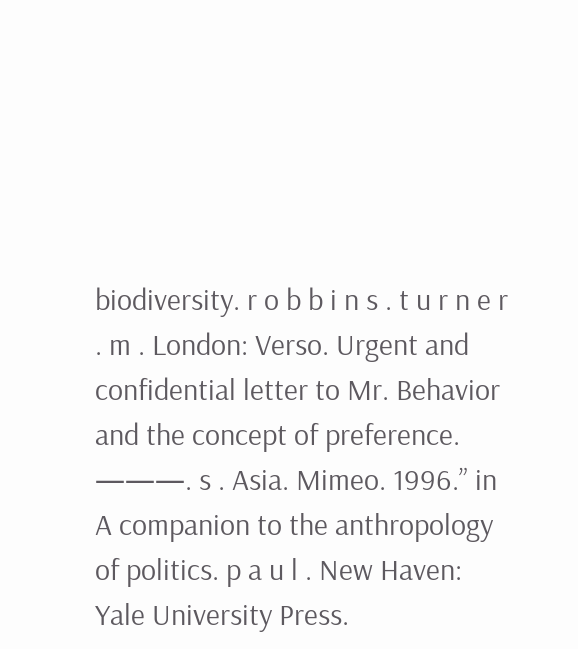biodiversity. r o b b i n s . t u r n e r . m . London: Verso. Urgent and confidential letter to Mr. Behavior and the concept of preference. ———. s . Asia. Mimeo. 1996.” in A companion to the anthropology of politics. p a u l . New Haven: Yale University Press.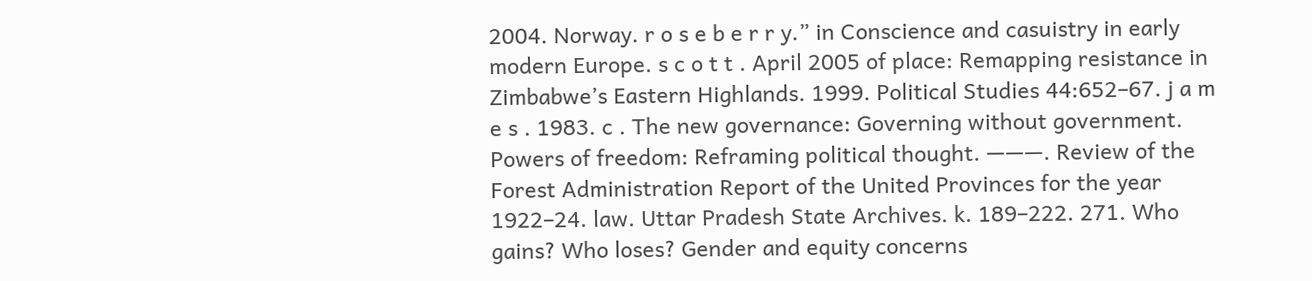2004. Norway. r o s e b e r r y.” in Conscience and casuistry in early modern Europe. s c o t t . April 2005 of place: Remapping resistance in Zimbabwe’s Eastern Highlands. 1999. Political Studies 44:652–67. j a m e s . 1983. c . The new governance: Governing without government. Powers of freedom: Reframing political thought. ———. Review of the Forest Administration Report of the United Provinces for the year 1922–24. law. Uttar Pradesh State Archives. k. 189–222. 271. Who gains? Who loses? Gender and equity concerns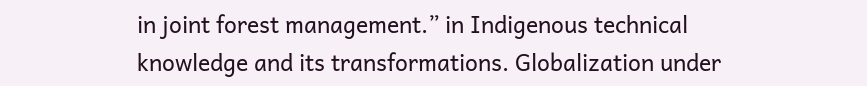in joint forest management.” in Indigenous technical knowledge and its transformations. Globalization under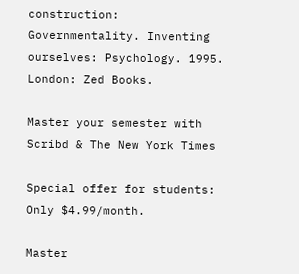construction: Governmentality. Inventing ourselves: Psychology. 1995. London: Zed Books.

Master your semester with Scribd & The New York Times

Special offer for students: Only $4.99/month.

Master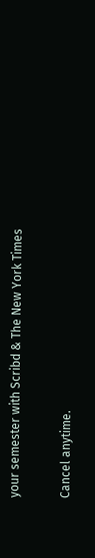your semester with Scribd & The New York Times

Cancel anytime.